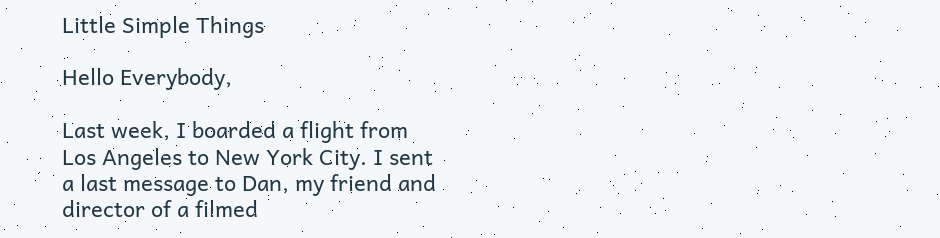Little Simple Things

Hello Everybody,

Last week, I boarded a flight from Los Angeles to New York City. I sent a last message to Dan, my friend and director of a filmed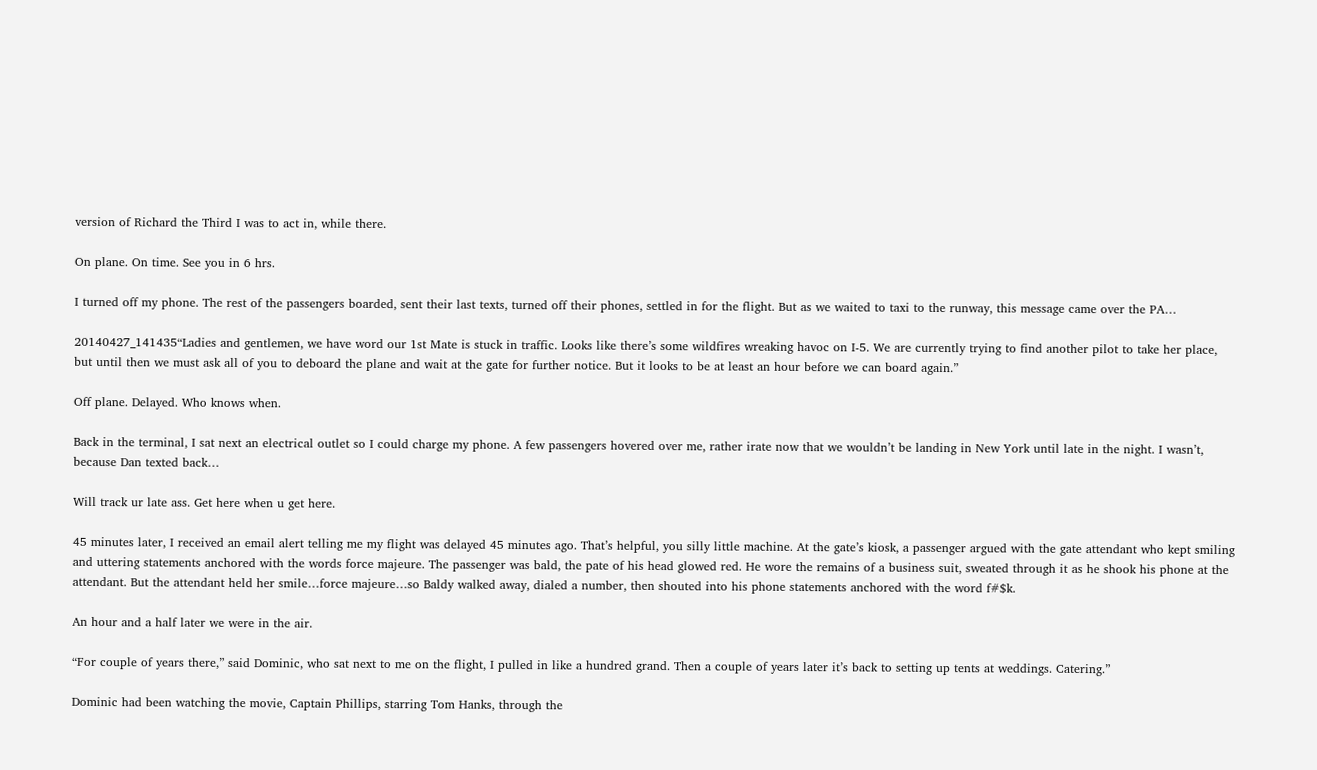version of Richard the Third I was to act in, while there.

On plane. On time. See you in 6 hrs.

I turned off my phone. The rest of the passengers boarded, sent their last texts, turned off their phones, settled in for the flight. But as we waited to taxi to the runway, this message came over the PA…

20140427_141435“Ladies and gentlemen, we have word our 1st Mate is stuck in traffic. Looks like there’s some wildfires wreaking havoc on I-5. We are currently trying to find another pilot to take her place, but until then we must ask all of you to deboard the plane and wait at the gate for further notice. But it looks to be at least an hour before we can board again.”

Off plane. Delayed. Who knows when.

Back in the terminal, I sat next an electrical outlet so I could charge my phone. A few passengers hovered over me, rather irate now that we wouldn’t be landing in New York until late in the night. I wasn’t, because Dan texted back…

Will track ur late ass. Get here when u get here.

45 minutes later, I received an email alert telling me my flight was delayed 45 minutes ago. That’s helpful, you silly little machine. At the gate’s kiosk, a passenger argued with the gate attendant who kept smiling and uttering statements anchored with the words force majeure. The passenger was bald, the pate of his head glowed red. He wore the remains of a business suit, sweated through it as he shook his phone at the attendant. But the attendant held her smile…force majeure…so Baldy walked away, dialed a number, then shouted into his phone statements anchored with the word f#$k.

An hour and a half later we were in the air.

“For couple of years there,” said Dominic, who sat next to me on the flight, I pulled in like a hundred grand. Then a couple of years later it’s back to setting up tents at weddings. Catering.”

Dominic had been watching the movie, Captain Phillips, starring Tom Hanks, through the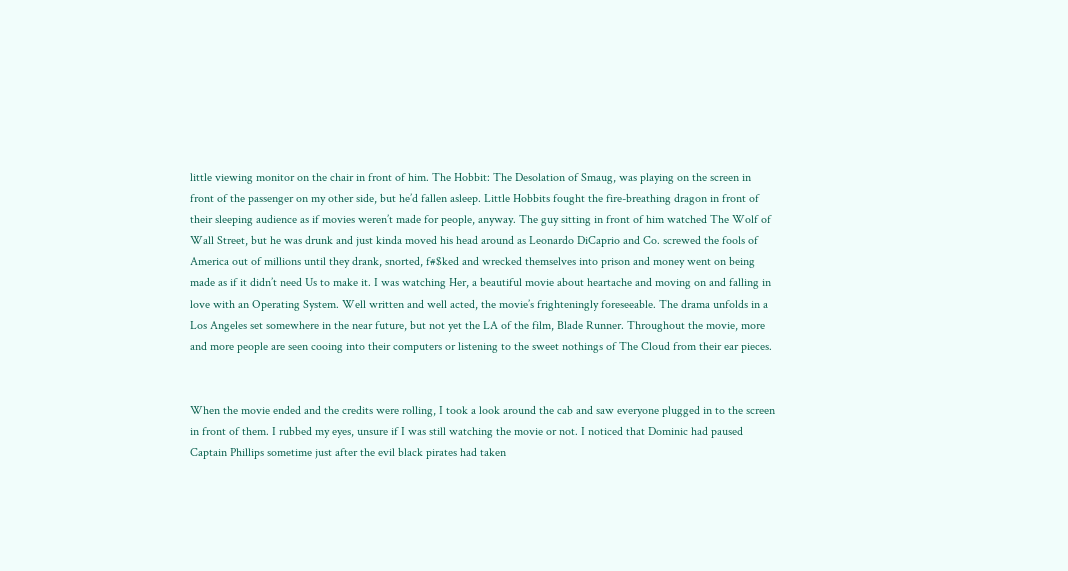little viewing monitor on the chair in front of him. The Hobbit: The Desolation of Smaug, was playing on the screen in front of the passenger on my other side, but he’d fallen asleep. Little Hobbits fought the fire-breathing dragon in front of their sleeping audience as if movies weren’t made for people, anyway. The guy sitting in front of him watched The Wolf of Wall Street, but he was drunk and just kinda moved his head around as Leonardo DiCaprio and Co. screwed the fools of America out of millions until they drank, snorted, f#$ked and wrecked themselves into prison and money went on being made as if it didn’t need Us to make it. I was watching Her, a beautiful movie about heartache and moving on and falling in love with an Operating System. Well written and well acted, the movie’s frighteningly foreseeable. The drama unfolds in a Los Angeles set somewhere in the near future, but not yet the LA of the film, Blade Runner. Throughout the movie, more and more people are seen cooing into their computers or listening to the sweet nothings of The Cloud from their ear pieces.


When the movie ended and the credits were rolling, I took a look around the cab and saw everyone plugged in to the screen in front of them. I rubbed my eyes, unsure if I was still watching the movie or not. I noticed that Dominic had paused Captain Phillips sometime just after the evil black pirates had taken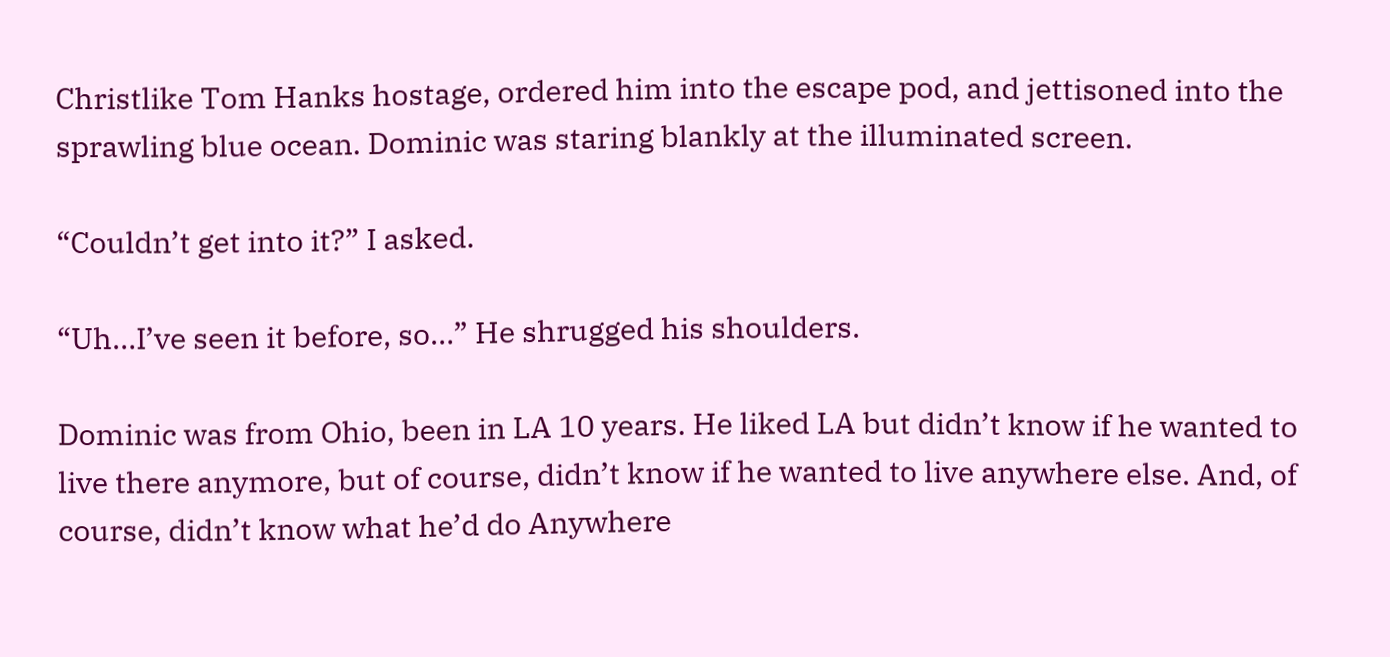Christlike Tom Hanks hostage, ordered him into the escape pod, and jettisoned into the sprawling blue ocean. Dominic was staring blankly at the illuminated screen.

“Couldn’t get into it?” I asked.

“Uh…I’ve seen it before, so…” He shrugged his shoulders.

Dominic was from Ohio, been in LA 10 years. He liked LA but didn’t know if he wanted to live there anymore, but of course, didn’t know if he wanted to live anywhere else. And, of course, didn’t know what he’d do Anywhere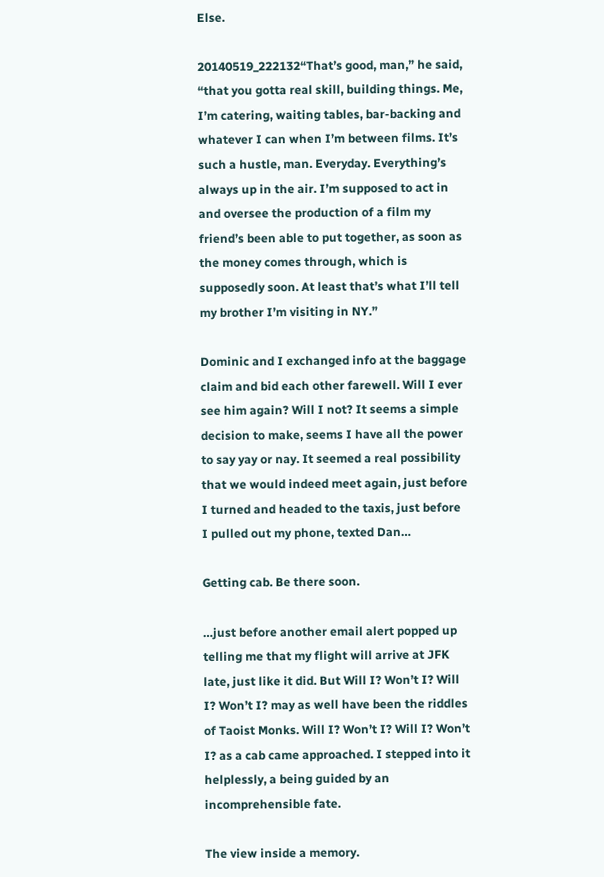Else.

20140519_222132“That’s good, man,” he said, “that you gotta real skill, building things. Me, I’m catering, waiting tables, bar-backing and whatever I can when I’m between films. It’s such a hustle, man. Everyday. Everything’s always up in the air. I’m supposed to act in and oversee the production of a film my friend’s been able to put together, as soon as the money comes through, which is supposedly soon. At least that’s what I’ll tell my brother I’m visiting in NY.”

Dominic and I exchanged info at the baggage claim and bid each other farewell. Will I ever see him again? Will I not? It seems a simple decision to make, seems I have all the power to say yay or nay. It seemed a real possibility that we would indeed meet again, just before I turned and headed to the taxis, just before I pulled out my phone, texted Dan…

Getting cab. Be there soon.

…just before another email alert popped up telling me that my flight will arrive at JFK late, just like it did. But Will I? Won’t I? Will I? Won’t I? may as well have been the riddles of Taoist Monks. Will I? Won’t I? Will I? Won’t I? as a cab came approached. I stepped into it helplessly, a being guided by an incomprehensible fate.

The view inside a memory.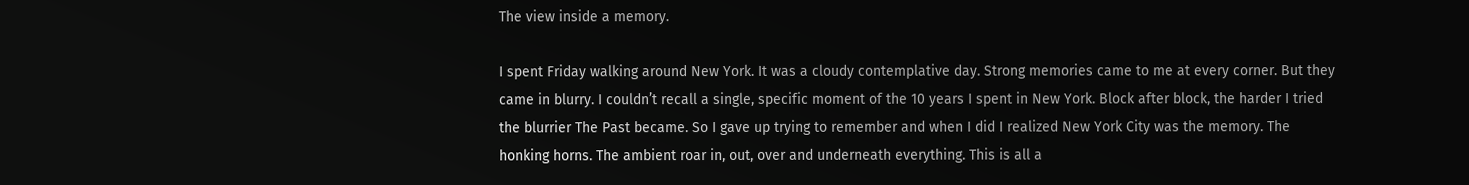The view inside a memory.

I spent Friday walking around New York. It was a cloudy contemplative day. Strong memories came to me at every corner. But they came in blurry. I couldn’t recall a single, specific moment of the 10 years I spent in New York. Block after block, the harder I tried the blurrier The Past became. So I gave up trying to remember and when I did I realized New York City was the memory. The honking horns. The ambient roar in, out, over and underneath everything. This is all a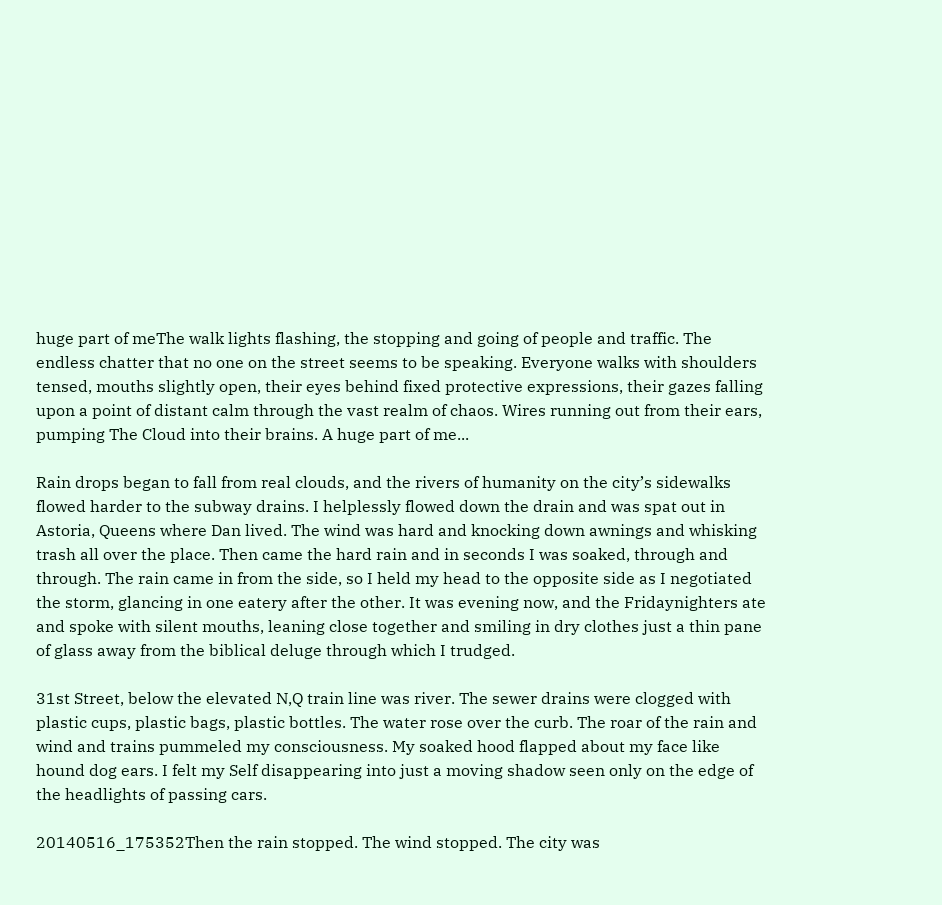huge part of meThe walk lights flashing, the stopping and going of people and traffic. The endless chatter that no one on the street seems to be speaking. Everyone walks with shoulders tensed, mouths slightly open, their eyes behind fixed protective expressions, their gazes falling upon a point of distant calm through the vast realm of chaos. Wires running out from their ears, pumping The Cloud into their brains. A huge part of me...

Rain drops began to fall from real clouds, and the rivers of humanity on the city’s sidewalks flowed harder to the subway drains. I helplessly flowed down the drain and was spat out in Astoria, Queens where Dan lived. The wind was hard and knocking down awnings and whisking trash all over the place. Then came the hard rain and in seconds I was soaked, through and through. The rain came in from the side, so I held my head to the opposite side as I negotiated the storm, glancing in one eatery after the other. It was evening now, and the Fridaynighters ate and spoke with silent mouths, leaning close together and smiling in dry clothes just a thin pane of glass away from the biblical deluge through which I trudged.

31st Street, below the elevated N,Q train line was river. The sewer drains were clogged with plastic cups, plastic bags, plastic bottles. The water rose over the curb. The roar of the rain and wind and trains pummeled my consciousness. My soaked hood flapped about my face like hound dog ears. I felt my Self disappearing into just a moving shadow seen only on the edge of the headlights of passing cars.

20140516_175352Then the rain stopped. The wind stopped. The city was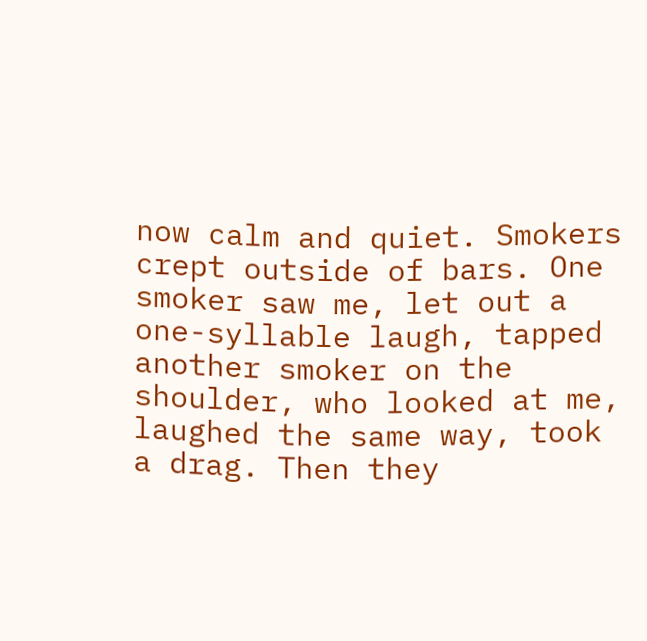now calm and quiet. Smokers crept outside of bars. One smoker saw me, let out a one-syllable laugh, tapped another smoker on the shoulder, who looked at me, laughed the same way, took a drag. Then they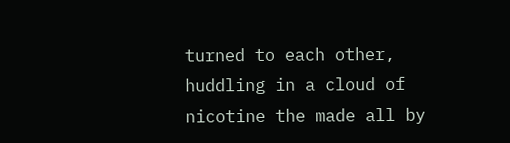turned to each other, huddling in a cloud of nicotine the made all by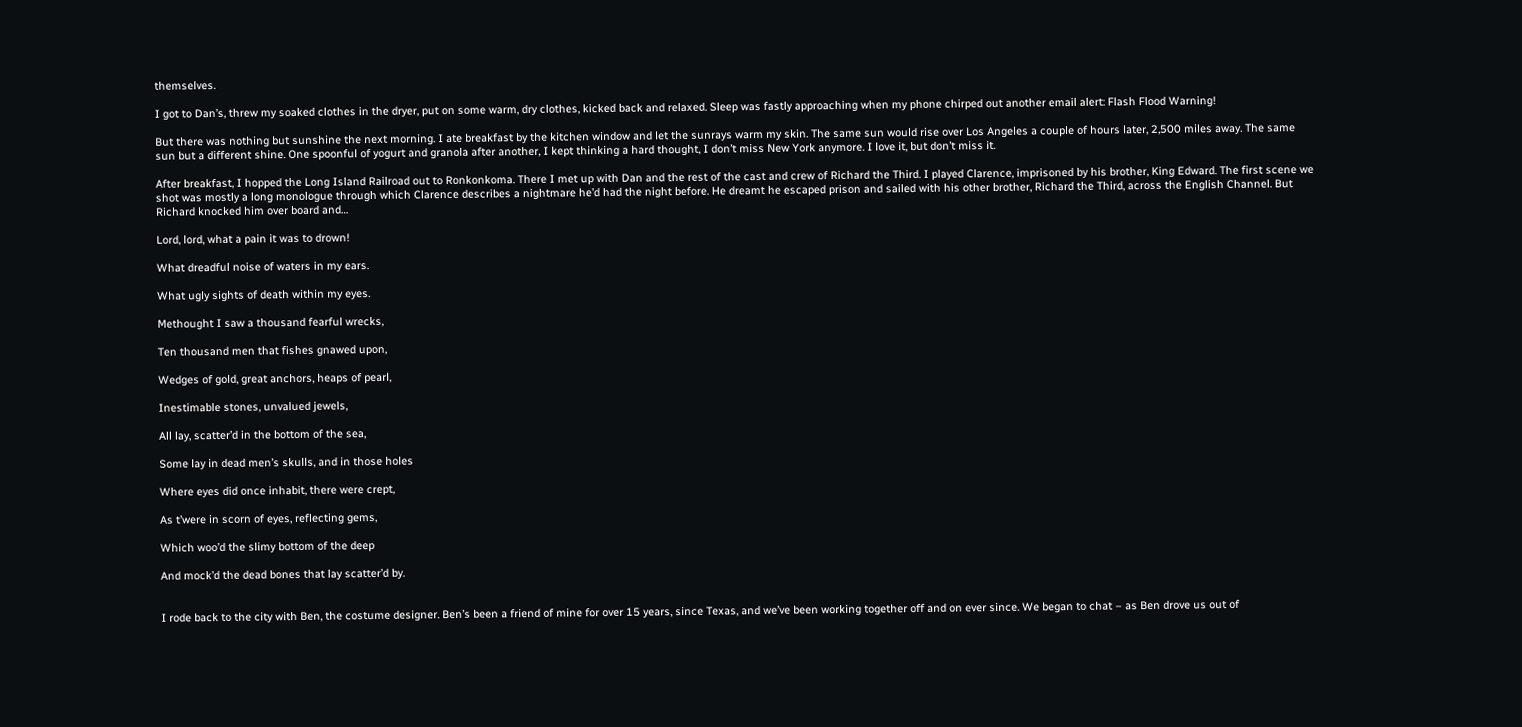themselves.

I got to Dan’s, threw my soaked clothes in the dryer, put on some warm, dry clothes, kicked back and relaxed. Sleep was fastly approaching when my phone chirped out another email alert: Flash Flood Warning!

But there was nothing but sunshine the next morning. I ate breakfast by the kitchen window and let the sunrays warm my skin. The same sun would rise over Los Angeles a couple of hours later, 2,500 miles away. The same sun but a different shine. One spoonful of yogurt and granola after another, I kept thinking a hard thought, I don’t miss New York anymore. I love it, but don’t miss it.

After breakfast, I hopped the Long Island Railroad out to Ronkonkoma. There I met up with Dan and the rest of the cast and crew of Richard the Third. I played Clarence, imprisoned by his brother, King Edward. The first scene we shot was mostly a long monologue through which Clarence describes a nightmare he’d had the night before. He dreamt he escaped prison and sailed with his other brother, Richard the Third, across the English Channel. But Richard knocked him over board and…

Lord, lord, what a pain it was to drown!

What dreadful noise of waters in my ears.

What ugly sights of death within my eyes.

Methought I saw a thousand fearful wrecks,

Ten thousand men that fishes gnawed upon,

Wedges of gold, great anchors, heaps of pearl,

Inestimable stones, unvalued jewels,

All lay, scatter’d in the bottom of the sea,

Some lay in dead men’s skulls, and in those holes

Where eyes did once inhabit, there were crept,

As t’were in scorn of eyes, reflecting gems,

Which woo’d the slimy bottom of the deep

And mock’d the dead bones that lay scatter’d by.


I rode back to the city with Ben, the costume designer. Ben’s been a friend of mine for over 15 years, since Texas, and we’ve been working together off and on ever since. We began to chat – as Ben drove us out of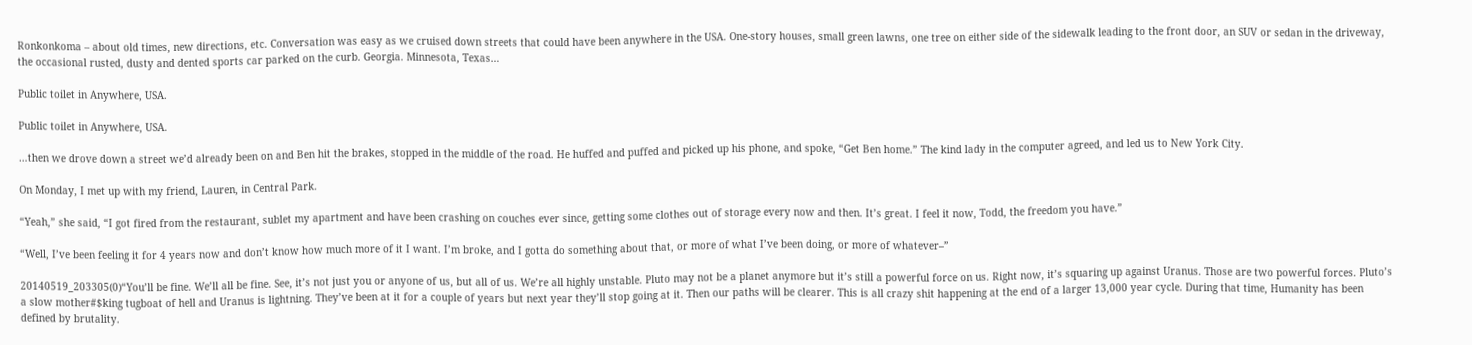Ronkonkoma – about old times, new directions, etc. Conversation was easy as we cruised down streets that could have been anywhere in the USA. One-story houses, small green lawns, one tree on either side of the sidewalk leading to the front door, an SUV or sedan in the driveway, the occasional rusted, dusty and dented sports car parked on the curb. Georgia. Minnesota, Texas…

Public toilet in Anywhere, USA.

Public toilet in Anywhere, USA.

…then we drove down a street we’d already been on and Ben hit the brakes, stopped in the middle of the road. He huffed and puffed and picked up his phone, and spoke, “Get Ben home.” The kind lady in the computer agreed, and led us to New York City.

On Monday, I met up with my friend, Lauren, in Central Park.

“Yeah,” she said, “I got fired from the restaurant, sublet my apartment and have been crashing on couches ever since, getting some clothes out of storage every now and then. It’s great. I feel it now, Todd, the freedom you have.”

“Well, I’ve been feeling it for 4 years now and don’t know how much more of it I want. I’m broke, and I gotta do something about that, or more of what I’ve been doing, or more of whatever–”

20140519_203305(0)“You’ll be fine. We’ll all be fine. See, it’s not just you or anyone of us, but all of us. We’re all highly unstable. Pluto may not be a planet anymore but it’s still a powerful force on us. Right now, it’s squaring up against Uranus. Those are two powerful forces. Pluto’s a slow mother#$king tugboat of hell and Uranus is lightning. They’ve been at it for a couple of years but next year they’ll stop going at it. Then our paths will be clearer. This is all crazy shit happening at the end of a larger 13,000 year cycle. During that time, Humanity has been defined by brutality.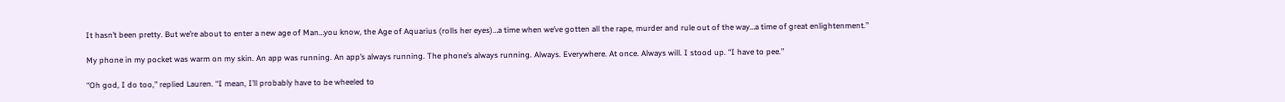It hasn’t been pretty. But we’re about to enter a new age of Man…you know, the Age of Aquarius (rolls her eyes)…a time when we’ve gotten all the rape, murder and rule out of the way…a time of great enlightenment.”

My phone in my pocket was warm on my skin. An app was running. An app’s always running. The phone’s always running. Always. Everywhere. At once. Always will. I stood up. “I have to pee.”

“Oh god, I do too,” replied Lauren. “I mean, I’ll probably have to be wheeled to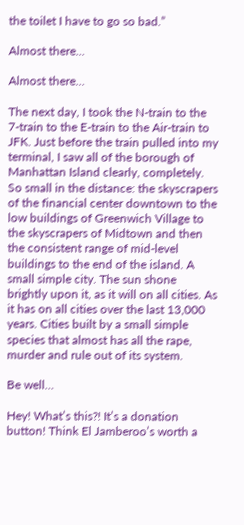the toilet I have to go so bad.”

Almost there...

Almost there…

The next day, I took the N-train to the 7-train to the E-train to the Air-train to JFK. Just before the train pulled into my terminal, I saw all of the borough of Manhattan Island clearly, completely. So small in the distance: the skyscrapers of the financial center downtown to the low buildings of Greenwich Village to the skyscrapers of Midtown and then the consistent range of mid-level buildings to the end of the island. A small simple city. The sun shone brightly upon it, as it will on all cities. As it has on all cities over the last 13,000 years. Cities built by a small simple species that almost has all the rape, murder and rule out of its system.

Be well…

Hey! What’s this?! It’s a donation button! Think El Jamberoo’s worth a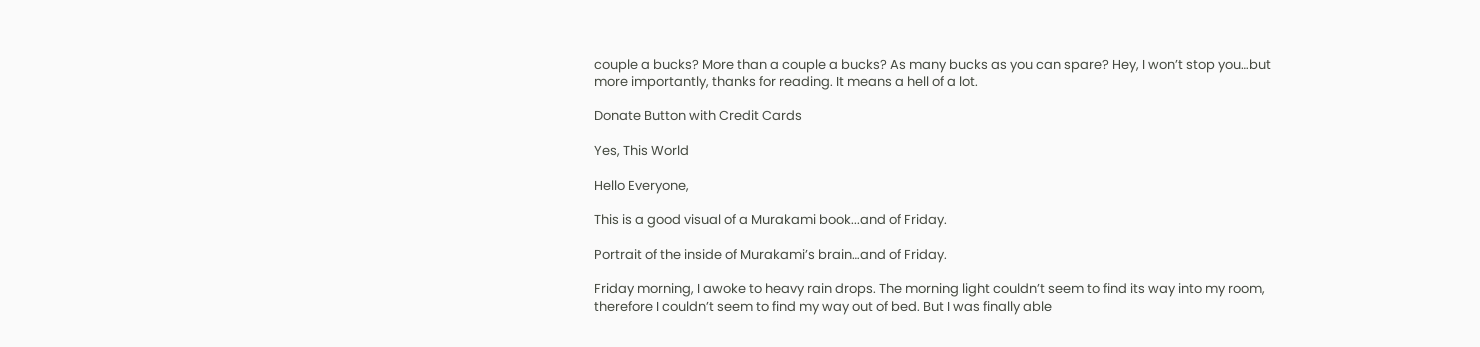couple a bucks? More than a couple a bucks? As many bucks as you can spare? Hey, I won’t stop you…but more importantly, thanks for reading. It means a hell of a lot.

Donate Button with Credit Cards

Yes, This World

Hello Everyone,

This is a good visual of a Murakami book...and of Friday.

Portrait of the inside of Murakami’s brain…and of Friday.

Friday morning, I awoke to heavy rain drops. The morning light couldn’t seem to find its way into my room, therefore I couldn’t seem to find my way out of bed. But I was finally able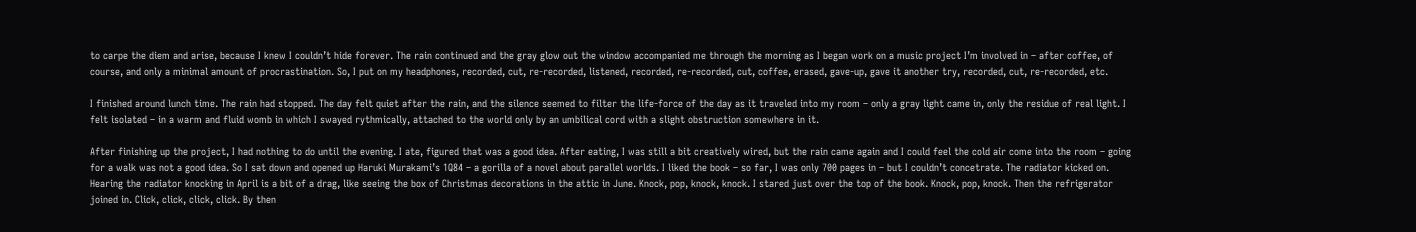to carpe the diem and arise, because I knew I couldn’t hide forever. The rain continued and the gray glow out the window accompanied me through the morning as I began work on a music project I’m involved in – after coffee, of course, and only a minimal amount of procrastination. So, I put on my headphones, recorded, cut, re-recorded, listened, recorded, re-recorded, cut, coffee, erased, gave-up, gave it another try, recorded, cut, re-recorded, etc.

I finished around lunch time. The rain had stopped. The day felt quiet after the rain, and the silence seemed to filter the life-force of the day as it traveled into my room – only a gray light came in, only the residue of real light. I felt isolated – in a warm and fluid womb in which I swayed rythmically, attached to the world only by an umbilical cord with a slight obstruction somewhere in it.

After finishing up the project, I had nothing to do until the evening. I ate, figured that was a good idea. After eating, I was still a bit creatively wired, but the rain came again and I could feel the cold air come into the room – going for a walk was not a good idea. So I sat down and opened up Haruki Murakami’s 1Q84 – a gorilla of a novel about parallel worlds. I liked the book – so far, I was only 700 pages in – but I couldn’t concetrate. The radiator kicked on. Hearing the radiator knocking in April is a bit of a drag, like seeing the box of Christmas decorations in the attic in June. Knock, pop, knock, knock. I stared just over the top of the book. Knock, pop, knock. Then the refrigerator joined in. Click, click, click, click. By then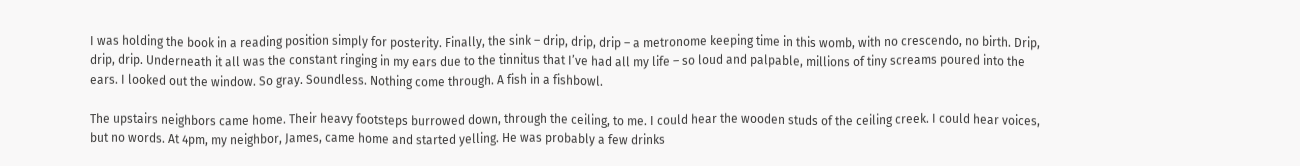I was holding the book in a reading position simply for posterity. Finally, the sink – drip, drip, drip – a metronome keeping time in this womb, with no crescendo, no birth. Drip, drip, drip. Underneath it all was the constant ringing in my ears due to the tinnitus that I’ve had all my life – so loud and palpable, millions of tiny screams poured into the ears. I looked out the window. So gray. Soundless. Nothing come through. A fish in a fishbowl.

The upstairs neighbors came home. Their heavy footsteps burrowed down, through the ceiling, to me. I could hear the wooden studs of the ceiling creek. I could hear voices, but no words. At 4pm, my neighbor, James, came home and started yelling. He was probably a few drinks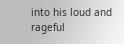into his loud and rageful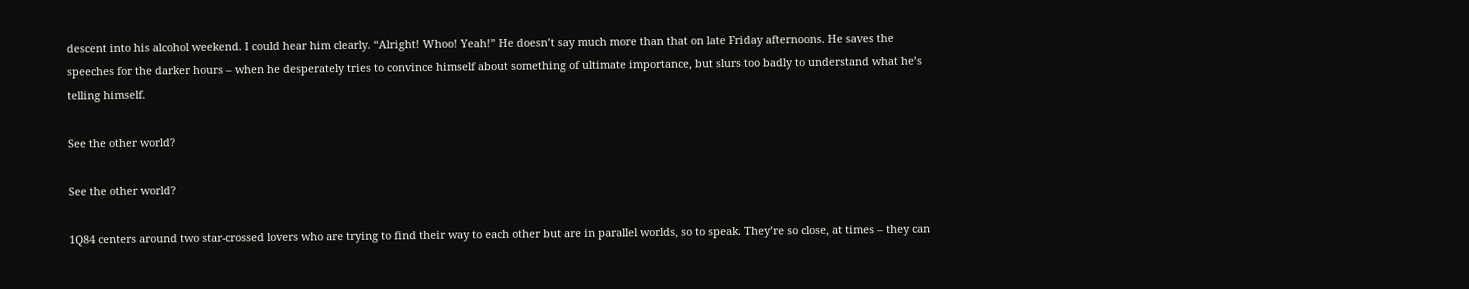descent into his alcohol weekend. I could hear him clearly. “Alright! Whoo! Yeah!” He doesn’t say much more than that on late Friday afternoons. He saves the speeches for the darker hours – when he desperately tries to convince himself about something of ultimate importance, but slurs too badly to understand what he’s telling himself.

See the other world?

See the other world?

1Q84 centers around two star-crossed lovers who are trying to find their way to each other but are in parallel worlds, so to speak. They’re so close, at times – they can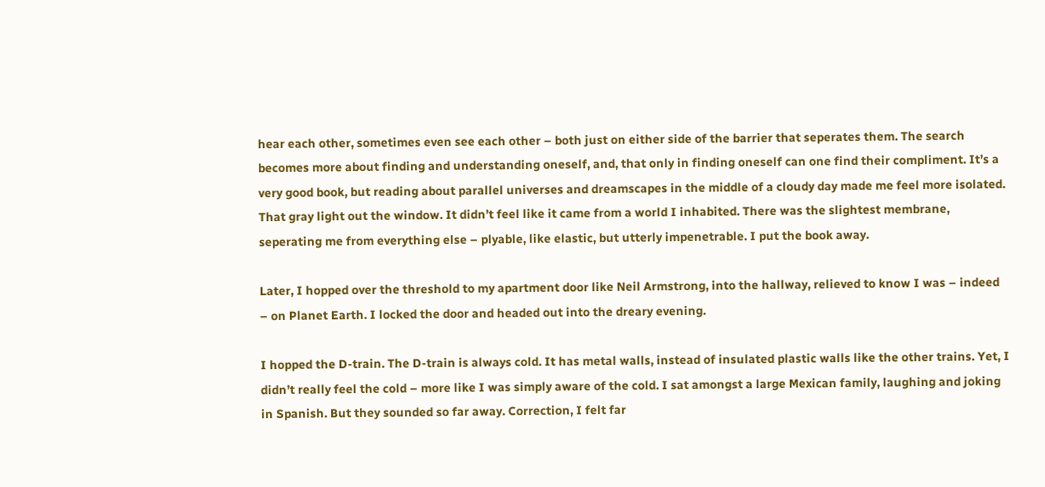hear each other, sometimes even see each other – both just on either side of the barrier that seperates them. The search becomes more about finding and understanding oneself, and, that only in finding oneself can one find their compliment. It’s a very good book, but reading about parallel universes and dreamscapes in the middle of a cloudy day made me feel more isolated. That gray light out the window. It didn’t feel like it came from a world I inhabited. There was the slightest membrane, seperating me from everything else – plyable, like elastic, but utterly impenetrable. I put the book away.

Later, I hopped over the threshold to my apartment door like Neil Armstrong, into the hallway, relieved to know I was – indeed – on Planet Earth. I locked the door and headed out into the dreary evening.

I hopped the D-train. The D-train is always cold. It has metal walls, instead of insulated plastic walls like the other trains. Yet, I didn’t really feel the cold – more like I was simply aware of the cold. I sat amongst a large Mexican family, laughing and joking in Spanish. But they sounded so far away. Correction, I felt far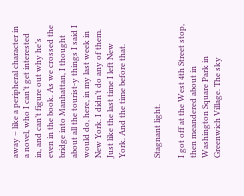away – like a peripheral character in a novel, who I can’t get interested in, and can’t figure out why he’s even in the book. As we crossed the bridge into Manhattan, I thought about all the tourist-y things I said I would do, here, in my last week in New York. I didn’t do any of them. Just like the last time I left New York. And the time before that.


Stagnant light.

I got off at the West 4th Street stop, then meandered about in Washington Square Park in Greenwich Village. The sky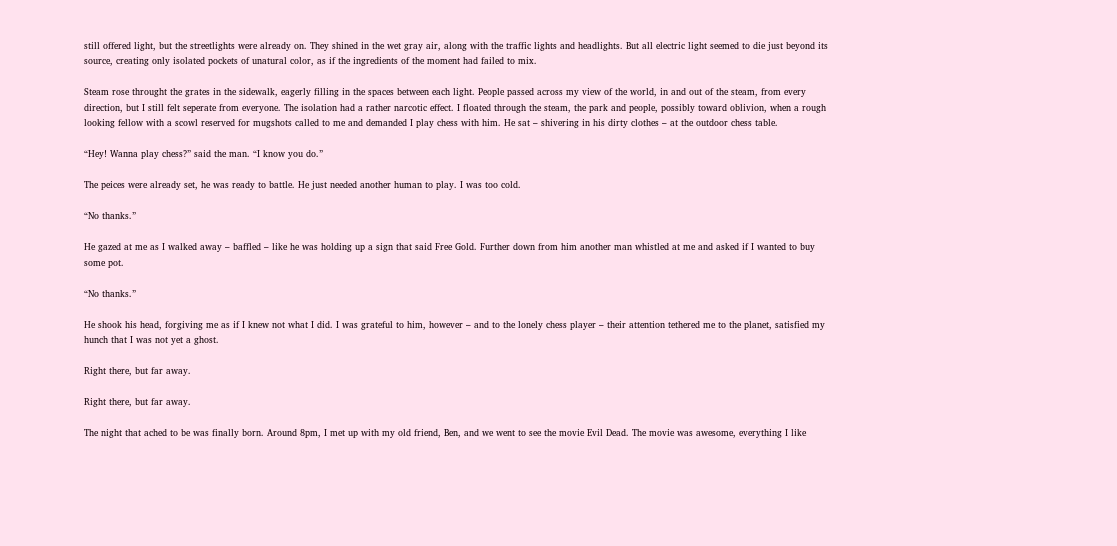still offered light, but the streetlights were already on. They shined in the wet gray air, along with the traffic lights and headlights. But all electric light seemed to die just beyond its source, creating only isolated pockets of unatural color, as if the ingredients of the moment had failed to mix.

Steam rose throught the grates in the sidewalk, eagerly filling in the spaces between each light. People passed across my view of the world, in and out of the steam, from every direction, but I still felt seperate from everyone. The isolation had a rather narcotic effect. I floated through the steam, the park and people, possibly toward oblivion, when a rough looking fellow with a scowl reserved for mugshots called to me and demanded I play chess with him. He sat – shivering in his dirty clothes – at the outdoor chess table.

“Hey! Wanna play chess?” said the man. “I know you do.”

The peices were already set, he was ready to battle. He just needed another human to play. I was too cold.

“No thanks.”

He gazed at me as I walked away – baffled – like he was holding up a sign that said Free Gold. Further down from him another man whistled at me and asked if I wanted to buy some pot.

“No thanks.”

He shook his head, forgiving me as if I knew not what I did. I was grateful to him, however – and to the lonely chess player – their attention tethered me to the planet, satisfied my hunch that I was not yet a ghost.

Right there, but far away.

Right there, but far away.

The night that ached to be was finally born. Around 8pm, I met up with my old friend, Ben, and we went to see the movie Evil Dead. The movie was awesome, everything I like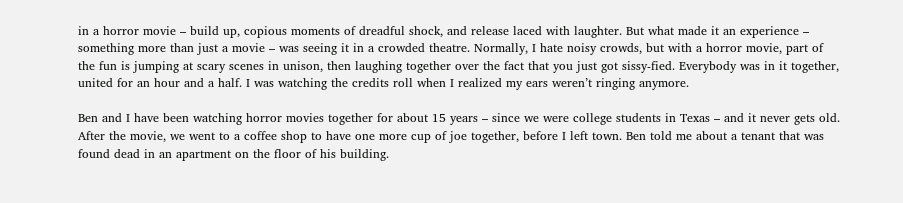in a horror movie – build up, copious moments of dreadful shock, and release laced with laughter. But what made it an experience – something more than just a movie – was seeing it in a crowded theatre. Normally, I hate noisy crowds, but with a horror movie, part of the fun is jumping at scary scenes in unison, then laughing together over the fact that you just got sissy-fied. Everybody was in it together, united for an hour and a half. I was watching the credits roll when I realized my ears weren’t ringing anymore.

Ben and I have been watching horror movies together for about 15 years – since we were college students in Texas – and it never gets old. After the movie, we went to a coffee shop to have one more cup of joe together, before I left town. Ben told me about a tenant that was found dead in an apartment on the floor of his building.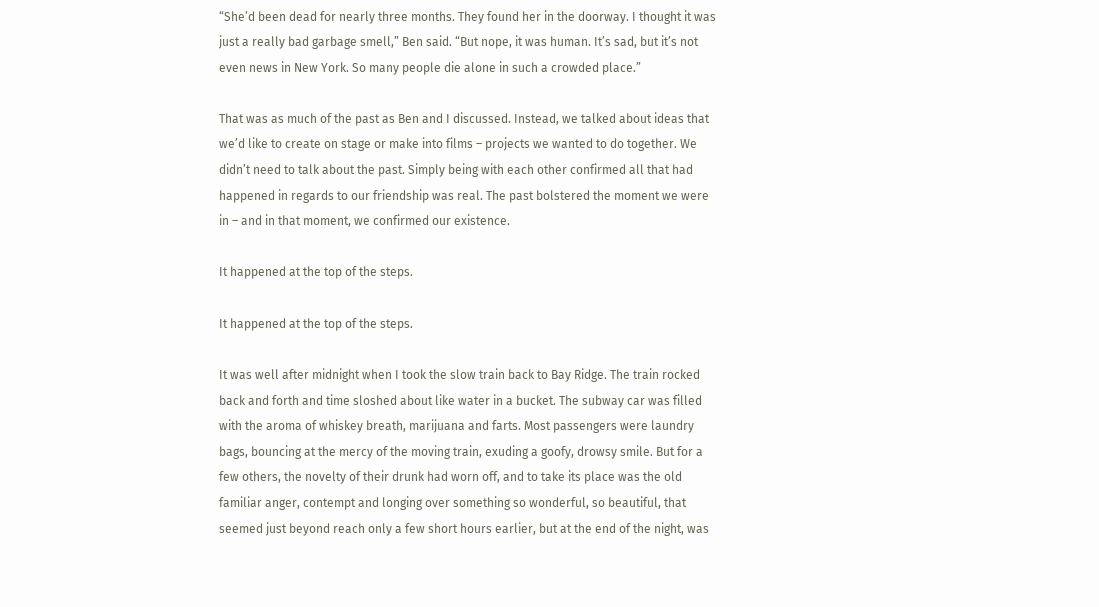“She’d been dead for nearly three months. They found her in the doorway. I thought it was just a really bad garbage smell,” Ben said. “But nope, it was human. It’s sad, but it’s not even news in New York. So many people die alone in such a crowded place.”

That was as much of the past as Ben and I discussed. Instead, we talked about ideas that we’d like to create on stage or make into films – projects we wanted to do together. We didn’t need to talk about the past. Simply being with each other confirmed all that had happened in regards to our friendship was real. The past bolstered the moment we were in – and in that moment, we confirmed our existence.

It happened at the top of the steps.

It happened at the top of the steps.

It was well after midnight when I took the slow train back to Bay Ridge. The train rocked back and forth and time sloshed about like water in a bucket. The subway car was filled with the aroma of whiskey breath, marijuana and farts. Most passengers were laundry bags, bouncing at the mercy of the moving train, exuding a goofy, drowsy smile. But for a few others, the novelty of their drunk had worn off, and to take its place was the old familiar anger, contempt and longing over something so wonderful, so beautiful, that seemed just beyond reach only a few short hours earlier, but at the end of the night, was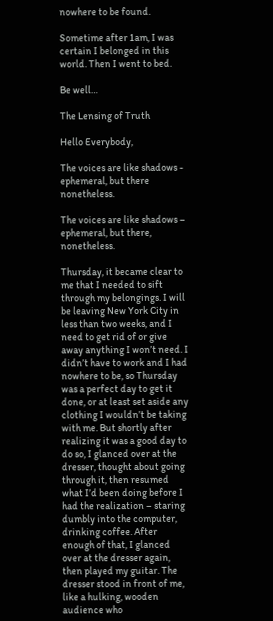nowhere to be found.

Sometime after 1am, I was certain I belonged in this world. Then I went to bed.

Be well…

The Lensing of Truth

Hello Everybody,

The voices are like shadows - ephemeral, but there nonetheless.

The voices are like shadows – ephemeral, but there, nonetheless.

Thursday, it became clear to me that I needed to sift through my belongings. I will be leaving New York City in less than two weeks, and I need to get rid of or give away anything I won’t need. I didn’t have to work and I had nowhere to be, so Thursday was a perfect day to get it done, or at least set aside any clothing I wouldn’t be taking with me. But shortly after realizing it was a good day to do so, I glanced over at the dresser, thought about going through it, then resumed what I’d been doing before I had the realization – staring dumbly into the computer, drinking coffee. After enough of that, I glanced over at the dresser again, then played my guitar. The dresser stood in front of me, like a hulking, wooden audience who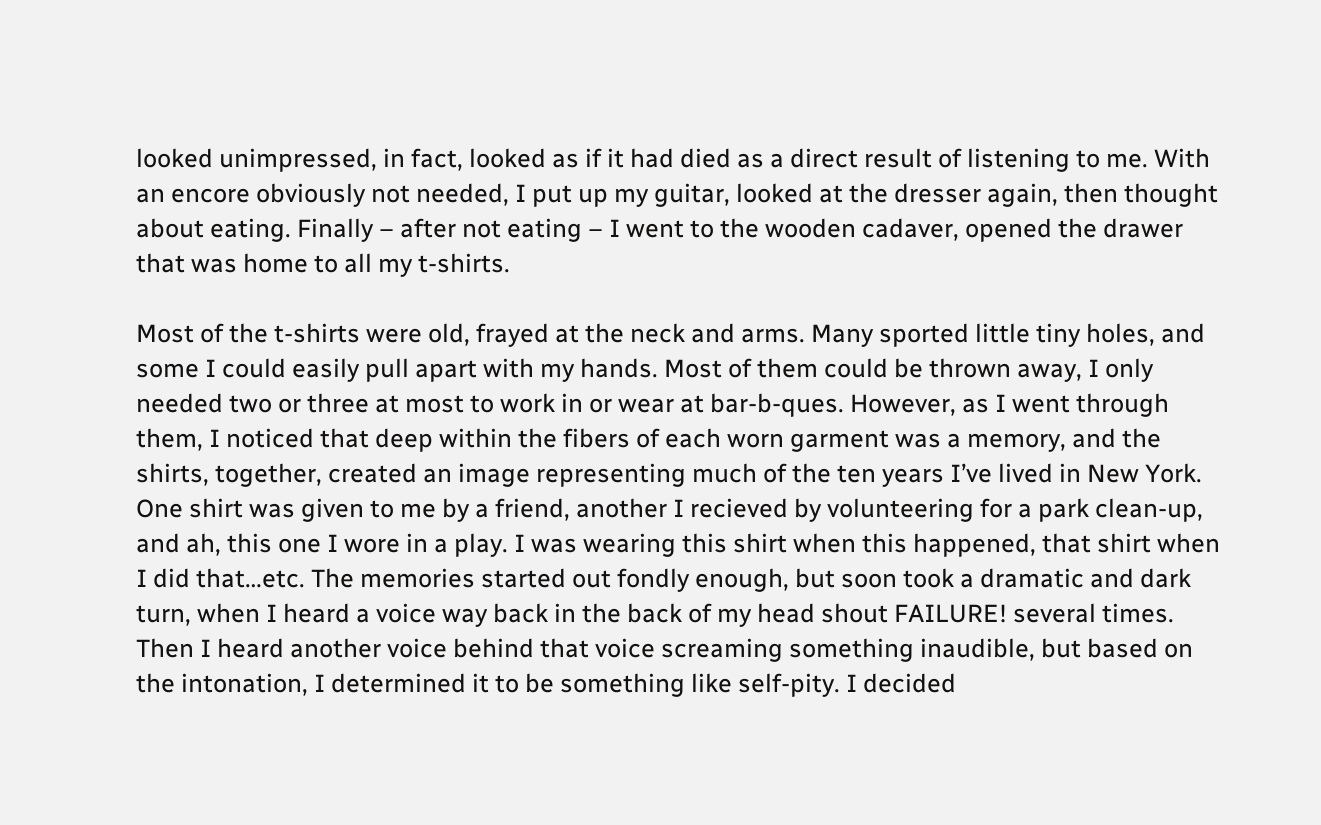looked unimpressed, in fact, looked as if it had died as a direct result of listening to me. With an encore obviously not needed, I put up my guitar, looked at the dresser again, then thought about eating. Finally – after not eating – I went to the wooden cadaver, opened the drawer that was home to all my t-shirts.

Most of the t-shirts were old, frayed at the neck and arms. Many sported little tiny holes, and some I could easily pull apart with my hands. Most of them could be thrown away, I only needed two or three at most to work in or wear at bar-b-ques. However, as I went through them, I noticed that deep within the fibers of each worn garment was a memory, and the shirts, together, created an image representing much of the ten years I’ve lived in New York. One shirt was given to me by a friend, another I recieved by volunteering for a park clean-up, and ah, this one I wore in a play. I was wearing this shirt when this happened, that shirt when I did that…etc. The memories started out fondly enough, but soon took a dramatic and dark turn, when I heard a voice way back in the back of my head shout FAILURE! several times. Then I heard another voice behind that voice screaming something inaudible, but based on the intonation, I determined it to be something like self-pity. I decided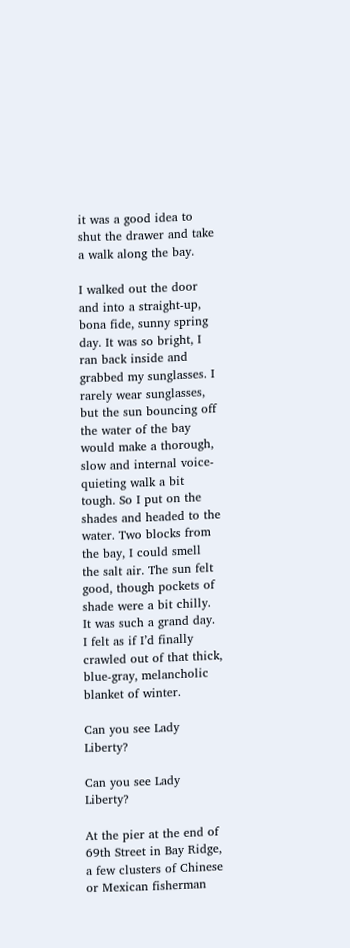it was a good idea to shut the drawer and take a walk along the bay.

I walked out the door and into a straight-up, bona fide, sunny spring day. It was so bright, I ran back inside and grabbed my sunglasses. I rarely wear sunglasses, but the sun bouncing off the water of the bay would make a thorough, slow and internal voice-quieting walk a bit tough. So I put on the shades and headed to the water. Two blocks from the bay, I could smell the salt air. The sun felt good, though pockets of shade were a bit chilly. It was such a grand day. I felt as if I’d finally crawled out of that thick, blue-gray, melancholic blanket of winter.

Can you see Lady Liberty?

Can you see Lady Liberty?

At the pier at the end of 69th Street in Bay Ridge, a few clusters of Chinese or Mexican fisherman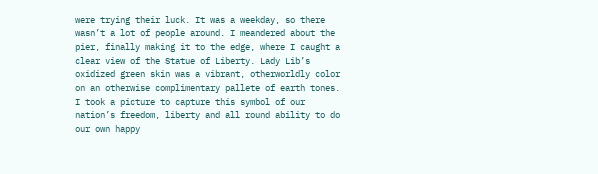were trying their luck. It was a weekday, so there wasn’t a lot of people around. I meandered about the pier, finally making it to the edge, where I caught a clear view of the Statue of Liberty. Lady Lib’s oxidized green skin was a vibrant, otherworldly color on an otherwise complimentary pallete of earth tones. I took a picture to capture this symbol of our nation’s freedom, liberty and all round ability to do our own happy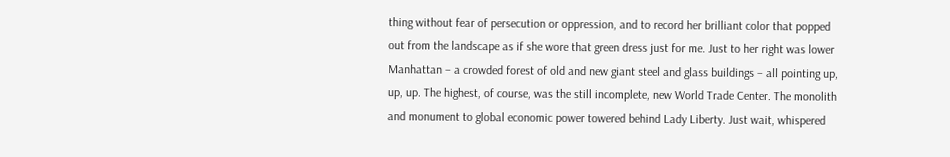thing without fear of persecution or oppression, and to record her brilliant color that popped out from the landscape as if she wore that green dress just for me. Just to her right was lower Manhattan – a crowded forest of old and new giant steel and glass buildings – all pointing up, up, up. The highest, of course, was the still incomplete, new World Trade Center. The monolith and monument to global economic power towered behind Lady Liberty. Just wait, whispered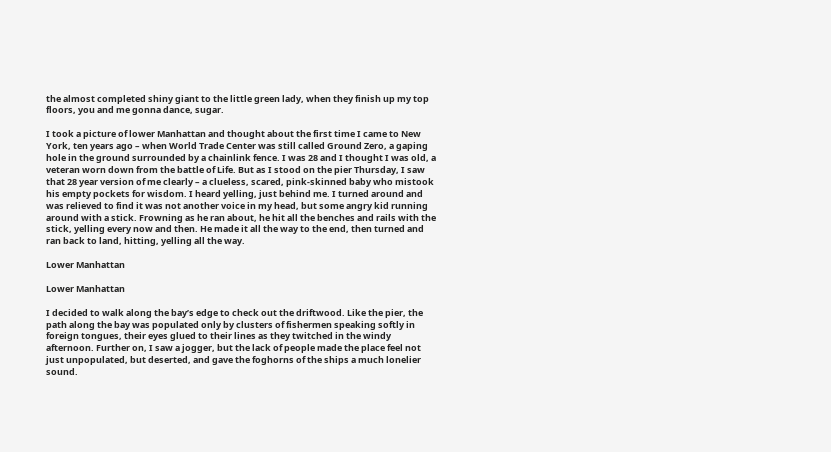the almost completed shiny giant to the little green lady, when they finish up my top floors, you and me gonna dance, sugar.

I took a picture of lower Manhattan and thought about the first time I came to New York, ten years ago – when World Trade Center was still called Ground Zero, a gaping hole in the ground surrounded by a chainlink fence. I was 28 and I thought I was old, a veteran worn down from the battle of Life. But as I stood on the pier Thursday, I saw that 28 year version of me clearly – a clueless, scared, pink-skinned baby who mistook his empty pockets for wisdom. I heard yelling, just behind me. I turned around and was relieved to find it was not another voice in my head, but some angry kid running around with a stick. Frowning as he ran about, he hit all the benches and rails with the stick, yelling every now and then. He made it all the way to the end, then turned and ran back to land, hitting, yelling all the way.

Lower Manhattan

Lower Manhattan

I decided to walk along the bay’s edge to check out the driftwood. Like the pier, the path along the bay was populated only by clusters of fishermen speaking softly in foreign tongues, their eyes glued to their lines as they twitched in the windy afternoon. Further on, I saw a jogger, but the lack of people made the place feel not just unpopulated, but deserted, and gave the foghorns of the ships a much lonelier sound.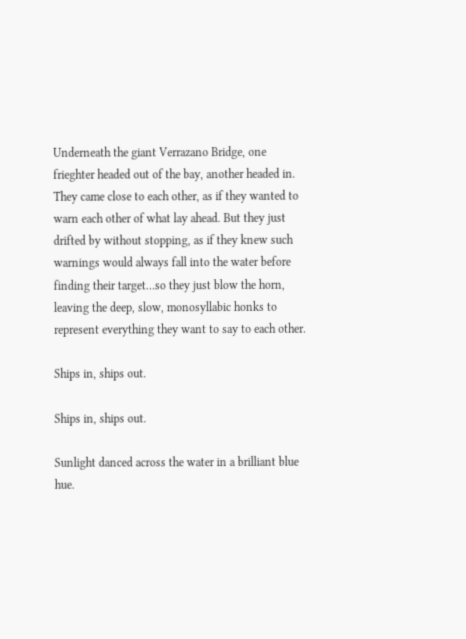Underneath the giant Verrazano Bridge, one frieghter headed out of the bay, another headed in. They came close to each other, as if they wanted to warn each other of what lay ahead. But they just drifted by without stopping, as if they knew such warnings would always fall into the water before finding their target…so they just blow the horn, leaving the deep, slow, monosyllabic honks to represent everything they want to say to each other.

Ships in, ships out.

Ships in, ships out.

Sunlight danced across the water in a brilliant blue hue.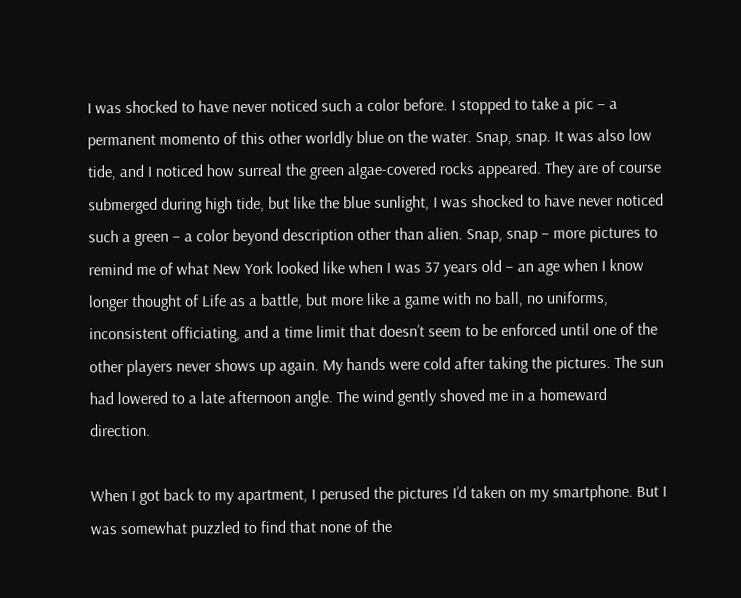I was shocked to have never noticed such a color before. I stopped to take a pic – a permanent momento of this other worldly blue on the water. Snap, snap. It was also low tide, and I noticed how surreal the green algae-covered rocks appeared. They are of course submerged during high tide, but like the blue sunlight, I was shocked to have never noticed such a green – a color beyond description other than alien. Snap, snap – more pictures to remind me of what New York looked like when I was 37 years old – an age when I know longer thought of Life as a battle, but more like a game with no ball, no uniforms, inconsistent officiating, and a time limit that doesn’t seem to be enforced until one of the other players never shows up again. My hands were cold after taking the pictures. The sun had lowered to a late afternoon angle. The wind gently shoved me in a homeward direction.

When I got back to my apartment, I perused the pictures I’d taken on my smartphone. But I was somewhat puzzled to find that none of the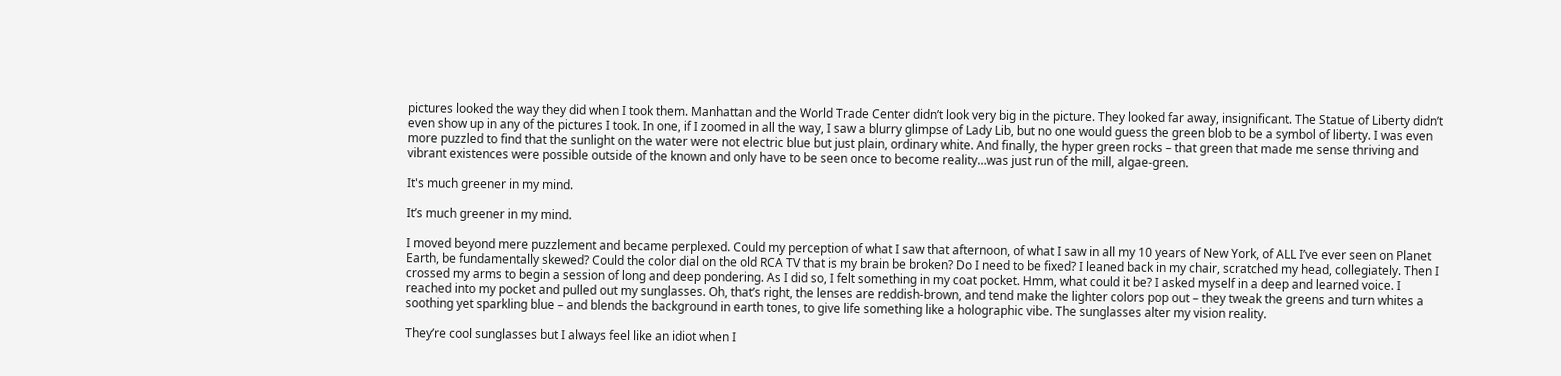pictures looked the way they did when I took them. Manhattan and the World Trade Center didn’t look very big in the picture. They looked far away, insignificant. The Statue of Liberty didn’t even show up in any of the pictures I took. In one, if I zoomed in all the way, I saw a blurry glimpse of Lady Lib, but no one would guess the green blob to be a symbol of liberty. I was even more puzzled to find that the sunlight on the water were not electric blue but just plain, ordinary white. And finally, the hyper green rocks – that green that made me sense thriving and vibrant existences were possible outside of the known and only have to be seen once to become reality…was just run of the mill, algae-green.

It's much greener in my mind.

It’s much greener in my mind.

I moved beyond mere puzzlement and became perplexed. Could my perception of what I saw that afternoon, of what I saw in all my 10 years of New York, of ALL I’ve ever seen on Planet Earth, be fundamentally skewed? Could the color dial on the old RCA TV that is my brain be broken? Do I need to be fixed? I leaned back in my chair, scratched my head, collegiately. Then I crossed my arms to begin a session of long and deep pondering. As I did so, I felt something in my coat pocket. Hmm, what could it be? I asked myself in a deep and learned voice. I reached into my pocket and pulled out my sunglasses. Oh, that’s right, the lenses are reddish-brown, and tend make the lighter colors pop out – they tweak the greens and turn whites a soothing yet sparkling blue – and blends the background in earth tones, to give life something like a holographic vibe. The sunglasses alter my vision reality.

They’re cool sunglasses but I always feel like an idiot when I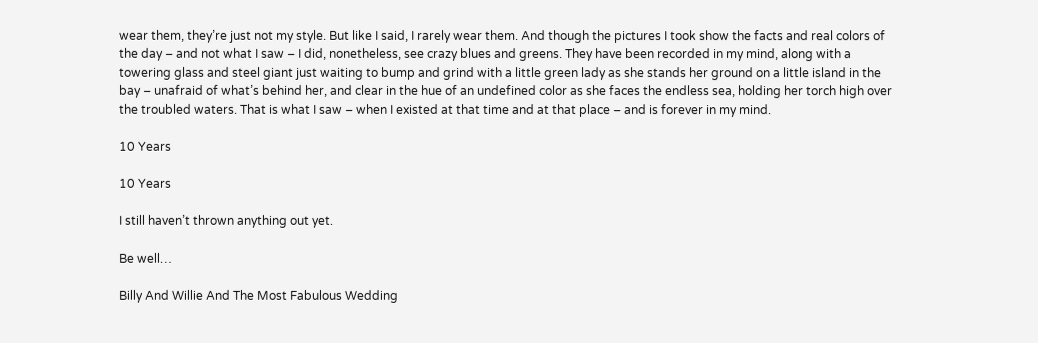wear them, they’re just not my style. But like I said, I rarely wear them. And though the pictures I took show the facts and real colors of the day – and not what I saw – I did, nonetheless, see crazy blues and greens. They have been recorded in my mind, along with a towering glass and steel giant just waiting to bump and grind with a little green lady as she stands her ground on a little island in the bay – unafraid of what’s behind her, and clear in the hue of an undefined color as she faces the endless sea, holding her torch high over the troubled waters. That is what I saw – when I existed at that time and at that place – and is forever in my mind.

10 Years

10 Years

I still haven’t thrown anything out yet.

Be well…

Billy And Willie And The Most Fabulous Wedding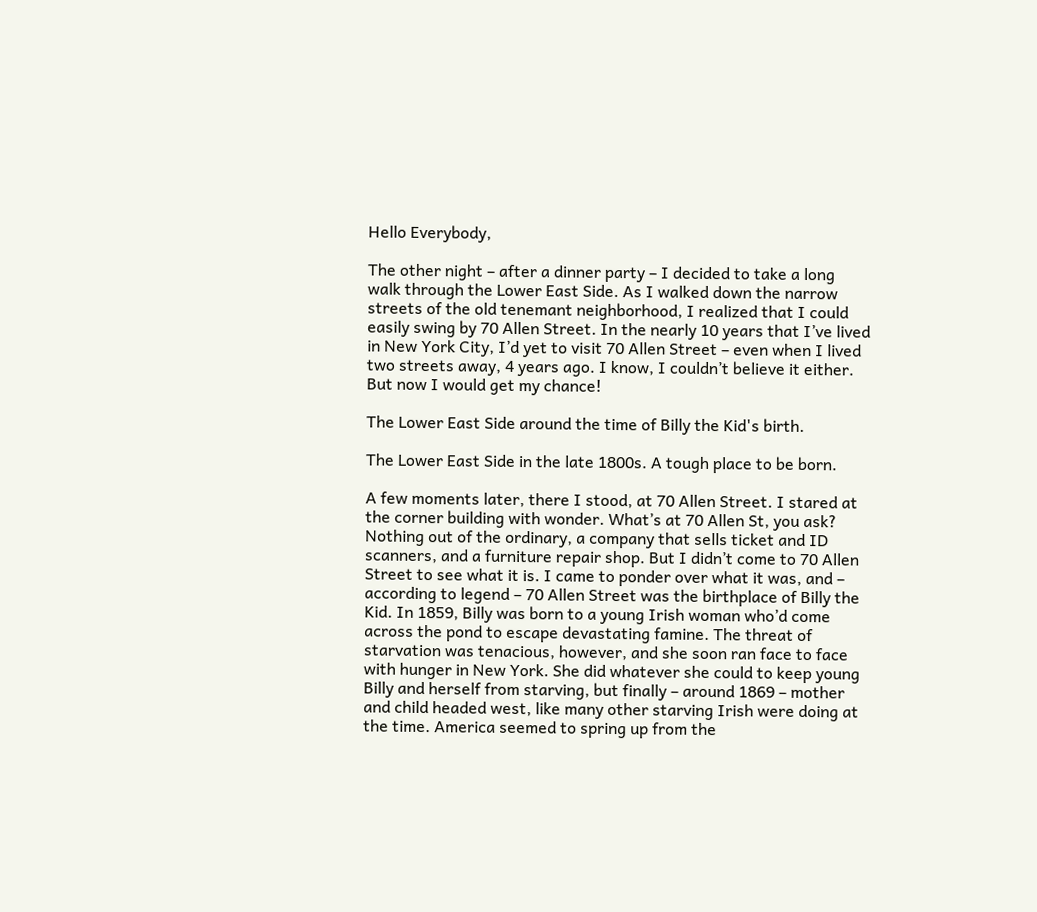Hello Everybody,

The other night – after a dinner party – I decided to take a long walk through the Lower East Side. As I walked down the narrow streets of the old tenemant neighborhood, I realized that I could easily swing by 70 Allen Street. In the nearly 10 years that I’ve lived in New York City, I’d yet to visit 70 Allen Street – even when I lived two streets away, 4 years ago. I know, I couldn’t believe it either. But now I would get my chance!

The Lower East Side around the time of Billy the Kid's birth.

The Lower East Side in the late 1800s. A tough place to be born.

A few moments later, there I stood, at 70 Allen Street. I stared at the corner building with wonder. What’s at 70 Allen St, you ask? Nothing out of the ordinary, a company that sells ticket and ID scanners, and a furniture repair shop. But I didn’t come to 70 Allen Street to see what it is. I came to ponder over what it was, and – according to legend – 70 Allen Street was the birthplace of Billy the Kid. In 1859, Billy was born to a young Irish woman who’d come across the pond to escape devastating famine. The threat of starvation was tenacious, however, and she soon ran face to face with hunger in New York. She did whatever she could to keep young Billy and herself from starving, but finally – around 1869 – mother and child headed west, like many other starving Irish were doing at the time. America seemed to spring up from the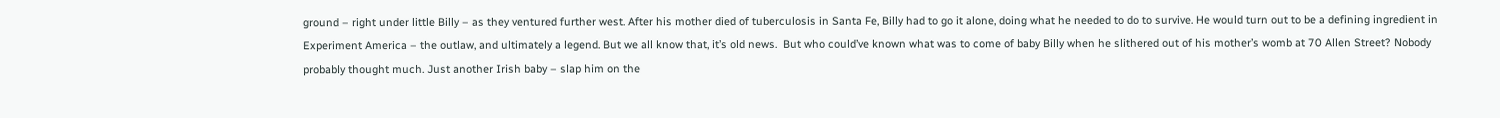ground – right under little Billy – as they ventured further west. After his mother died of tuberculosis in Santa Fe, Billy had to go it alone, doing what he needed to do to survive. He would turn out to be a defining ingredient in Experiment America – the outlaw, and ultimately a legend. But we all know that, it’s old news.  But who could’ve known what was to come of baby Billy when he slithered out of his mother’s womb at 70 Allen Street? Nobody probably thought much. Just another Irish baby – slap him on the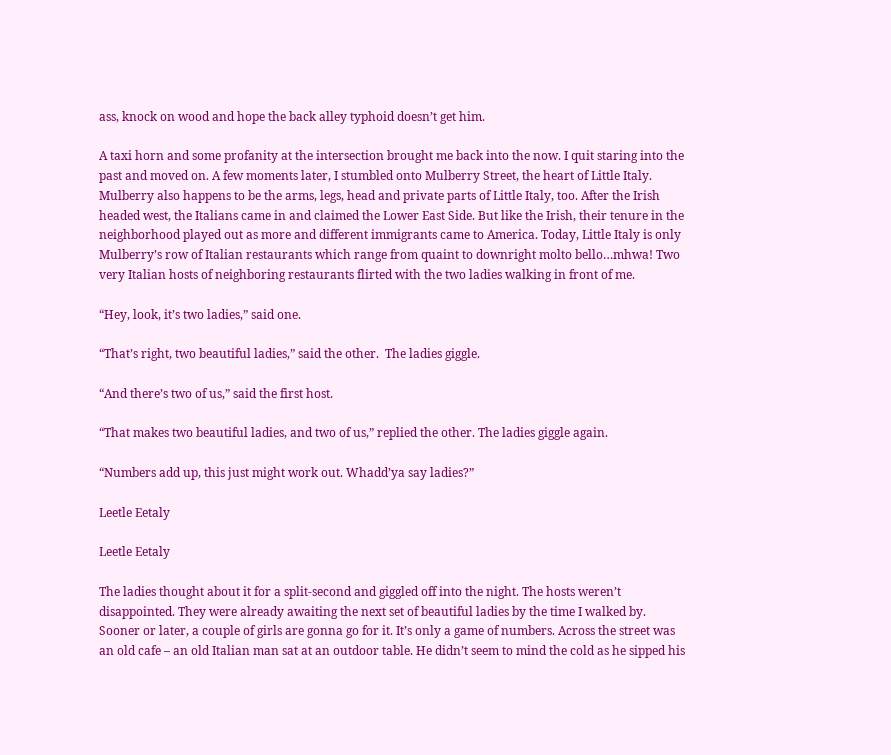ass, knock on wood and hope the back alley typhoid doesn’t get him.

A taxi horn and some profanity at the intersection brought me back into the now. I quit staring into the past and moved on. A few moments later, I stumbled onto Mulberry Street, the heart of Little Italy. Mulberry also happens to be the arms, legs, head and private parts of Little Italy, too. After the Irish headed west, the Italians came in and claimed the Lower East Side. But like the Irish, their tenure in the neighborhood played out as more and different immigrants came to America. Today, Little Italy is only Mulberry’s row of Italian restaurants which range from quaint to downright molto bello…mhwa! Two very Italian hosts of neighboring restaurants flirted with the two ladies walking in front of me.

“Hey, look, it’s two ladies,” said one.

“That’s right, two beautiful ladies,” said the other.  The ladies giggle.

“And there’s two of us,” said the first host.

“That makes two beautiful ladies, and two of us,” replied the other. The ladies giggle again.

“Numbers add up, this just might work out. Whadd’ya say ladies?”

Leetle Eetaly

Leetle Eetaly

The ladies thought about it for a split-second and giggled off into the night. The hosts weren’t disappointed. They were already awaiting the next set of beautiful ladies by the time I walked by. Sooner or later, a couple of girls are gonna go for it. It’s only a game of numbers. Across the street was an old cafe – an old Italian man sat at an outdoor table. He didn’t seem to mind the cold as he sipped his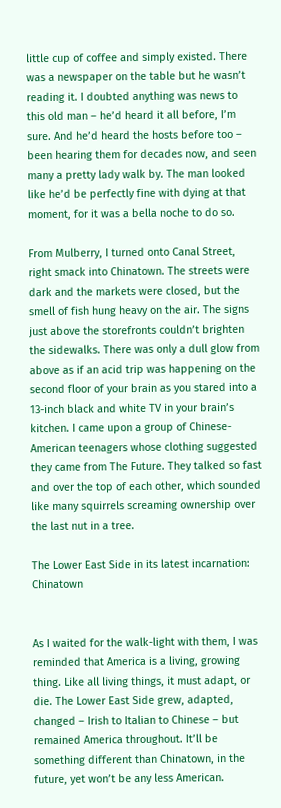little cup of coffee and simply existed. There was a newspaper on the table but he wasn’t reading it. I doubted anything was news to this old man – he’d heard it all before, I’m sure. And he’d heard the hosts before too – been hearing them for decades now, and seen many a pretty lady walk by. The man looked like he’d be perfectly fine with dying at that moment, for it was a bella noche to do so.

From Mulberry, I turned onto Canal Street, right smack into Chinatown. The streets were dark and the markets were closed, but the smell of fish hung heavy on the air. The signs just above the storefronts couldn’t brighten the sidewalks. There was only a dull glow from above as if an acid trip was happening on the second floor of your brain as you stared into a 13-inch black and white TV in your brain’s kitchen. I came upon a group of Chinese-American teenagers whose clothing suggested they came from The Future. They talked so fast and over the top of each other, which sounded like many squirrels screaming ownership over the last nut in a tree.

The Lower East Side in its latest incarnation: Chinatown


As I waited for the walk-light with them, I was reminded that America is a living, growing thing. Like all living things, it must adapt, or die. The Lower East Side grew, adapted, changed – Irish to Italian to Chinese – but remained America throughout. It’ll be something different than Chinatown, in the future, yet won’t be any less American.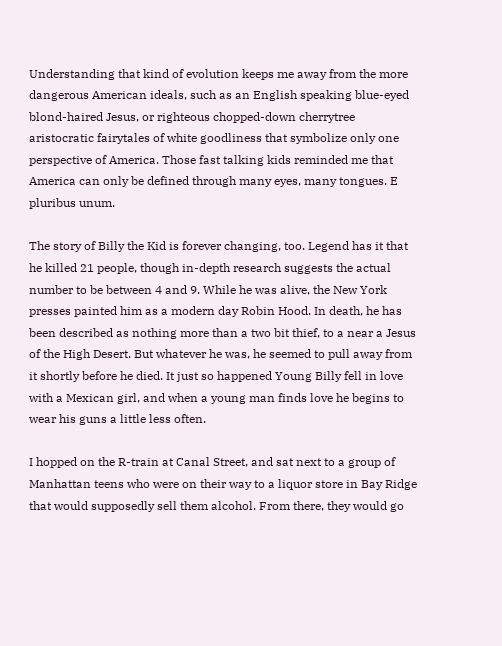Understanding that kind of evolution keeps me away from the more dangerous American ideals, such as an English speaking blue-eyed blond-haired Jesus, or righteous chopped-down cherrytree aristocratic fairytales of white goodliness that symbolize only one perspective of America. Those fast talking kids reminded me that America can only be defined through many eyes, many tongues. E pluribus unum.

The story of Billy the Kid is forever changing, too. Legend has it that he killed 21 people, though in-depth research suggests the actual number to be between 4 and 9. While he was alive, the New York presses painted him as a modern day Robin Hood. In death, he has been described as nothing more than a two bit thief, to a near a Jesus of the High Desert. But whatever he was, he seemed to pull away from it shortly before he died. It just so happened Young Billy fell in love with a Mexican girl, and when a young man finds love he begins to wear his guns a little less often.

I hopped on the R-train at Canal Street, and sat next to a group of Manhattan teens who were on their way to a liquor store in Bay Ridge that would supposedly sell them alcohol. From there, they would go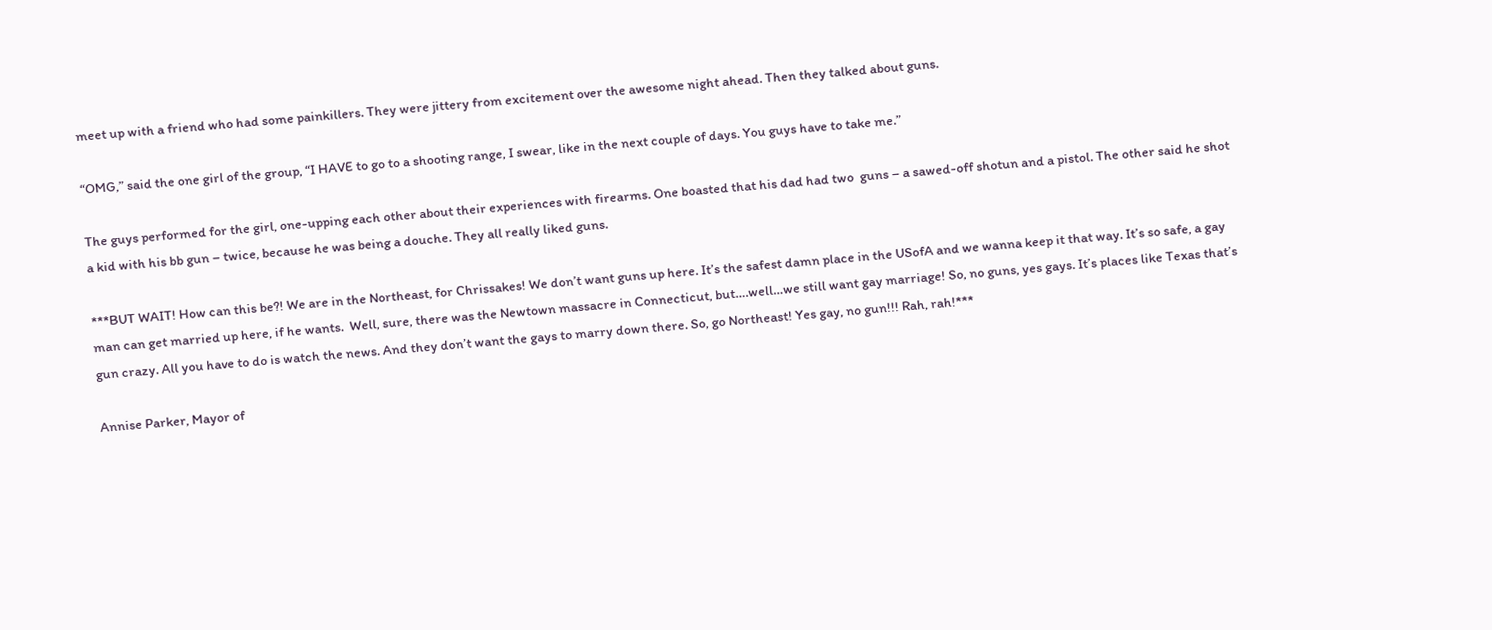meet up with a friend who had some painkillers. They were jittery from excitement over the awesome night ahead. Then they talked about guns.

“OMG,” said the one girl of the group, “I HAVE to go to a shooting range, I swear, like in the next couple of days. You guys have to take me.”

The guys performed for the girl, one-upping each other about their experiences with firearms. One boasted that his dad had two  guns – a sawed-off shotun and a pistol. The other said he shot a kid with his bb gun – twice, because he was being a douche. They all really liked guns.

***BUT WAIT! How can this be?! We are in the Northeast, for Chrissakes! We don’t want guns up here. It’s the safest damn place in the USofA and we wanna keep it that way. It’s so safe, a gay man can get married up here, if he wants.  Well, sure, there was the Newtown massacre in Connecticut, but….well…we still want gay marriage! So, no guns, yes gays. It’s places like Texas that’s gun crazy. All you have to do is watch the news. And they don’t want the gays to marry down there. So, go Northeast! Yes gay, no gun!!! Rah, rah!***

Annise Parker, Mayor of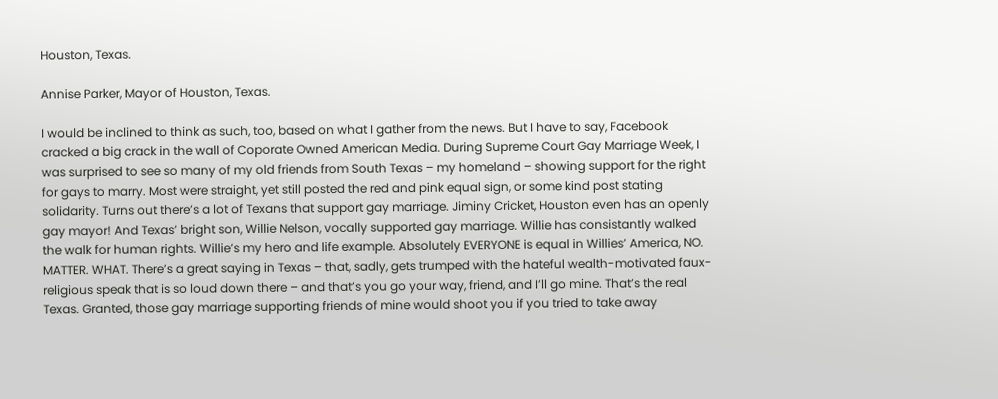Houston, Texas.

Annise Parker, Mayor of Houston, Texas.

I would be inclined to think as such, too, based on what I gather from the news. But I have to say, Facebook cracked a big crack in the wall of Coporate Owned American Media. During Supreme Court Gay Marriage Week, I was surprised to see so many of my old friends from South Texas – my homeland – showing support for the right for gays to marry. Most were straight, yet still posted the red and pink equal sign, or some kind post stating solidarity. Turns out there’s a lot of Texans that support gay marriage. Jiminy Cricket, Houston even has an openly gay mayor! And Texas’ bright son, Willie Nelson, vocally supported gay marriage. Willie has consistantly walked the walk for human rights. Willie’s my hero and life example. Absolutely EVERYONE is equal in Willies’ America, NO. MATTER. WHAT. There’s a great saying in Texas – that, sadly, gets trumped with the hateful wealth-motivated faux-religious speak that is so loud down there – and that’s you go your way, friend, and I’ll go mine. That’s the real Texas. Granted, those gay marriage supporting friends of mine would shoot you if you tried to take away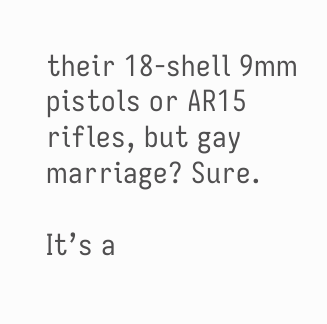their 18-shell 9mm pistols or AR15 rifles, but gay marriage? Sure.

It’s a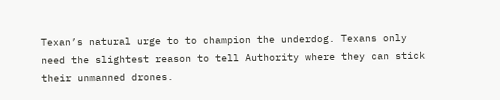Texan’s natural urge to to champion the underdog. Texans only need the slightest reason to tell Authority where they can stick their unmanned drones.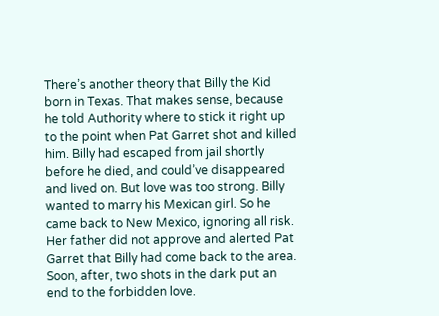There’s another theory that Billy the Kid born in Texas. That makes sense, because he told Authority where to stick it right up to the point when Pat Garret shot and killed him. Billy had escaped from jail shortly before he died, and could’ve disappeared and lived on. But love was too strong. Billy wanted to marry his Mexican girl. So he came back to New Mexico, ignoring all risk. Her father did not approve and alerted Pat Garret that Billy had come back to the area. Soon, after, two shots in the dark put an end to the forbidden love.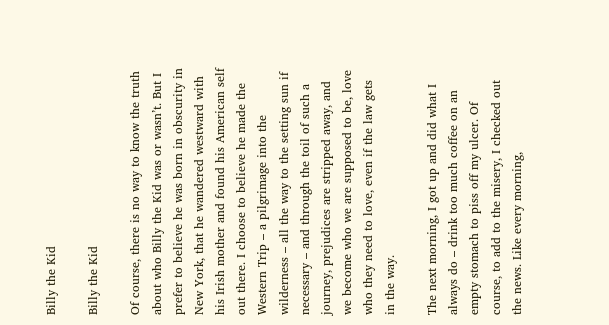Billy the Kid

Billy the Kid

Of course, there is no way to know the truth about who Billy the Kid was or wasn’t. But I prefer to believe he was born in obscurity in New York, that he wandered westward with his Irish mother and found his American self out there. I choose to believe he made the Western Trip – a pilgrimage into the wilderness – all the way to the setting sun if necessary – and through the toil of such a journey, prejudices are stripped away, and we become who we are supposed to be, love who they need to love, even if the law gets in the way.

The next morning, I got up and did what I always do – drink too much coffee on an empty stomach to piss off my ulcer. Of course, to add to the misery, I checked out the news. Like every morning,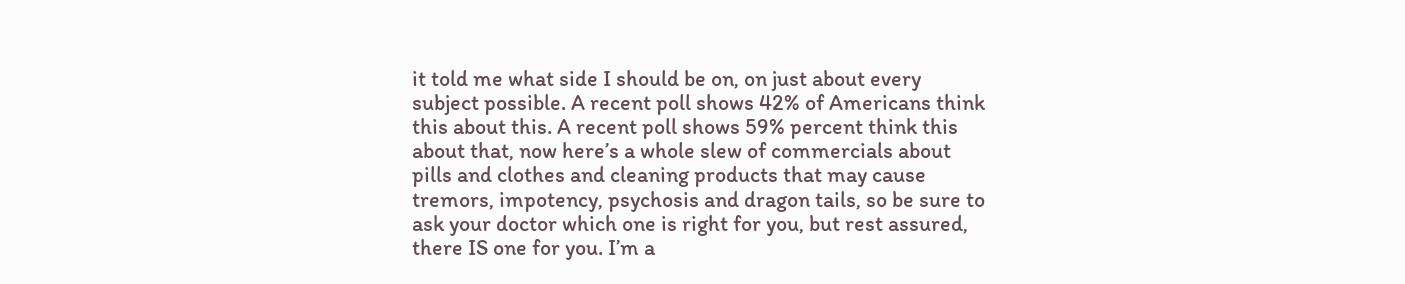it told me what side I should be on, on just about every subject possible. A recent poll shows 42% of Americans think this about this. A recent poll shows 59% percent think this about that, now here’s a whole slew of commercials about pills and clothes and cleaning products that may cause tremors, impotency, psychosis and dragon tails, so be sure to ask your doctor which one is right for you, but rest assured, there IS one for you. I’m a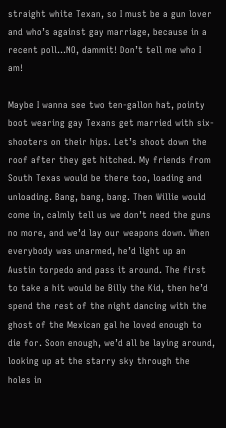straight white Texan, so I must be a gun lover and who’s against gay marriage, because in a recent poll…NO, dammit! Don’t tell me who I am!

Maybe I wanna see two ten-gallon hat, pointy boot wearing gay Texans get married with six-shooters on their hips. Let’s shoot down the roof after they get hitched. My friends from South Texas would be there too, loading and unloading. Bang, bang, bang. Then Willie would come in, calmly tell us we don’t need the guns no more, and we’d lay our weapons down. When everybody was unarmed, he’d light up an Austin torpedo and pass it around. The first to take a hit would be Billy the Kid, then he’d spend the rest of the night dancing with the ghost of the Mexican gal he loved enough to die for. Soon enough, we’d all be laying around, looking up at the starry sky through the holes in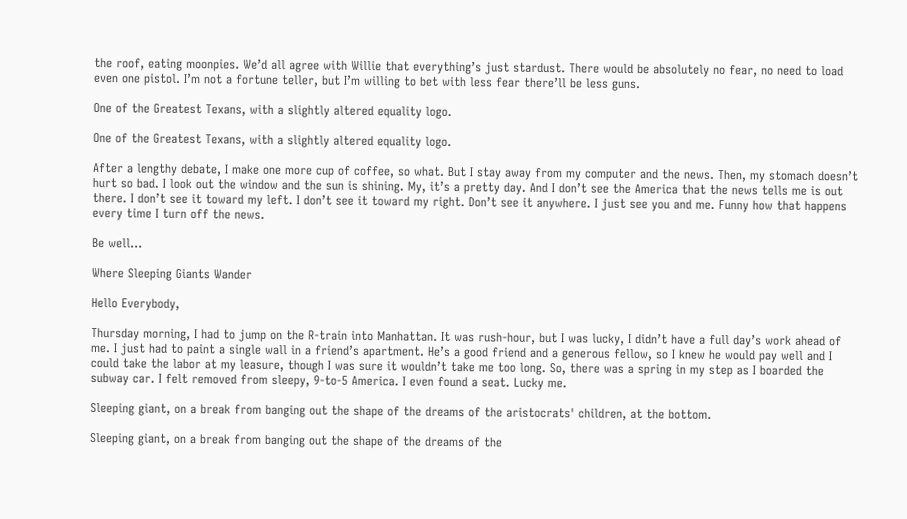the roof, eating moonpies. We’d all agree with Willie that everything’s just stardust. There would be absolutely no fear, no need to load even one pistol. I’m not a fortune teller, but I’m willing to bet with less fear there’ll be less guns.

One of the Greatest Texans, with a slightly altered equality logo.

One of the Greatest Texans, with a slightly altered equality logo.

After a lengthy debate, I make one more cup of coffee, so what. But I stay away from my computer and the news. Then, my stomach doesn’t hurt so bad. I look out the window and the sun is shining. My, it’s a pretty day. And I don’t see the America that the news tells me is out there. I don’t see it toward my left. I don’t see it toward my right. Don’t see it anywhere. I just see you and me. Funny how that happens every time I turn off the news.

Be well…

Where Sleeping Giants Wander

Hello Everybody,

Thursday morning, I had to jump on the R-train into Manhattan. It was rush-hour, but I was lucky, I didn’t have a full day’s work ahead of me. I just had to paint a single wall in a friend’s apartment. He’s a good friend and a generous fellow, so I knew he would pay well and I could take the labor at my leasure, though I was sure it wouldn’t take me too long. So, there was a spring in my step as I boarded the subway car. I felt removed from sleepy, 9-to-5 America. I even found a seat. Lucky me.

Sleeping giant, on a break from banging out the shape of the dreams of the aristocrats' children, at the bottom.

Sleeping giant, on a break from banging out the shape of the dreams of the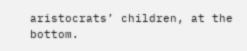aristocrats’ children, at the bottom.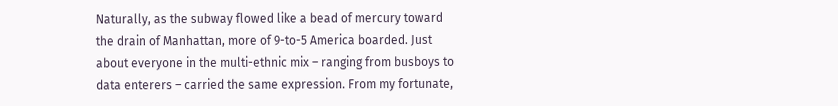Naturally, as the subway flowed like a bead of mercury toward the drain of Manhattan, more of 9-to-5 America boarded. Just about everyone in the multi-ethnic mix – ranging from busboys to data enterers – carried the same expression. From my fortunate,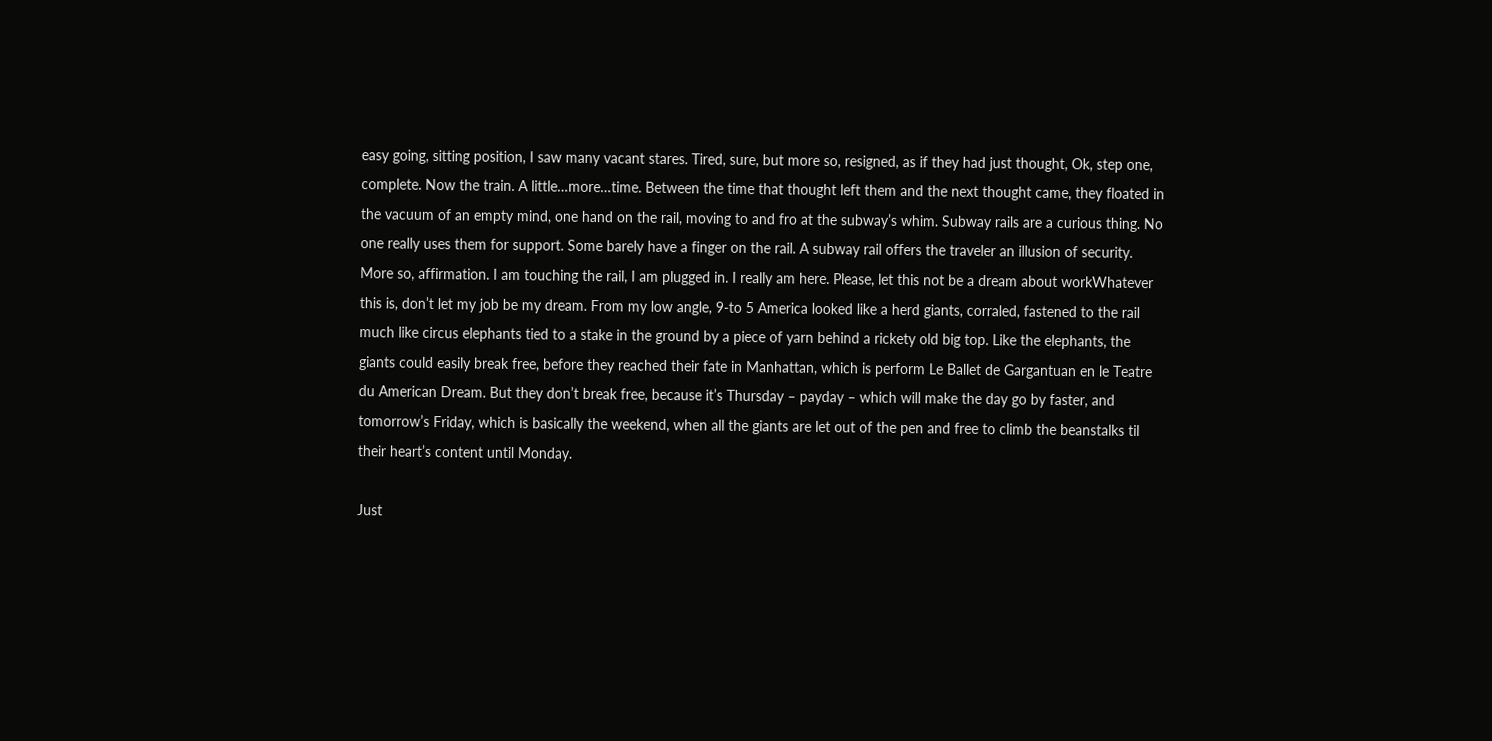easy going, sitting position, I saw many vacant stares. Tired, sure, but more so, resigned, as if they had just thought, Ok, step one, complete. Now the train. A little…more…time. Between the time that thought left them and the next thought came, they floated in the vacuum of an empty mind, one hand on the rail, moving to and fro at the subway’s whim. Subway rails are a curious thing. No one really uses them for support. Some barely have a finger on the rail. A subway rail offers the traveler an illusion of security. More so, affirmation. I am touching the rail, I am plugged in. I really am here. Please, let this not be a dream about workWhatever this is, don’t let my job be my dream. From my low angle, 9-to 5 America looked like a herd giants, corraled, fastened to the rail much like circus elephants tied to a stake in the ground by a piece of yarn behind a rickety old big top. Like the elephants, the giants could easily break free, before they reached their fate in Manhattan, which is perform Le Ballet de Gargantuan en le Teatre du American Dream. But they don’t break free, because it’s Thursday – payday – which will make the day go by faster, and tomorrow’s Friday, which is basically the weekend, when all the giants are let out of the pen and free to climb the beanstalks til their heart’s content until Monday.

Just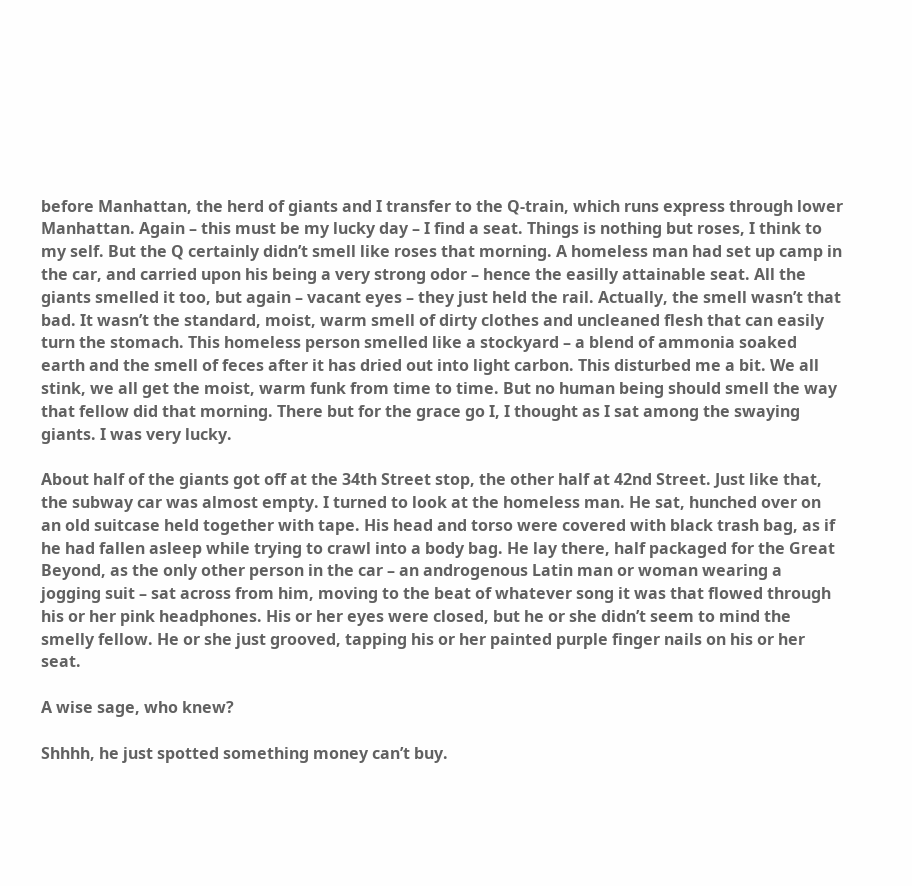before Manhattan, the herd of giants and I transfer to the Q-train, which runs express through lower Manhattan. Again – this must be my lucky day – I find a seat. Things is nothing but roses, I think to my self. But the Q certainly didn’t smell like roses that morning. A homeless man had set up camp in the car, and carried upon his being a very strong odor – hence the easilly attainable seat. All the giants smelled it too, but again – vacant eyes – they just held the rail. Actually, the smell wasn’t that bad. It wasn’t the standard, moist, warm smell of dirty clothes and uncleaned flesh that can easily turn the stomach. This homeless person smelled like a stockyard – a blend of ammonia soaked earth and the smell of feces after it has dried out into light carbon. This disturbed me a bit. We all stink, we all get the moist, warm funk from time to time. But no human being should smell the way that fellow did that morning. There but for the grace go I, I thought as I sat among the swaying giants. I was very lucky.

About half of the giants got off at the 34th Street stop, the other half at 42nd Street. Just like that, the subway car was almost empty. I turned to look at the homeless man. He sat, hunched over on an old suitcase held together with tape. His head and torso were covered with black trash bag, as if he had fallen asleep while trying to crawl into a body bag. He lay there, half packaged for the Great Beyond, as the only other person in the car – an androgenous Latin man or woman wearing a jogging suit – sat across from him, moving to the beat of whatever song it was that flowed through his or her pink headphones. His or her eyes were closed, but he or she didn’t seem to mind the smelly fellow. He or she just grooved, tapping his or her painted purple finger nails on his or her seat.

A wise sage, who knew?

Shhhh, he just spotted something money can’t buy.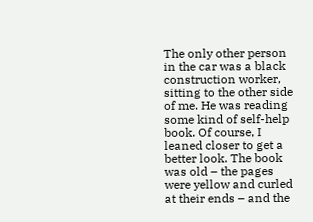The only other person in the car was a black construction worker, sitting to the other side of me. He was reading some kind of self-help book. Of course, I leaned closer to get a better look. The book was old – the pages were yellow and curled at their ends – and the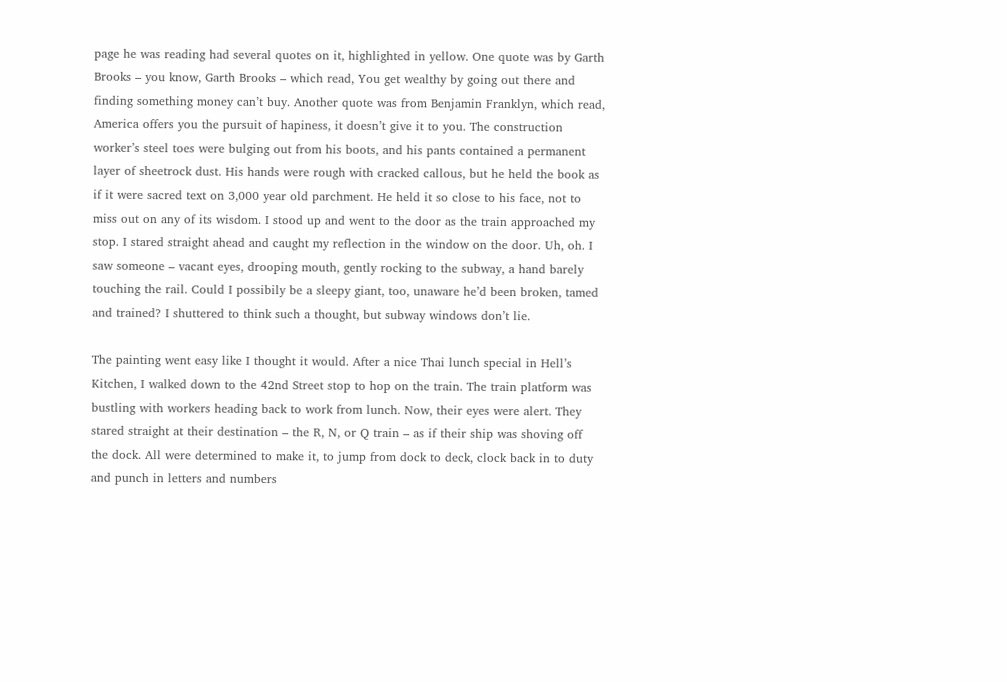page he was reading had several quotes on it, highlighted in yellow. One quote was by Garth Brooks – you know, Garth Brooks – which read, You get wealthy by going out there and finding something money can’t buy. Another quote was from Benjamin Franklyn, which read, America offers you the pursuit of hapiness, it doesn’t give it to you. The construction worker’s steel toes were bulging out from his boots, and his pants contained a permanent layer of sheetrock dust. His hands were rough with cracked callous, but he held the book as if it were sacred text on 3,000 year old parchment. He held it so close to his face, not to miss out on any of its wisdom. I stood up and went to the door as the train approached my stop. I stared straight ahead and caught my reflection in the window on the door. Uh, oh. I saw someone – vacant eyes, drooping mouth, gently rocking to the subway, a hand barely touching the rail. Could I possibily be a sleepy giant, too, unaware he’d been broken, tamed and trained? I shuttered to think such a thought, but subway windows don’t lie.

The painting went easy like I thought it would. After a nice Thai lunch special in Hell’s Kitchen, I walked down to the 42nd Street stop to hop on the train. The train platform was bustling with workers heading back to work from lunch. Now, their eyes were alert. They stared straight at their destination – the R, N, or Q train – as if their ship was shoving off the dock. All were determined to make it, to jump from dock to deck, clock back in to duty and punch in letters and numbers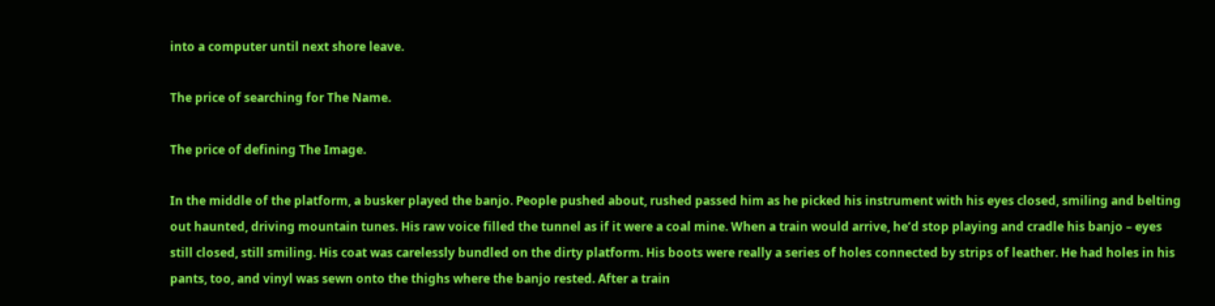into a computer until next shore leave.

The price of searching for The Name.

The price of defining The Image.

In the middle of the platform, a busker played the banjo. People pushed about, rushed passed him as he picked his instrument with his eyes closed, smiling and belting out haunted, driving mountain tunes. His raw voice filled the tunnel as if it were a coal mine. When a train would arrive, he’d stop playing and cradle his banjo – eyes still closed, still smiling. His coat was carelessly bundled on the dirty platform. His boots were really a series of holes connected by strips of leather. He had holes in his pants, too, and vinyl was sewn onto the thighs where the banjo rested. After a train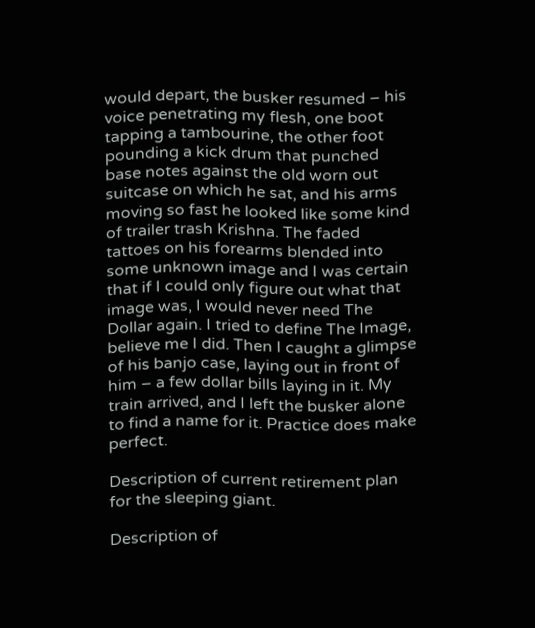would depart, the busker resumed – his voice penetrating my flesh, one boot tapping a tambourine, the other foot pounding a kick drum that punched base notes against the old worn out suitcase on which he sat, and his arms moving so fast he looked like some kind of trailer trash Krishna. The faded tattoes on his forearms blended into some unknown image and I was certain that if I could only figure out what that image was, I would never need The Dollar again. I tried to define The Image, believe me I did. Then I caught a glimpse of his banjo case, laying out in front of him – a few dollar bills laying in it. My train arrived, and I left the busker alone to find a name for it. Practice does make perfect.

Description of current retirement plan for the sleeping giant.

Description of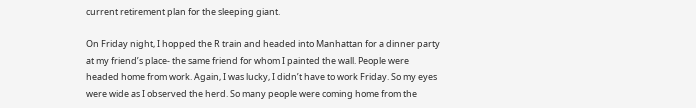current retirement plan for the sleeping giant.

On Friday night, I hopped the R train and headed into Manhattan for a dinner party at my friend’s place- the same friend for whom I painted the wall. People were headed home from work. Again, I was lucky, I didn’t have to work Friday. So my eyes were wide as I observed the herd. So many people were coming home from the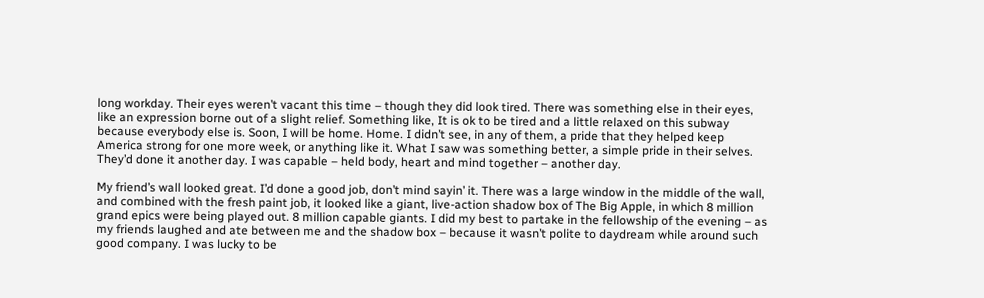long workday. Their eyes weren’t vacant this time – though they did look tired. There was something else in their eyes, like an expression borne out of a slight relief. Something like, It is ok to be tired and a little relaxed on this subway because everybody else is. Soon, I will be home. Home. I didn’t see, in any of them, a pride that they helped keep America strong for one more week, or anything like it. What I saw was something better, a simple pride in their selves. They’d done it another day. I was capable – held body, heart and mind together – another day.

My friend’s wall looked great. I’d done a good job, don’t mind sayin’ it. There was a large window in the middle of the wall, and combined with the fresh paint job, it looked like a giant, live-action shadow box of The Big Apple, in which 8 million grand epics were being played out. 8 million capable giants. I did my best to partake in the fellowship of the evening – as my friends laughed and ate between me and the shadow box – because it wasn’t polite to daydream while around such good company. I was lucky to be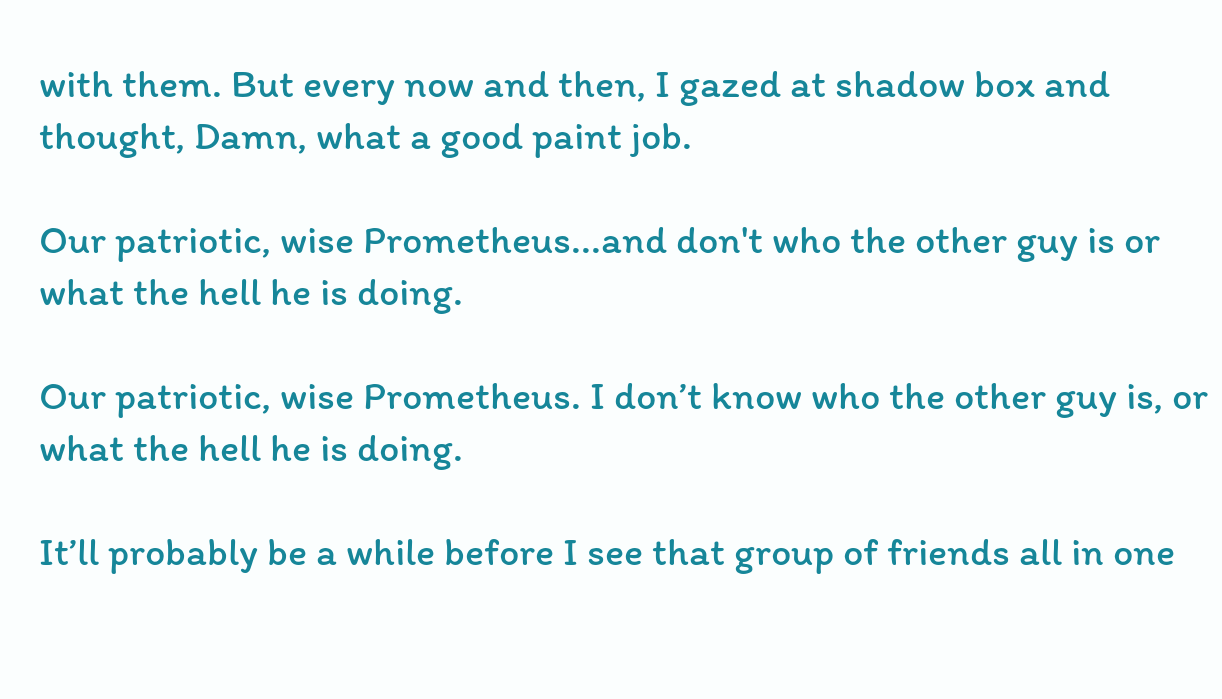with them. But every now and then, I gazed at shadow box and thought, Damn, what a good paint job.

Our patriotic, wise Prometheus...and don't who the other guy is or what the hell he is doing.

Our patriotic, wise Prometheus. I don’t know who the other guy is, or what the hell he is doing.

It’ll probably be a while before I see that group of friends all in one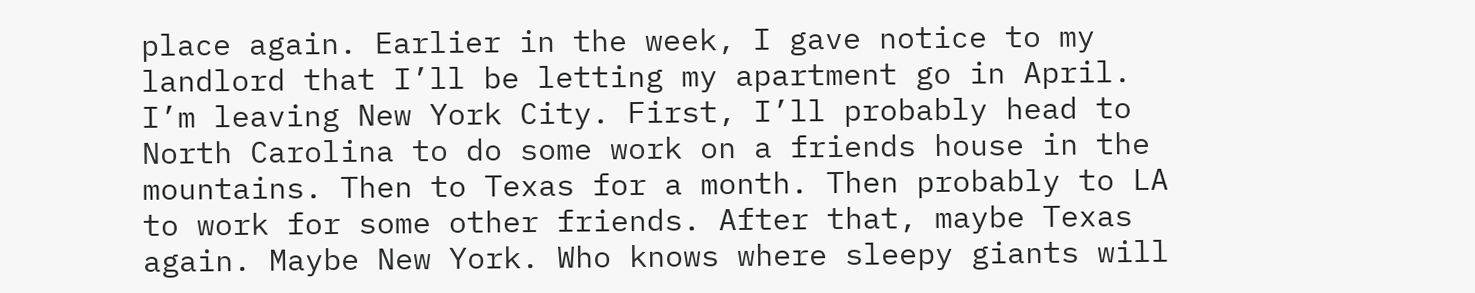place again. Earlier in the week, I gave notice to my landlord that I’ll be letting my apartment go in April. I’m leaving New York City. First, I’ll probably head to North Carolina to do some work on a friends house in the mountains. Then to Texas for a month. Then probably to LA to work for some other friends. After that, maybe Texas again. Maybe New York. Who knows where sleepy giants will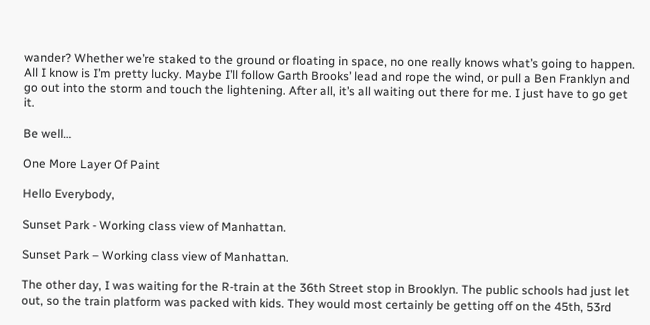wander? Whether we’re staked to the ground or floating in space, no one really knows what’s going to happen. All I know is I’m pretty lucky. Maybe I’ll follow Garth Brooks’ lead and rope the wind, or pull a Ben Franklyn and go out into the storm and touch the lightening. After all, it’s all waiting out there for me. I just have to go get it.

Be well…

One More Layer Of Paint

Hello Everybody,

Sunset Park - Working class view of Manhattan.

Sunset Park – Working class view of Manhattan.

The other day, I was waiting for the R-train at the 36th Street stop in Brooklyn. The public schools had just let out, so the train platform was packed with kids. They would most certainly be getting off on the 45th, 53rd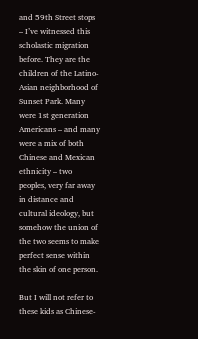and 59th Street stops – I’ve witnessed this scholastic migration before. They are the children of the Latino-Asian neighborhood of Sunset Park. Many were 1st generation Americans – and many were a mix of both Chinese and Mexican ethnicity – two peoples, very far away in distance and cultural ideology, but somehow the union of the two seems to make perfect sense within the skin of one person.

But I will not refer to these kids as Chinese-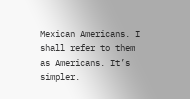Mexican Americans. I shall refer to them as Americans. It’s simpler.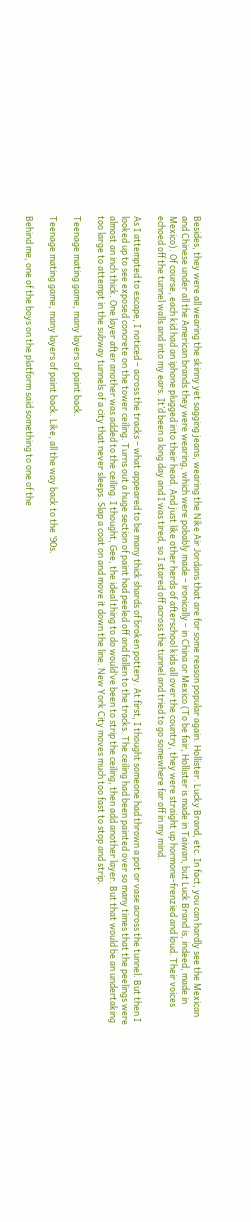Besides, they were all wearing the skinny yet sagging jeans, wearing the Nike Air Jordans that are for some reason popular again. Hollister. Lucky Brand, etc. In fact, you can hardly see the Mexican and Chinese under all the American brands they were wearing, which were pobably made – ironically – in China or Mexico (To be fair, Hollister is made in Taiwan, but Luck Brand is, indeed, made in Mexico). Of course, each kid had an iphone plugged into their head. And just like other herds of afterschool kids all over the country, they were straight up hormone-frenzied and loud. Their voices echoed off the tunnel walls and into my ears. It’d been a long day and I was tired, so I stared off across the tunnel and tried to go somewhere far off in my mind.

As I attempted to escape, I noticed – across the tracks – what appeared to be many thick shards of broken pottery. At first, I thought someone had thrown a pot or vase across the tunnel. But then I looked up to see exposed concrete on the tower ceiling. Turns out a huge section of paint had peeled off and fallen to the tracks. The ceiling had been painted over so many times that the peelings were almost an inch thick. One layer after another was added to the ceiling. I thought, Gee, the ideal thing to do would’ve been to strip the ceiling, then add another layer. But that would be an undertaking too large to attempt in the subway tunnels of a city that never sleeps. Slap a coat on and move it down the line. New York City moves much too fast to stop and strip.

Teenage mating game, many layers of paint back.

Teenage mating game, many layers of paint back. Like, all the way back to the ’90s.

Behind me, one of the boys on the platform said something to one of the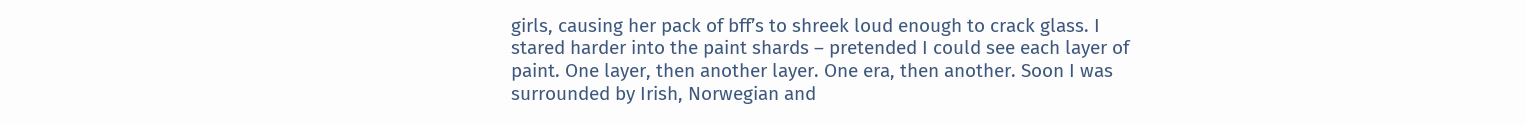girls, causing her pack of bff’s to shreek loud enough to crack glass. I stared harder into the paint shards – pretended I could see each layer of paint. One layer, then another layer. One era, then another. Soon I was surrounded by Irish, Norwegian and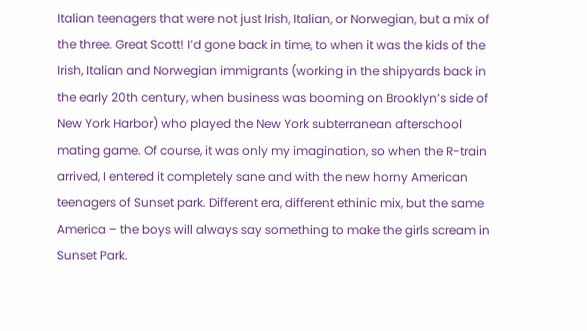Italian teenagers that were not just Irish, Italian, or Norwegian, but a mix of the three. Great Scott! I’d gone back in time, to when it was the kids of the Irish, Italian and Norwegian immigrants (working in the shipyards back in the early 20th century, when business was booming on Brooklyn’s side of New York Harbor) who played the New York subterranean afterschool mating game. Of course, it was only my imagination, so when the R-train arrived, I entered it completely sane and with the new horny American teenagers of Sunset park. Different era, different ethinic mix, but the same America – the boys will always say something to make the girls scream in Sunset Park.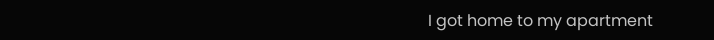I got home to my apartment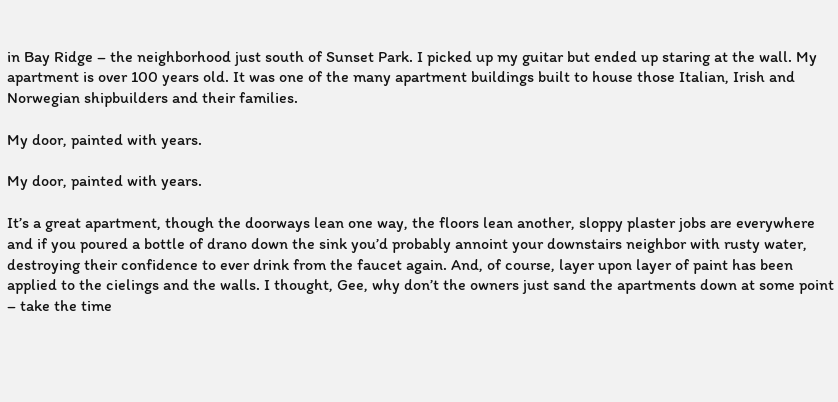in Bay Ridge – the neighborhood just south of Sunset Park. I picked up my guitar but ended up staring at the wall. My apartment is over 100 years old. It was one of the many apartment buildings built to house those Italian, Irish and Norwegian shipbuilders and their families.

My door, painted with years.

My door, painted with years.

It’s a great apartment, though the doorways lean one way, the floors lean another, sloppy plaster jobs are everywhere and if you poured a bottle of drano down the sink you’d probably annoint your downstairs neighbor with rusty water, destroying their confidence to ever drink from the faucet again. And, of course, layer upon layer of paint has been applied to the cielings and the walls. I thought, Gee, why don’t the owners just sand the apartments down at some point – take the time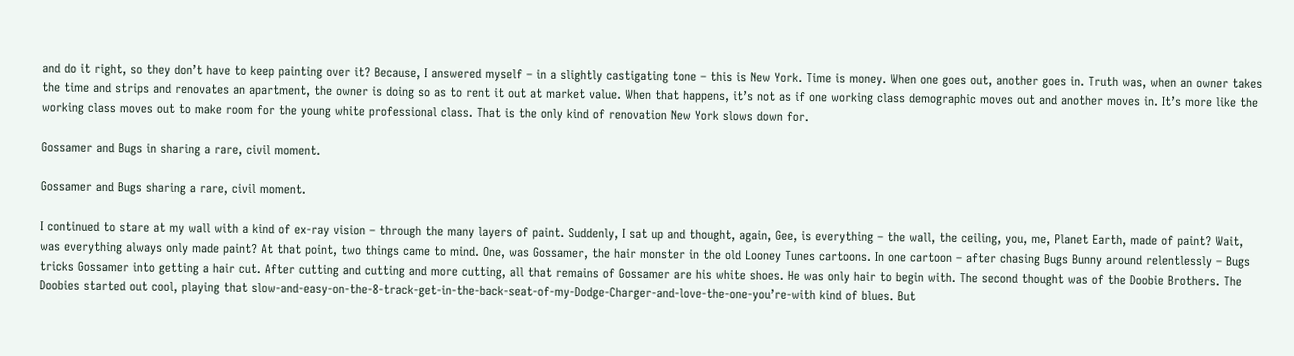and do it right, so they don’t have to keep painting over it? Because, I answered myself – in a slightly castigating tone – this is New York. Time is money. When one goes out, another goes in. Truth was, when an owner takes the time and strips and renovates an apartment, the owner is doing so as to rent it out at market value. When that happens, it’s not as if one working class demographic moves out and another moves in. It’s more like the working class moves out to make room for the young white professional class. That is the only kind of renovation New York slows down for.

Gossamer and Bugs in sharing a rare, civil moment.

Gossamer and Bugs sharing a rare, civil moment.

I continued to stare at my wall with a kind of ex-ray vision – through the many layers of paint. Suddenly, I sat up and thought, again, Gee, is everything – the wall, the ceiling, you, me, Planet Earth, made of paint? Wait, was everything always only made paint? At that point, two things came to mind. One, was Gossamer, the hair monster in the old Looney Tunes cartoons. In one cartoon – after chasing Bugs Bunny around relentlessly – Bugs tricks Gossamer into getting a hair cut. After cutting and cutting and more cutting, all that remains of Gossamer are his white shoes. He was only hair to begin with. The second thought was of the Doobie Brothers. The Doobies started out cool, playing that slow-and-easy-on-the-8-track-get-in-the-back-seat-of-my-Dodge-Charger-and-love-the-one-you’re-with kind of blues. But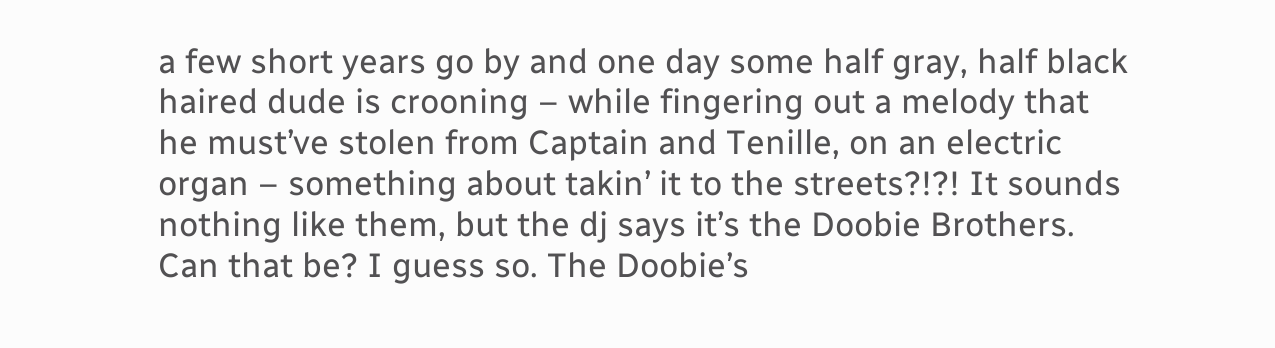a few short years go by and one day some half gray, half black haired dude is crooning – while fingering out a melody that he must’ve stolen from Captain and Tenille, on an electric organ – something about takin’ it to the streets?!?! It sounds nothing like them, but the dj says it’s the Doobie Brothers. Can that be? I guess so. The Doobie’s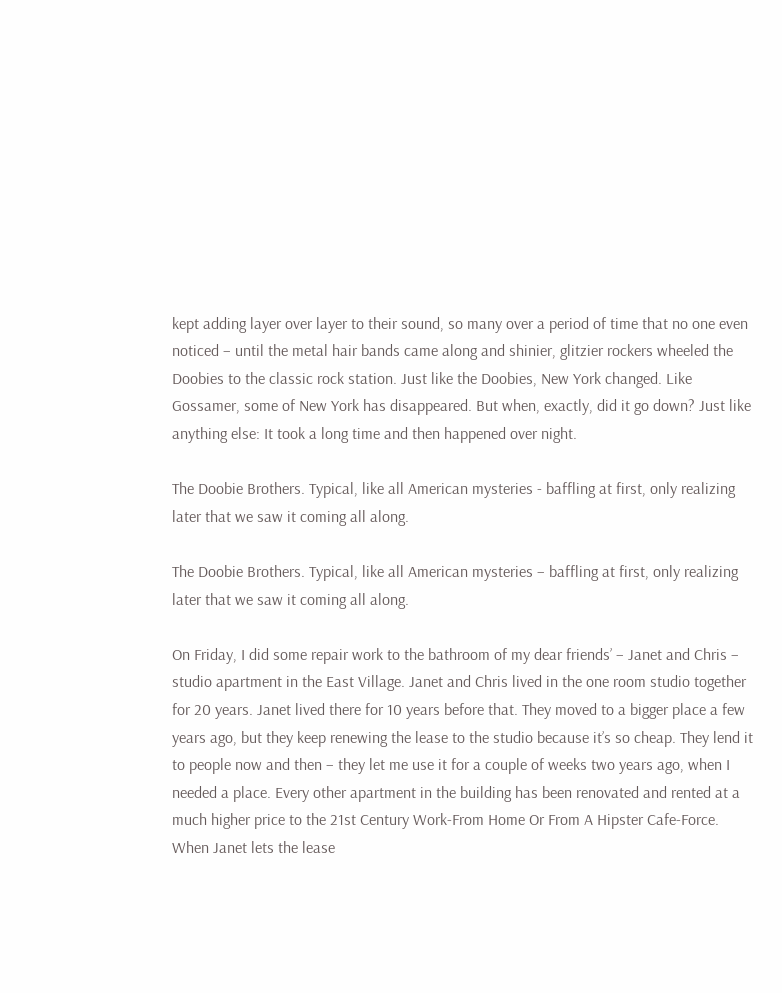kept adding layer over layer to their sound, so many over a period of time that no one even noticed – until the metal hair bands came along and shinier, glitzier rockers wheeled the Doobies to the classic rock station. Just like the Doobies, New York changed. Like Gossamer, some of New York has disappeared. But when, exactly, did it go down? Just like anything else: It took a long time and then happened over night.

The Doobie Brothers. Typical, like all American mysteries - baffling at first, only realizing later that we saw it coming all along.

The Doobie Brothers. Typical, like all American mysteries – baffling at first, only realizing later that we saw it coming all along.

On Friday, I did some repair work to the bathroom of my dear friends’ – Janet and Chris – studio apartment in the East Village. Janet and Chris lived in the one room studio together for 20 years. Janet lived there for 10 years before that. They moved to a bigger place a few years ago, but they keep renewing the lease to the studio because it’s so cheap. They lend it to people now and then – they let me use it for a couple of weeks two years ago, when I needed a place. Every other apartment in the building has been renovated and rented at a much higher price to the 21st Century Work-From Home Or From A Hipster Cafe-Force. When Janet lets the lease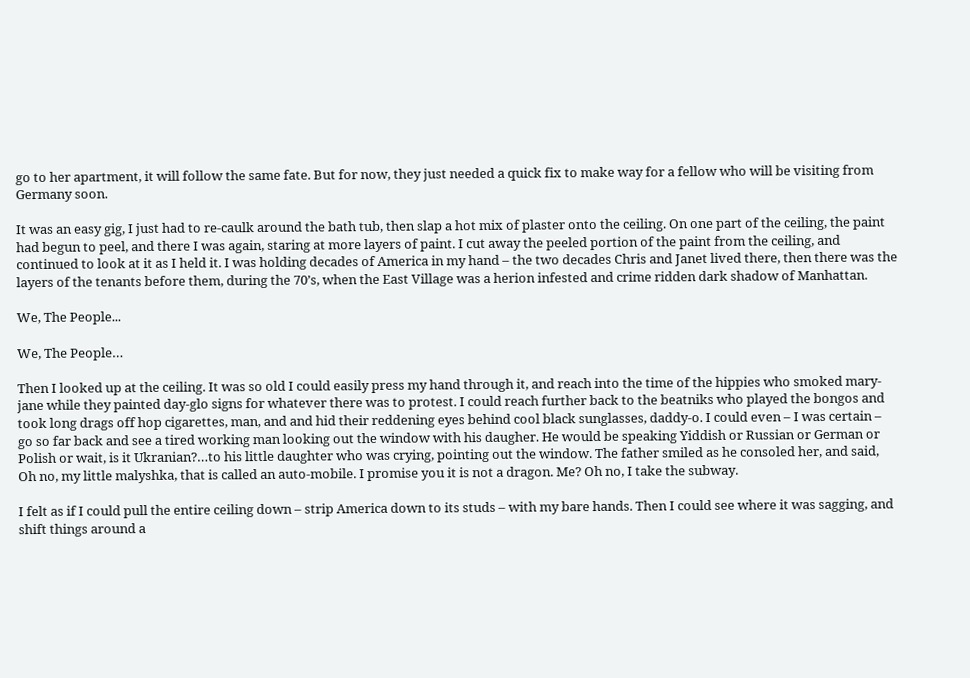go to her apartment, it will follow the same fate. But for now, they just needed a quick fix to make way for a fellow who will be visiting from Germany soon.

It was an easy gig, I just had to re-caulk around the bath tub, then slap a hot mix of plaster onto the ceiling. On one part of the ceiling, the paint had begun to peel, and there I was again, staring at more layers of paint. I cut away the peeled portion of the paint from the ceiling, and continued to look at it as I held it. I was holding decades of America in my hand – the two decades Chris and Janet lived there, then there was the layers of the tenants before them, during the 70’s, when the East Village was a herion infested and crime ridden dark shadow of Manhattan.

We, The People...

We, The People…

Then I looked up at the ceiling. It was so old I could easily press my hand through it, and reach into the time of the hippies who smoked mary-jane while they painted day-glo signs for whatever there was to protest. I could reach further back to the beatniks who played the bongos and took long drags off hop cigarettes, man, and and hid their reddening eyes behind cool black sunglasses, daddy-o. I could even – I was certain – go so far back and see a tired working man looking out the window with his daugher. He would be speaking Yiddish or Russian or German or Polish or wait, is it Ukranian?…to his little daughter who was crying, pointing out the window. The father smiled as he consoled her, and said, Oh no, my little malyshka, that is called an auto-mobile. I promise you it is not a dragon. Me? Oh no, I take the subway.

I felt as if I could pull the entire ceiling down – strip America down to its studs – with my bare hands. Then I could see where it was sagging, and shift things around a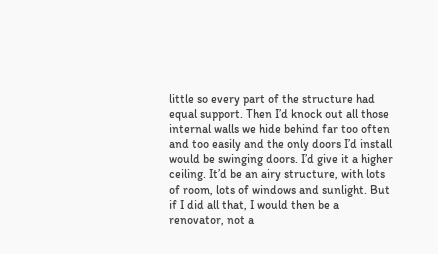little so every part of the structure had equal support. Then I’d knock out all those internal walls we hide behind far too often and too easily and the only doors I’d install would be swinging doors. I’d give it a higher ceiling. It’d be an airy structure, with lots of room, lots of windows and sunlight. But if I did all that, I would then be a renovator, not a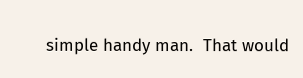simple handy man.  That would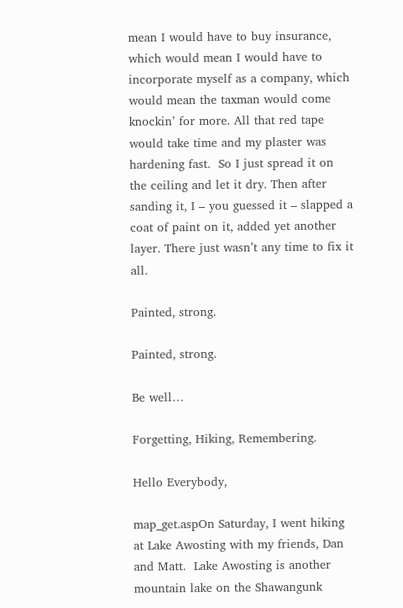mean I would have to buy insurance, which would mean I would have to incorporate myself as a company, which would mean the taxman would come knockin’ for more. All that red tape would take time and my plaster was hardening fast.  So I just spread it on the ceiling and let it dry. Then after sanding it, I – you guessed it – slapped a coat of paint on it, added yet another layer. There just wasn’t any time to fix it all.

Painted, strong.

Painted, strong.

Be well…

Forgetting, Hiking, Remembering.

Hello Everybody,

map_get.aspOn Saturday, I went hiking at Lake Awosting with my friends, Dan and Matt.  Lake Awosting is another mountain lake on the Shawangunk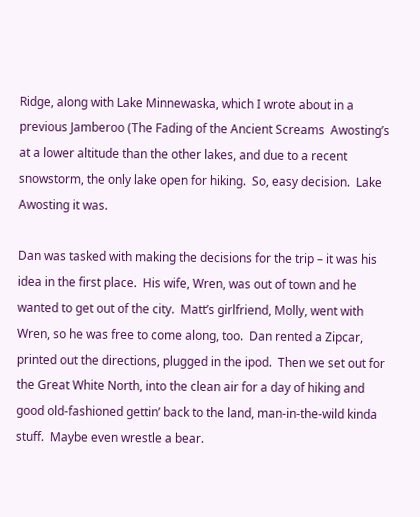Ridge, along with Lake Minnewaska, which I wrote about in a previous Jamberoo (The Fading of the Ancient Screams  Awosting’s at a lower altitude than the other lakes, and due to a recent snowstorm, the only lake open for hiking.  So, easy decision.  Lake Awosting it was.

Dan was tasked with making the decisions for the trip – it was his idea in the first place.  His wife, Wren, was out of town and he wanted to get out of the city.  Matt’s girlfriend, Molly, went with Wren, so he was free to come along, too.  Dan rented a Zipcar, printed out the directions, plugged in the ipod.  Then we set out for the Great White North, into the clean air for a day of hiking and good old-fashioned gettin’ back to the land, man-in-the-wild kinda stuff.  Maybe even wrestle a bear.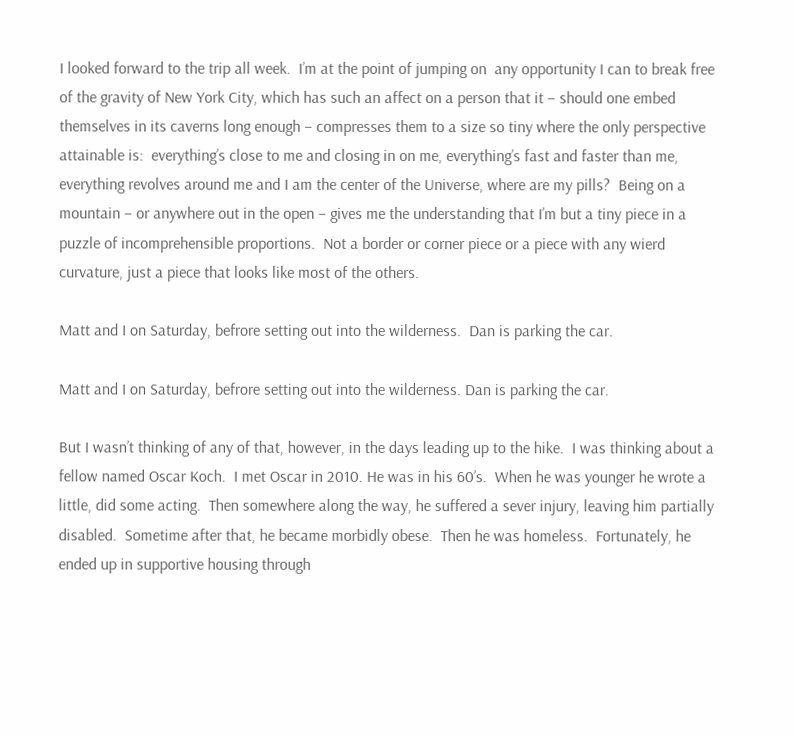I looked forward to the trip all week.  I’m at the point of jumping on  any opportunity I can to break free of the gravity of New York City, which has such an affect on a person that it – should one embed themselves in its caverns long enough – compresses them to a size so tiny where the only perspective attainable is:  everything’s close to me and closing in on me, everything’s fast and faster than me, everything revolves around me and I am the center of the Universe, where are my pills?  Being on a mountain – or anywhere out in the open – gives me the understanding that I’m but a tiny piece in a puzzle of incomprehensible proportions.  Not a border or corner piece or a piece with any wierd curvature, just a piece that looks like most of the others.

Matt and I on Saturday, befrore setting out into the wilderness.  Dan is parking the car.

Matt and I on Saturday, befrore setting out into the wilderness. Dan is parking the car.

But I wasn’t thinking of any of that, however, in the days leading up to the hike.  I was thinking about a fellow named Oscar Koch.  I met Oscar in 2010. He was in his 60’s.  When he was younger he wrote a little, did some acting.  Then somewhere along the way, he suffered a sever injury, leaving him partially disabled.  Sometime after that, he became morbidly obese.  Then he was homeless.  Fortunately, he ended up in supportive housing through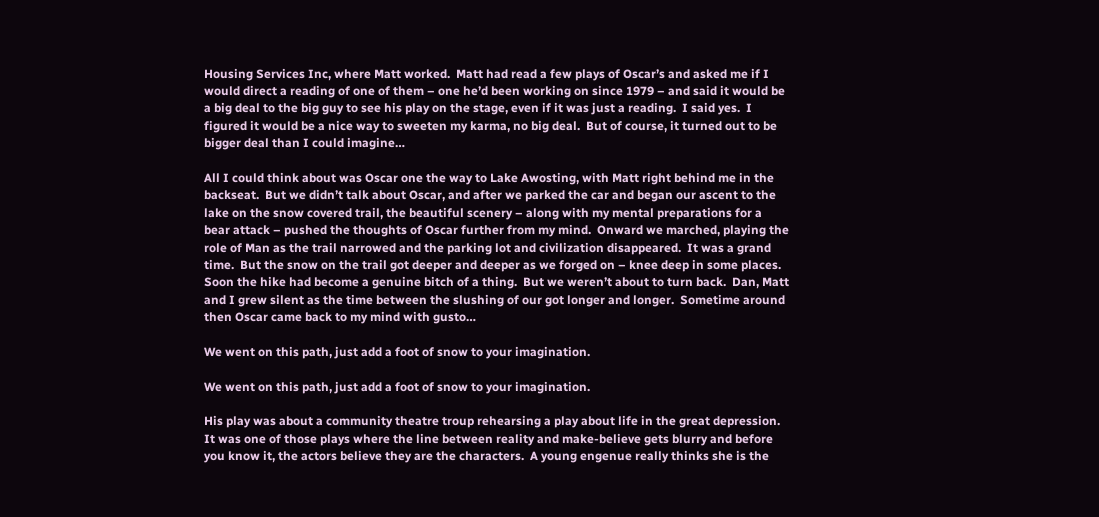Housing Services Inc, where Matt worked.  Matt had read a few plays of Oscar’s and asked me if I would direct a reading of one of them – one he’d been working on since 1979 – and said it would be a big deal to the big guy to see his play on the stage, even if it was just a reading.  I said yes.  I figured it would be a nice way to sweeten my karma, no big deal.  But of course, it turned out to be bigger deal than I could imagine…

All I could think about was Oscar one the way to Lake Awosting, with Matt right behind me in the backseat.  But we didn’t talk about Oscar, and after we parked the car and began our ascent to the lake on the snow covered trail, the beautiful scenery – along with my mental preparations for a bear attack – pushed the thoughts of Oscar further from my mind.  Onward we marched, playing the role of Man as the trail narrowed and the parking lot and civilization disappeared.  It was a grand time.  But the snow on the trail got deeper and deeper as we forged on – knee deep in some places.  Soon the hike had become a genuine bitch of a thing.  But we weren’t about to turn back.  Dan, Matt and I grew silent as the time between the slushing of our got longer and longer.  Sometime around then Oscar came back to my mind with gusto…

We went on this path, just add a foot of snow to your imagination.

We went on this path, just add a foot of snow to your imagination.

His play was about a community theatre troup rehearsing a play about life in the great depression.  It was one of those plays where the line between reality and make-believe gets blurry and before you know it, the actors believe they are the characters.  A young engenue really thinks she is the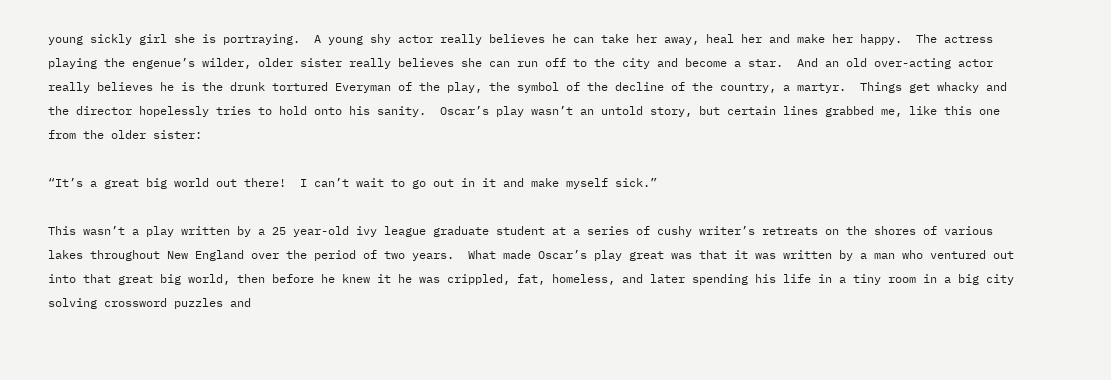young sickly girl she is portraying.  A young shy actor really believes he can take her away, heal her and make her happy.  The actress playing the engenue’s wilder, older sister really believes she can run off to the city and become a star.  And an old over-acting actor really believes he is the drunk tortured Everyman of the play, the symbol of the decline of the country, a martyr.  Things get whacky and the director hopelessly tries to hold onto his sanity.  Oscar’s play wasn’t an untold story, but certain lines grabbed me, like this one from the older sister:

“It’s a great big world out there!  I can’t wait to go out in it and make myself sick.”

This wasn’t a play written by a 25 year-old ivy league graduate student at a series of cushy writer’s retreats on the shores of various lakes throughout New England over the period of two years.  What made Oscar’s play great was that it was written by a man who ventured out into that great big world, then before he knew it he was crippled, fat, homeless, and later spending his life in a tiny room in a big city solving crossword puzzles and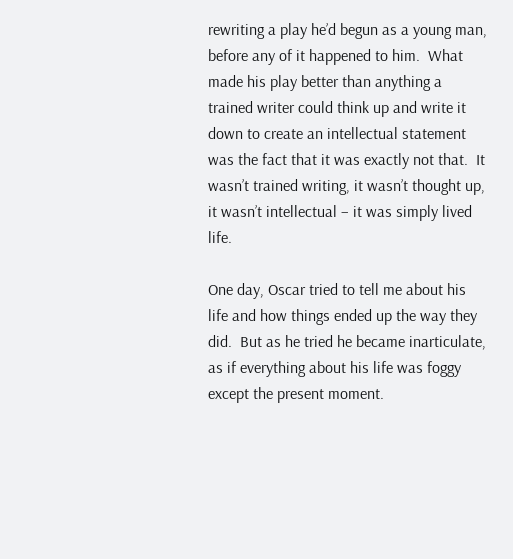rewriting a play he’d begun as a young man, before any of it happened to him.  What made his play better than anything a trained writer could think up and write it down to create an intellectual statement was the fact that it was exactly not that.  It wasn’t trained writing, it wasn’t thought up, it wasn’t intellectual – it was simply lived life.

One day, Oscar tried to tell me about his life and how things ended up the way they did.  But as he tried he became inarticulate, as if everything about his life was foggy except the present moment.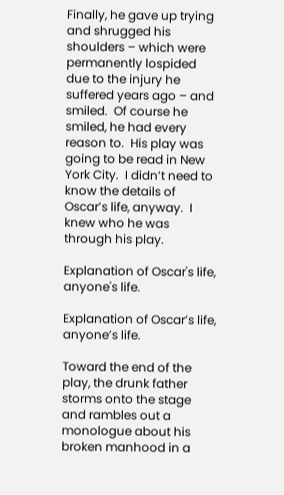Finally, he gave up trying and shrugged his shoulders – which were permanently lospided due to the injury he suffered years ago – and smiled.  Of course he smiled, he had every reason to.  His play was going to be read in New York City.  I didn’t need to know the details of Oscar’s life, anyway.  I knew who he was through his play.

Explanation of Oscar's life, anyone's life.

Explanation of Oscar’s life, anyone’s life.

Toward the end of the play, the drunk father storms onto the stage and rambles out a monologue about his broken manhood in a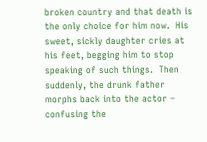broken country and that death is the only choice for him now.  His sweet, sickly daughter cries at his feet, begging him to stop speaking of such things.  Then suddenly, the drunk father morphs back into the actor – confusing the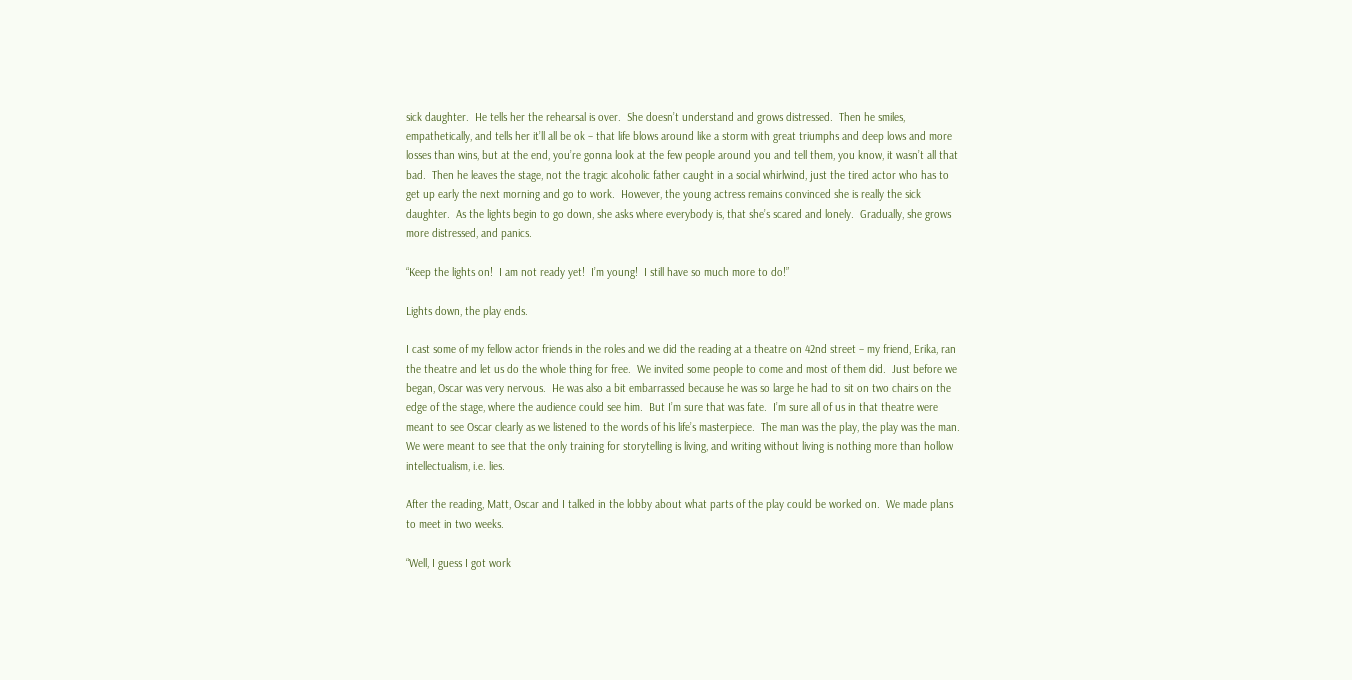sick daughter.  He tells her the rehearsal is over.  She doesn’t understand and grows distressed.  Then he smiles, empathetically, and tells her it’ll all be ok – that life blows around like a storm with great triumphs and deep lows and more losses than wins, but at the end, you’re gonna look at the few people around you and tell them, you know, it wasn’t all that bad.  Then he leaves the stage, not the tragic alcoholic father caught in a social whirlwind, just the tired actor who has to get up early the next morning and go to work.  However, the young actress remains convinced she is really the sick daughter.  As the lights begin to go down, she asks where everybody is, that she’s scared and lonely.  Gradually, she grows more distressed, and panics.

“Keep the lights on!  I am not ready yet!  I’m young!  I still have so much more to do!”

Lights down, the play ends.

I cast some of my fellow actor friends in the roles and we did the reading at a theatre on 42nd street – my friend, Erika, ran the theatre and let us do the whole thing for free.  We invited some people to come and most of them did.  Just before we began, Oscar was very nervous.  He was also a bit embarrassed because he was so large he had to sit on two chairs on the edge of the stage, where the audience could see him.  But I’m sure that was fate.  I’m sure all of us in that theatre were meant to see Oscar clearly as we listened to the words of his life’s masterpiece.  The man was the play, the play was the man.  We were meant to see that the only training for storytelling is living, and writing without living is nothing more than hollow intellectualism, i.e. lies.

After the reading, Matt, Oscar and I talked in the lobby about what parts of the play could be worked on.  We made plans to meet in two weeks.

“Well, I guess I got work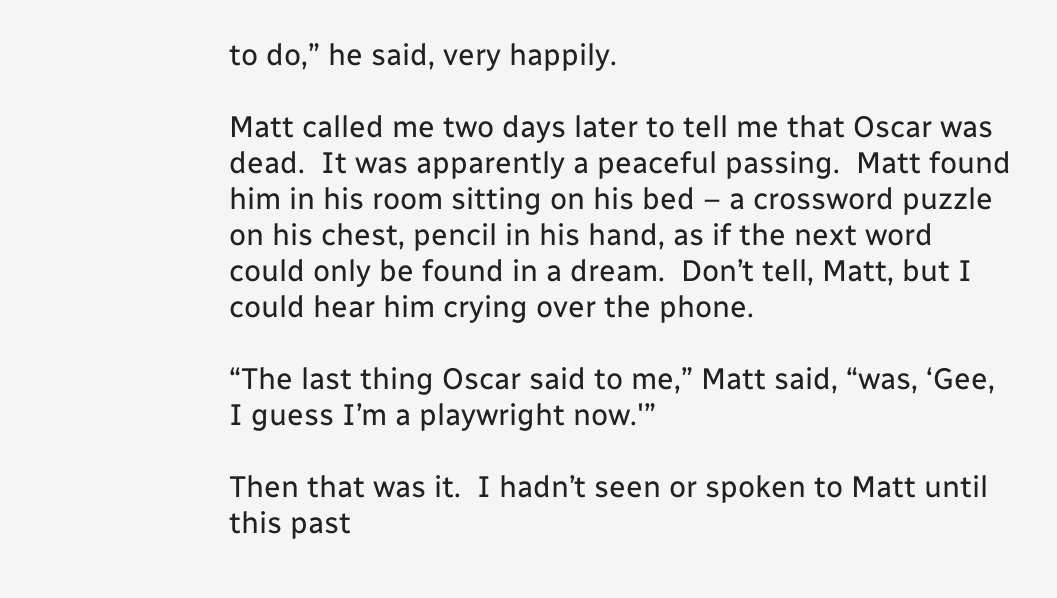to do,” he said, very happily.

Matt called me two days later to tell me that Oscar was dead.  It was apparently a peaceful passing.  Matt found him in his room sitting on his bed – a crossword puzzle on his chest, pencil in his hand, as if the next word could only be found in a dream.  Don’t tell, Matt, but I could hear him crying over the phone.

“The last thing Oscar said to me,” Matt said, “was, ‘Gee, I guess I’m a playwright now.'”

Then that was it.  I hadn’t seen or spoken to Matt until this past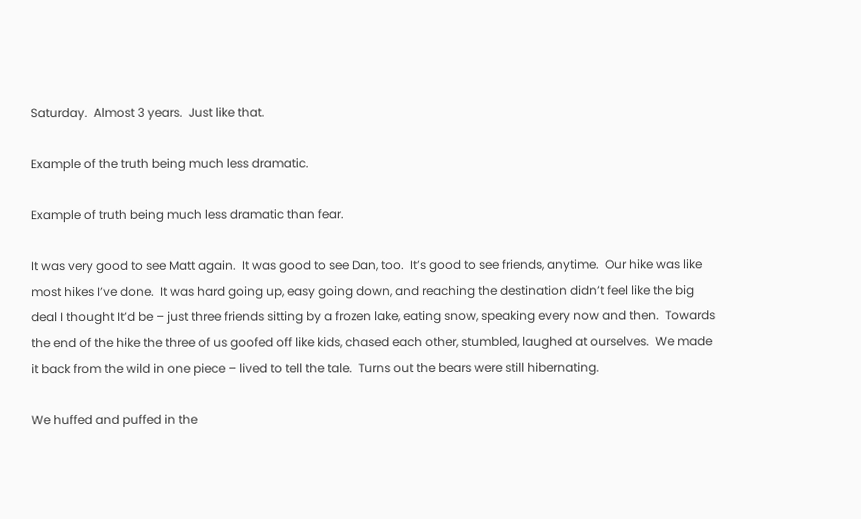Saturday.  Almost 3 years.  Just like that.

Example of the truth being much less dramatic.

Example of truth being much less dramatic than fear.

It was very good to see Matt again.  It was good to see Dan, too.  It’s good to see friends, anytime.  Our hike was like most hikes I’ve done.  It was hard going up, easy going down, and reaching the destination didn’t feel like the big deal I thought It’d be – just three friends sitting by a frozen lake, eating snow, speaking every now and then.  Towards the end of the hike the three of us goofed off like kids, chased each other, stumbled, laughed at ourselves.  We made it back from the wild in one piece – lived to tell the tale.  Turns out the bears were still hibernating.

We huffed and puffed in the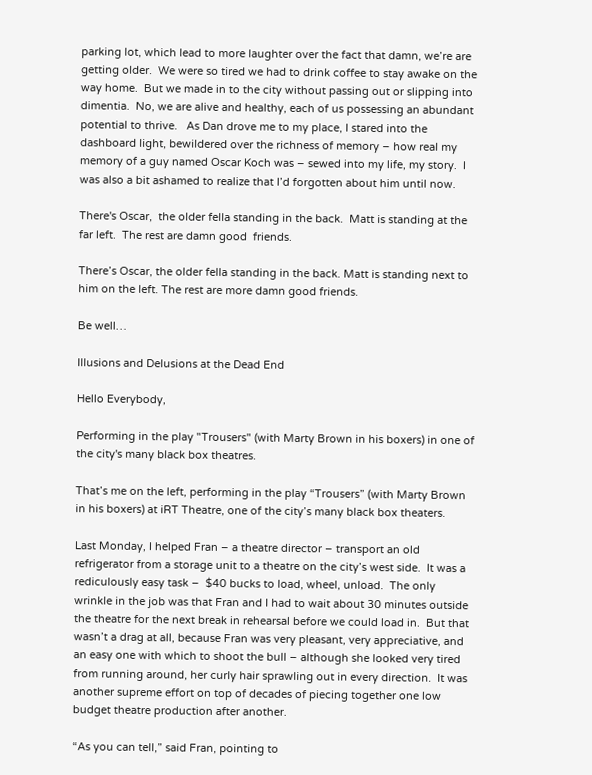parking lot, which lead to more laughter over the fact that damn, we’re are getting older.  We were so tired we had to drink coffee to stay awake on the way home.  But we made in to the city without passing out or slipping into dimentia.  No, we are alive and healthy, each of us possessing an abundant potential to thrive.   As Dan drove me to my place, I stared into the dashboard light, bewildered over the richness of memory – how real my memory of a guy named Oscar Koch was – sewed into my life, my story.  I was also a bit ashamed to realize that I’d forgotten about him until now.

There's Oscar,  the older fella standing in the back.  Matt is standing at the far left.  The rest are damn good  friends.

There’s Oscar, the older fella standing in the back. Matt is standing next to him on the left. The rest are more damn good friends.

Be well…

Illusions and Delusions at the Dead End

Hello Everybody,

Performing in the play "Trousers" (with Marty Brown in his boxers) in one of the city's many black box theatres.

That’s me on the left, performing in the play “Trousers” (with Marty Brown in his boxers) at iRT Theatre, one of the city’s many black box theaters.

Last Monday, I helped Fran – a theatre director – transport an old refrigerator from a storage unit to a theatre on the city’s west side.  It was a rediculously easy task –  $40 bucks to load, wheel, unload.  The only wrinkle in the job was that Fran and I had to wait about 30 minutes outside the theatre for the next break in rehearsal before we could load in.  But that wasn’t a drag at all, because Fran was very pleasant, very appreciative, and an easy one with which to shoot the bull – although she looked very tired from running around, her curly hair sprawling out in every direction.  It was another supreme effort on top of decades of piecing together one low budget theatre production after another.

“As you can tell,” said Fran, pointing to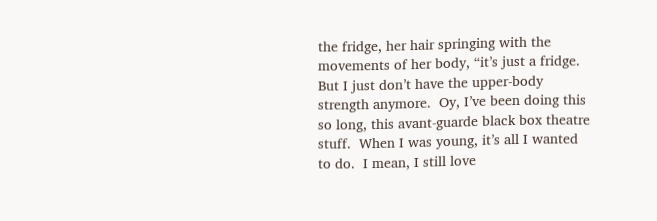the fridge, her hair springing with the movements of her body, “it’s just a fridge.  But I just don’t have the upper-body strength anymore.  Oy, I’ve been doing this so long, this avant-guarde black box theatre stuff.  When I was young, it’s all I wanted to do.  I mean, I still love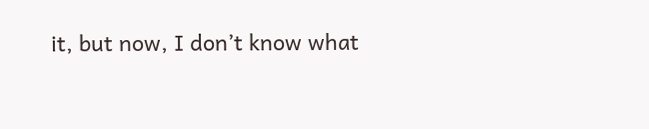it, but now, I don’t know what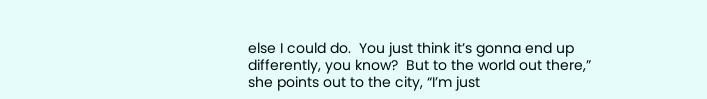else I could do.  You just think it’s gonna end up differently, you know?  But to the world out there,” she points out to the city, “I’m just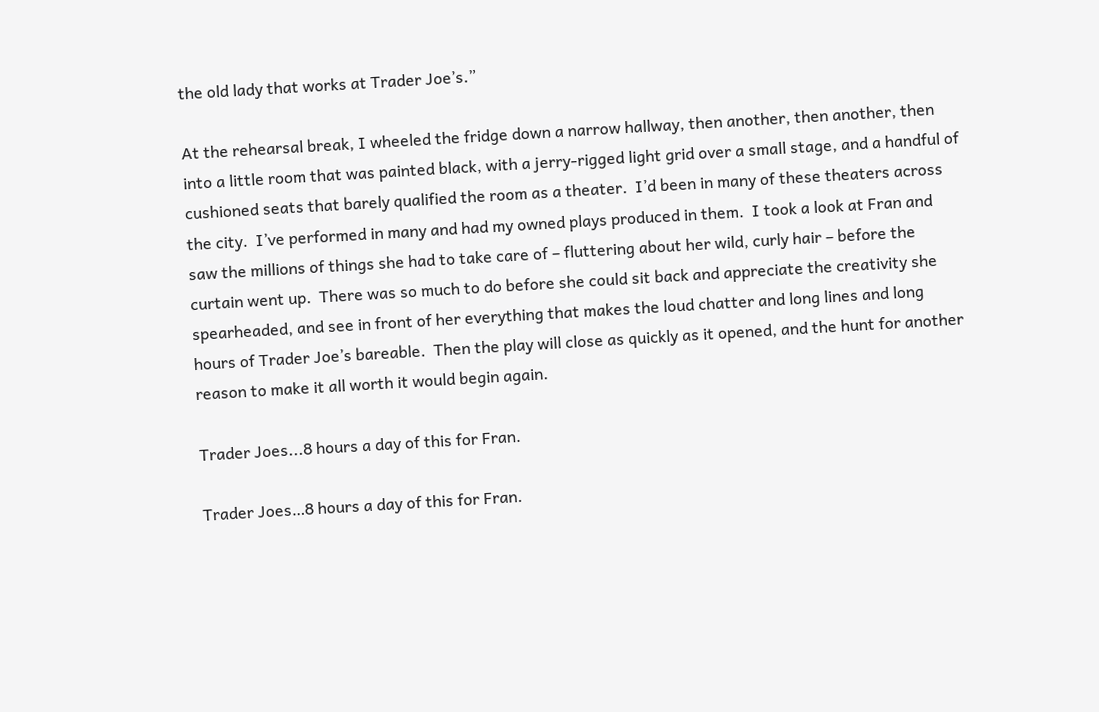the old lady that works at Trader Joe’s.”

At the rehearsal break, I wheeled the fridge down a narrow hallway, then another, then another, then into a little room that was painted black, with a jerry-rigged light grid over a small stage, and a handful of cushioned seats that barely qualified the room as a theater.  I’d been in many of these theaters across the city.  I’ve performed in many and had my owned plays produced in them.  I took a look at Fran and saw the millions of things she had to take care of – fluttering about her wild, curly hair – before the curtain went up.  There was so much to do before she could sit back and appreciate the creativity she spearheaded, and see in front of her everything that makes the loud chatter and long lines and long hours of Trader Joe’s bareable.  Then the play will close as quickly as it opened, and the hunt for another reason to make it all worth it would begin again.

Trader Joes...8 hours a day of this for Fran.

Trader Joes…8 hours a day of this for Fran.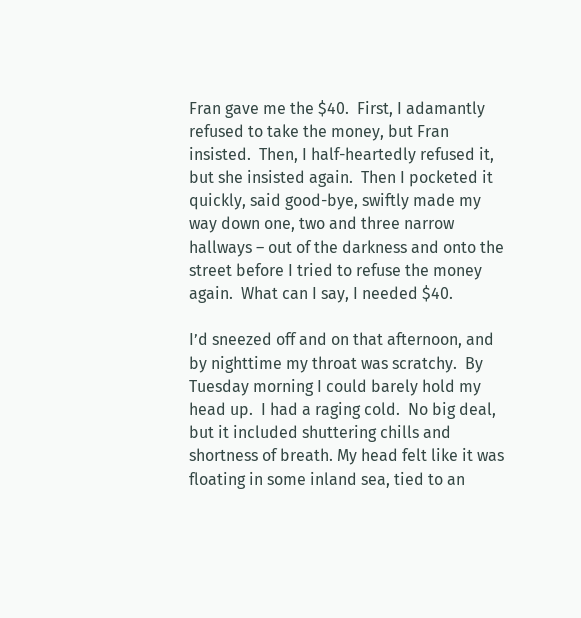Fran gave me the $40.  First, I adamantly refused to take the money, but Fran insisted.  Then, I half-heartedly refused it, but she insisted again.  Then I pocketed it quickly, said good-bye, swiftly made my way down one, two and three narrow hallways – out of the darkness and onto the street before I tried to refuse the money again.  What can I say, I needed $40.

I’d sneezed off and on that afternoon, and by nighttime my throat was scratchy.  By Tuesday morning I could barely hold my head up.  I had a raging cold.  No big deal, but it included shuttering chills and shortness of breath. My head felt like it was floating in some inland sea, tied to an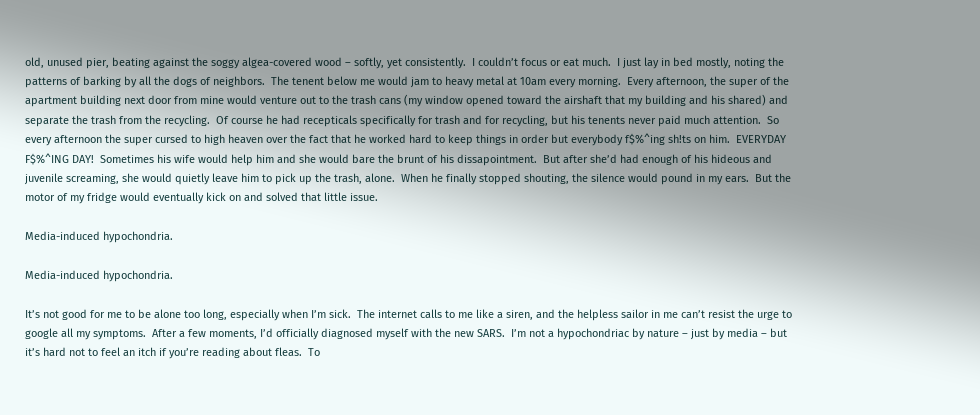old, unused pier, beating against the soggy algea-covered wood – softly, yet consistently.  I couldn’t focus or eat much.  I just lay in bed mostly, noting the patterns of barking by all the dogs of neighbors.  The tenent below me would jam to heavy metal at 10am every morning.  Every afternoon, the super of the apartment building next door from mine would venture out to the trash cans (my window opened toward the airshaft that my building and his shared) and separate the trash from the recycling.  Of course he had recepticals specifically for trash and for recycling, but his tenents never paid much attention.  So every afternoon the super cursed to high heaven over the fact that he worked hard to keep things in order but everybody f$%^ing sh!ts on him.  EVERYDAY F$%^ING DAY!  Sometimes his wife would help him and she would bare the brunt of his dissapointment.  But after she’d had enough of his hideous and juvenile screaming, she would quietly leave him to pick up the trash, alone.  When he finally stopped shouting, the silence would pound in my ears.  But the motor of my fridge would eventually kick on and solved that little issue.

Media-induced hypochondria.

Media-induced hypochondria.

It’s not good for me to be alone too long, especially when I’m sick.  The internet calls to me like a siren, and the helpless sailor in me can’t resist the urge to google all my symptoms.  After a few moments, I’d officially diagnosed myself with the new SARS.  I’m not a hypochondriac by nature – just by media – but it’s hard not to feel an itch if you’re reading about fleas.  To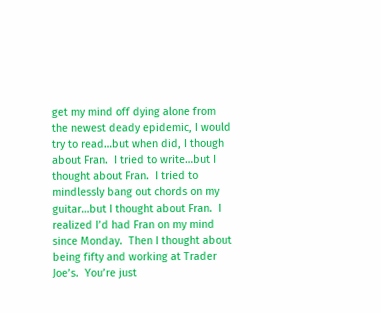get my mind off dying alone from the newest deady epidemic, I would try to read…but when did, I though about Fran.  I tried to write…but I thought about Fran.  I tried to mindlessly bang out chords on my guitar…but I thought about Fran.  I realized I’d had Fran on my mind since Monday.  Then I thought about being fifty and working at Trader Joe’s.  You’re just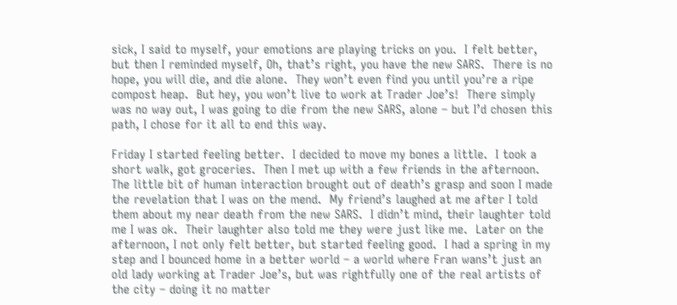sick, I said to myself, your emotions are playing tricks on you.  I felt better, but then I reminded myself, Oh, that’s right, you have the new SARS.  There is no hope, you will die, and die alone.  They won’t even find you until you’re a ripe compost heap.  But hey, you won’t live to work at Trader Joe’s!  There simply was no way out, I was going to die from the new SARS, alone – but I’d chosen this path, I chose for it all to end this way.

Friday I started feeling better.  I decided to move my bones a little.  I took a short walk, got groceries.  Then I met up with a few friends in the afternoon.  The little bit of human interaction brought out of death’s grasp and soon I made the revelation that I was on the mend.  My friend’s laughed at me after I told them about my near death from the new SARS.  I didn’t mind, their laughter told me I was ok.  Their laughter also told me they were just like me.  Later on the afternoon, I not only felt better, but started feeling good.  I had a spring in my step and I bounced home in a better world – a world where Fran wans’t just an old lady working at Trader Joe’s, but was rightfully one of the real artists of the city – doing it no matter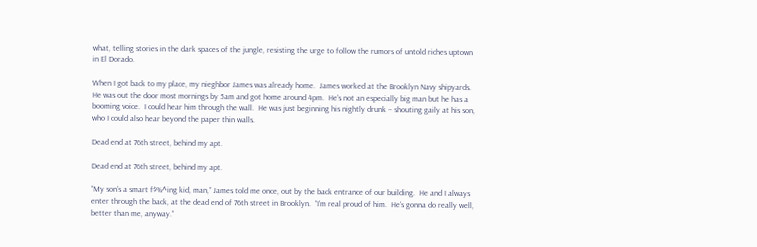what, telling stories in the dark spaces of the jungle, resisting the urge to follow the rumors of untold riches uptown in El Dorado.

When I got back to my place, my nieghbor James was already home.  James worked at the Brooklyn Navy shipyards.  He was out the door most mornings by 5am and got home around 4pm.  He’s not an especially big man but he has a booming voice.  I could hear him through the wall.  He was just beginning his nightly drunk – shouting gaily at his son, who I could also hear beyond the paper thin walls.

Dead end at 76th street, behind my apt.

Dead end at 76th street, behind my apt.

“My son’s a smart f$%^ing kid, man,” James told me once, out by the back entrance of our building.  He and I always enter through the back, at the dead end of 76th street in Brooklyn.  “I’m real proud of him.  He’s gonna do really well, better than me, anyway.”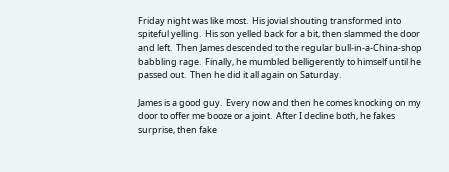Friday night was like most.  His jovial shouting transformed into spiteful yelling.  His son yelled back for a bit, then slammed the door and left.  Then James descended to the regular bull-in-a-China-shop babbling rage.  Finally, he mumbled belligerently to himself until he passed out.  Then he did it all again on Saturday.

James is a good guy.  Every now and then he comes knocking on my door to offer me booze or a joint.  After I decline both, he fakes surprise, then fake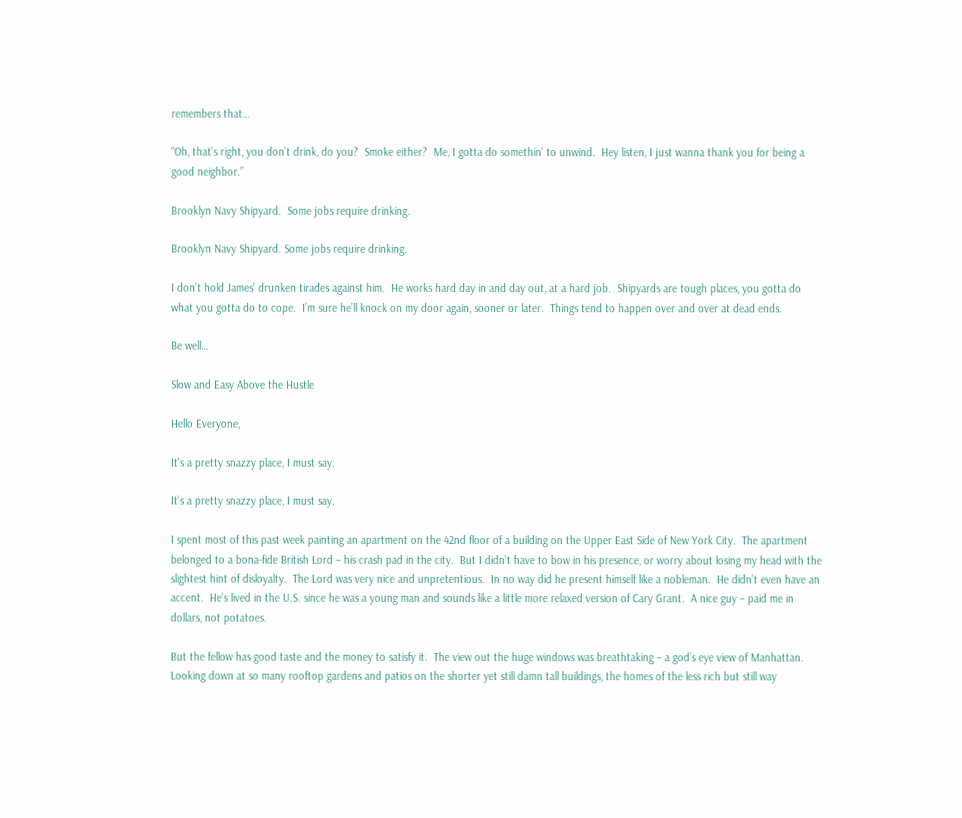remembers that…

“Oh, that’s right, you don’t drink, do you?  Smoke either?  Me, I gotta do somethin’ to unwind.  Hey listen, I just wanna thank you for being a good neighbor.”

Brooklyn Navy Shipyard.  Some jobs require drinking.

Brooklyn Navy Shipyard. Some jobs require drinking.

I don’t hold James’ drunken tirades against him.  He works hard day in and day out, at a hard job.  Shipyards are tough places, you gotta do what you gotta do to cope.  I’m sure he’ll knock on my door again, sooner or later.  Things tend to happen over and over at dead ends.

Be well…

Slow and Easy Above the Hustle

Hello Everyone,

It's a pretty snazzy place, I must say.

It’s a pretty snazzy place, I must say.

I spent most of this past week painting an apartment on the 42nd floor of a building on the Upper East Side of New York City.  The apartment belonged to a bona-fide British Lord – his crash pad in the city.  But I didn’t have to bow in his presence, or worry about losing my head with the slightest hint of disloyalty.  The Lord was very nice and unpretentious.  In no way did he present himself like a nobleman.  He didn’t even have an accent.  He’s lived in the U.S. since he was a young man and sounds like a little more relaxed version of Cary Grant.  A nice guy – paid me in dollars, not potatoes.

But the fellow has good taste and the money to satisfy it.  The view out the huge windows was breathtaking – a god’s eye view of Manhattan.  Looking down at so many rooftop gardens and patios on the shorter yet still damn tall buildings, the homes of the less rich but still way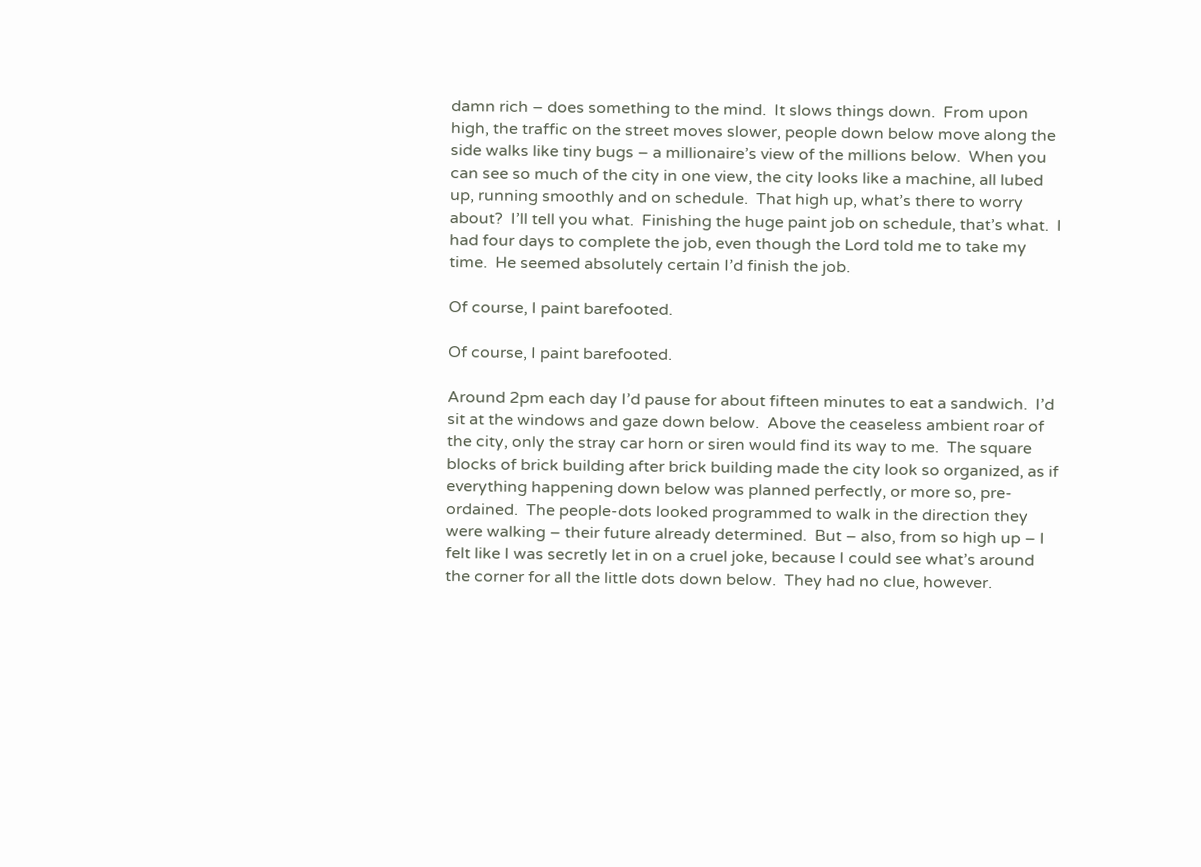damn rich – does something to the mind.  It slows things down.  From upon high, the traffic on the street moves slower, people down below move along the side walks like tiny bugs – a millionaire’s view of the millions below.  When you can see so much of the city in one view, the city looks like a machine, all lubed up, running smoothly and on schedule.  That high up, what’s there to worry about?  I’ll tell you what.  Finishing the huge paint job on schedule, that’s what.  I had four days to complete the job, even though the Lord told me to take my time.  He seemed absolutely certain I’d finish the job.

Of course, I paint barefooted.

Of course, I paint barefooted.

Around 2pm each day I’d pause for about fifteen minutes to eat a sandwich.  I’d sit at the windows and gaze down below.  Above the ceaseless ambient roar of the city, only the stray car horn or siren would find its way to me.  The square blocks of brick building after brick building made the city look so organized, as if everything happening down below was planned perfectly, or more so, pre-ordained.  The people-dots looked programmed to walk in the direction they were walking – their future already determined.  But – also, from so high up – I felt like I was secretly let in on a cruel joke, because I could see what’s around the corner for all the little dots down below.  They had no clue, however.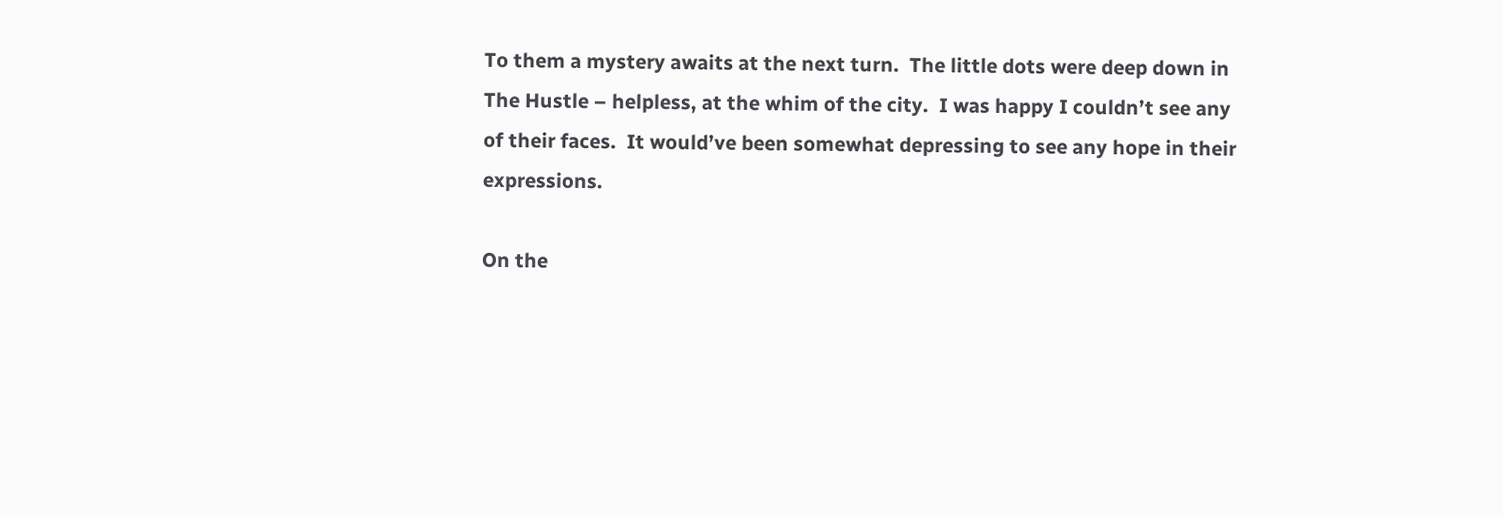To them a mystery awaits at the next turn.  The little dots were deep down in The Hustle – helpless, at the whim of the city.  I was happy I couldn’t see any of their faces.  It would’ve been somewhat depressing to see any hope in their expressions.

On the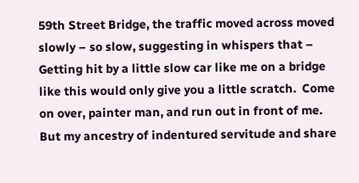59th Street Bridge, the traffic moved across moved slowly – so slow, suggesting in whispers that – Getting hit by a little slow car like me on a bridge like this would only give you a little scratch.  Come on over, painter man, and run out in front of me.   But my ancestry of indentured servitude and share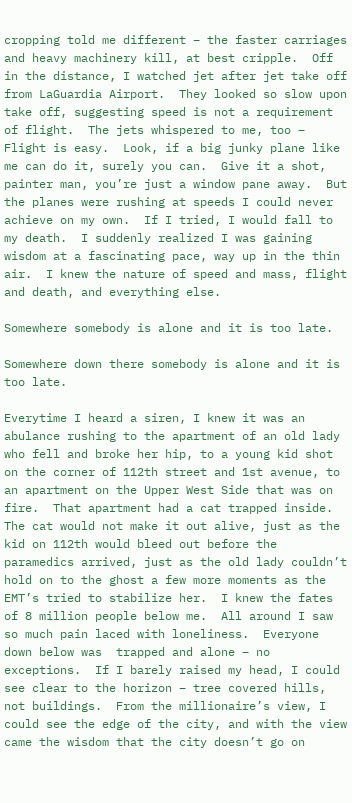cropping told me different – the faster carriages and heavy machinery kill, at best cripple.  Off in the distance, I watched jet after jet take off from LaGuardia Airport.  They looked so slow upon take off, suggesting speed is not a requirement of flight.  The jets whispered to me, too – Flight is easy.  Look, if a big junky plane like me can do it, surely you can.  Give it a shot, painter man, you’re just a window pane away.  But the planes were rushing at speeds I could never achieve on my own.  If I tried, I would fall to my death.  I suddenly realized I was gaining wisdom at a fascinating pace, way up in the thin air.  I knew the nature of speed and mass, flight and death, and everything else.

Somewhere somebody is alone and it is too late.

Somewhere down there somebody is alone and it is too late.

Everytime I heard a siren, I knew it was an abulance rushing to the apartment of an old lady who fell and broke her hip, to a young kid shot on the corner of 112th street and 1st avenue, to an apartment on the Upper West Side that was on fire.  That apartment had a cat trapped inside.  The cat would not make it out alive, just as the kid on 112th would bleed out before the paramedics arrived, just as the old lady couldn’t hold on to the ghost a few more moments as the EMT’s tried to stabilize her.  I knew the fates of 8 million people below me.  All around I saw so much pain laced with loneliness.  Everyone down below was  trapped and alone – no exceptions.  If I barely raised my head, I could see clear to the horizon – tree covered hills, not buildings.  From the millionaire’s view, I could see the edge of the city, and with the view came the wisdom that the city doesn’t go on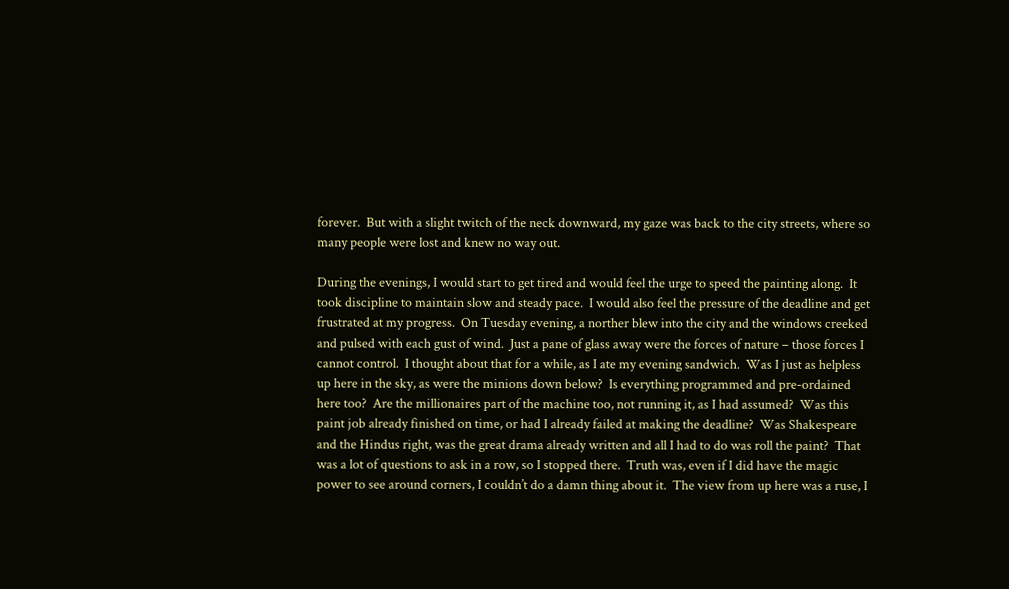forever.  But with a slight twitch of the neck downward, my gaze was back to the city streets, where so many people were lost and knew no way out.

During the evenings, I would start to get tired and would feel the urge to speed the painting along.  It took discipline to maintain slow and steady pace.  I would also feel the pressure of the deadline and get frustrated at my progress.  On Tuesday evening, a norther blew into the city and the windows creeked and pulsed with each gust of wind.  Just a pane of glass away were the forces of nature – those forces I cannot control.  I thought about that for a while, as I ate my evening sandwich.  Was I just as helpless up here in the sky, as were the minions down below?  Is everything programmed and pre-ordained here too?  Are the millionaires part of the machine too, not running it, as I had assumed?  Was this paint job already finished on time, or had I already failed at making the deadline?  Was Shakespeare and the Hindus right, was the great drama already written and all I had to do was roll the paint?  That was a lot of questions to ask in a row, so I stopped there.  Truth was, even if I did have the magic power to see around corners, I couldn’t do a damn thing about it.  The view from up here was a ruse, I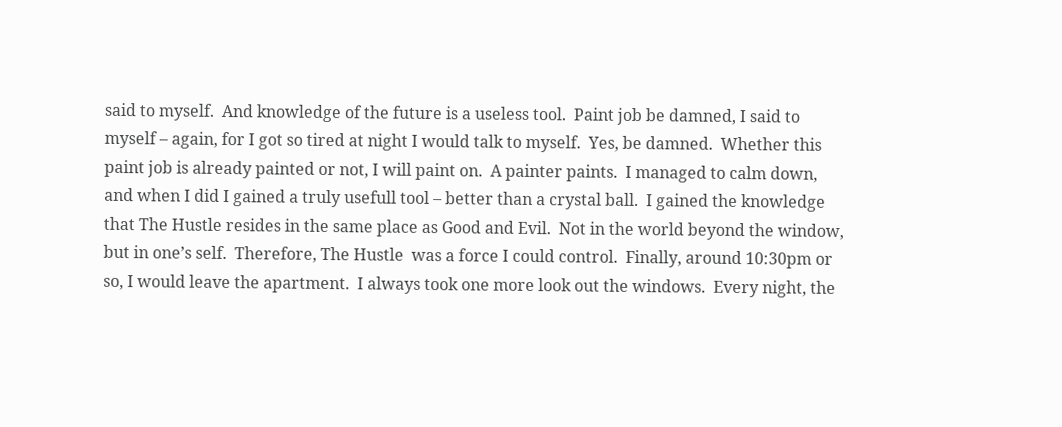said to myself.  And knowledge of the future is a useless tool.  Paint job be damned, I said to myself – again, for I got so tired at night I would talk to myself.  Yes, be damned.  Whether this paint job is already painted or not, I will paint on.  A painter paints.  I managed to calm down, and when I did I gained a truly usefull tool – better than a crystal ball.  I gained the knowledge that The Hustle resides in the same place as Good and Evil.  Not in the world beyond the window, but in one’s self.  Therefore, The Hustle  was a force I could control.  Finally, around 10:30pm or so, I would leave the apartment.  I always took one more look out the windows.  Every night, the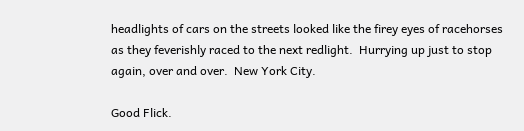headlights of cars on the streets looked like the firey eyes of racehorses as they feverishly raced to the next redlight.  Hurrying up just to stop again, over and over.  New York City.

Good Flick.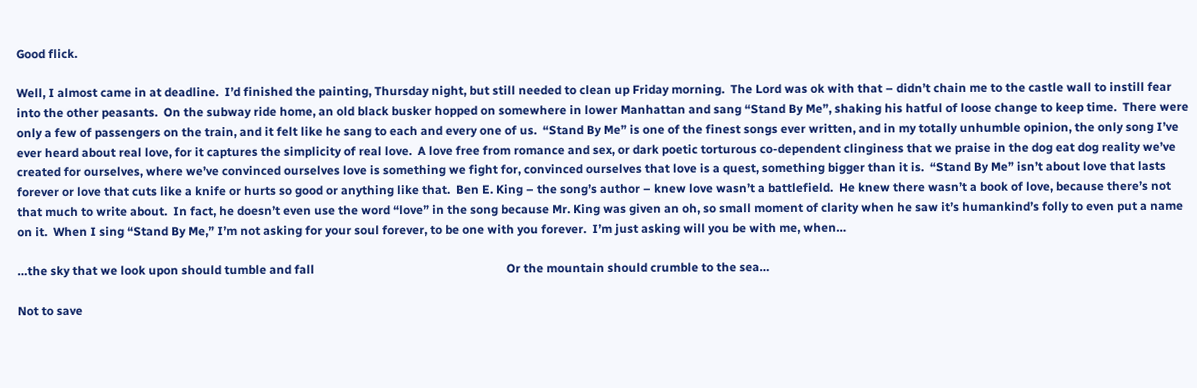Good flick.

Well, I almost came in at deadline.  I’d finished the painting, Thursday night, but still needed to clean up Friday morning.  The Lord was ok with that – didn’t chain me to the castle wall to instill fear into the other peasants.  On the subway ride home, an old black busker hopped on somewhere in lower Manhattan and sang “Stand By Me”, shaking his hatful of loose change to keep time.  There were only a few of passengers on the train, and it felt like he sang to each and every one of us.  “Stand By Me” is one of the finest songs ever written, and in my totally unhumble opinion, the only song I’ve ever heard about real love, for it captures the simplicity of real love.  A love free from romance and sex, or dark poetic torturous co-dependent clinginess that we praise in the dog eat dog reality we’ve created for ourselves, where we’ve convinced ourselves love is something we fight for, convinced ourselves that love is a quest, something bigger than it is.  “Stand By Me” isn’t about love that lasts forever or love that cuts like a knife or hurts so good or anything like that.  Ben E. King – the song’s author – knew love wasn’t a battlefield.  He knew there wasn’t a book of love, because there’s not that much to write about.  In fact, he doesn’t even use the word “love” in the song because Mr. King was given an oh, so small moment of clarity when he saw it’s humankind’s folly to even put a name on it.  When I sing “Stand By Me,” I’m not asking for your soul forever, to be one with you forever.  I’m just asking will you be with me, when…

…the sky that we look upon should tumble and fall                                                                Or the mountain should crumble to the sea…

Not to save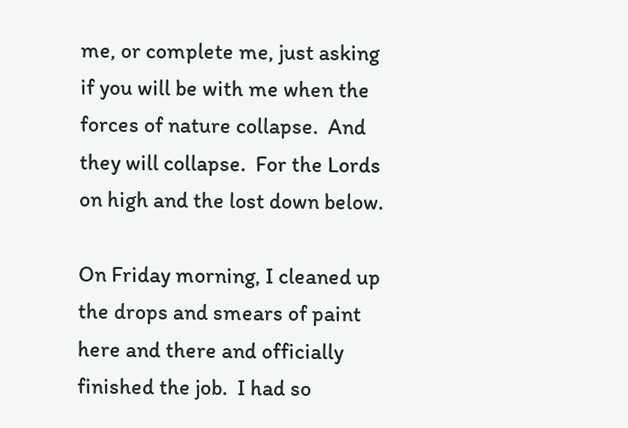me, or complete me, just asking if you will be with me when the forces of nature collapse.  And they will collapse.  For the Lords on high and the lost down below.

On Friday morning, I cleaned up the drops and smears of paint here and there and officially finished the job.  I had so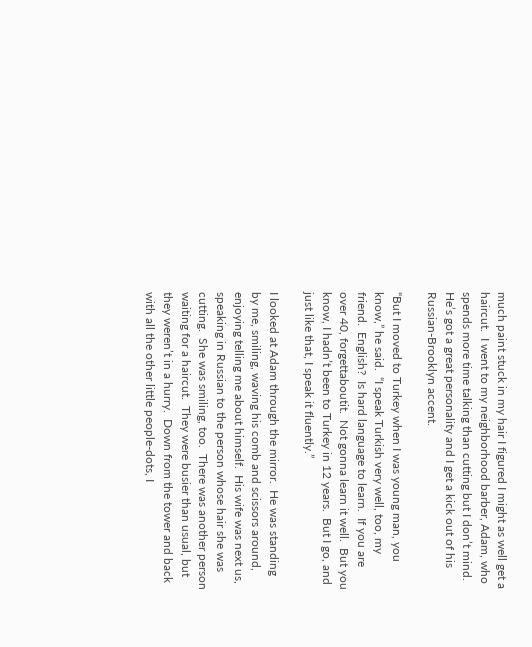much paint stuck in my hair I figured I might as well get a haircut.  I went to my neighborhood barber, Adam, who spends more time talking than cutting but I don’t mind.  He’s got a great personality and I get a kick out of his Russian-Brooklyn accent.

“But I moved to Turkey when I was young man, you know,” he said.  “I speak Turkish very well, too, my friend.  English?  Is hard language to learn.  If you are over 40, forgettaboutit.  Not gonna learn it well.  But you know, I hadn’t been to Turkey in 12 years.  But I go, and just like that, I speak it fluently.”

I looked at Adam through the mirror.  He was standing by me, smiling, waving his comb and scissors around, enjoying telling me about himself.  His wife was next us, speaking in Russian to the person whose hair she was cutting.  She was smiling, too.  There was another person waiting for a haircut.  They were busier than usual, but they weren’t in a hurry.  Down from the tower and back with all the other little people-dots, I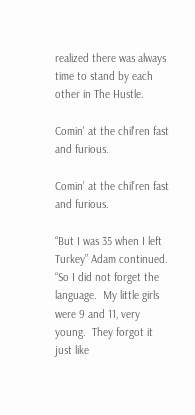realized there was always time to stand by each other in The Hustle.

Comin' at the chil'ren fast and furious.

Comin’ at the chil’ren fast and furious.

“But I was 35 when I left Turkey” Adam continued.  “So I did not forget the language.  My little girls were 9 and 11, very young.  They forgot it just like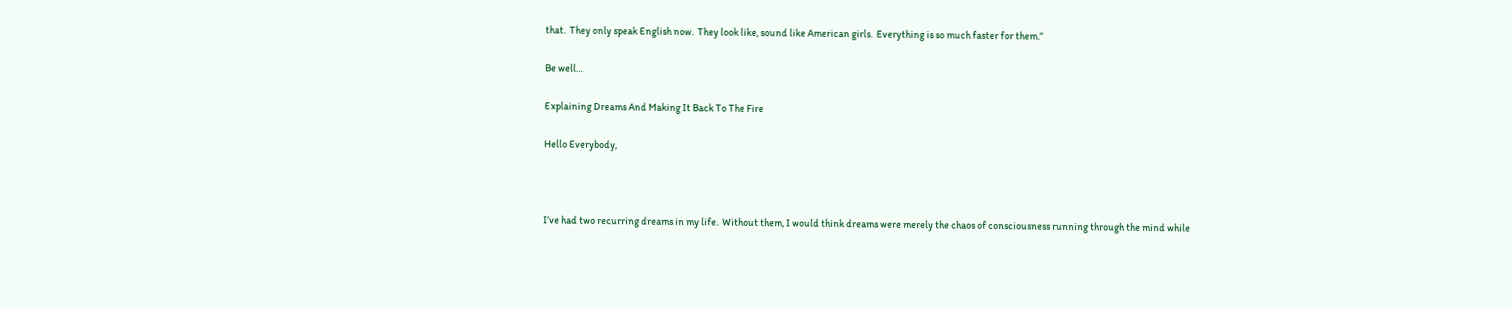that.  They only speak English now.  They look like, sound like American girls.  Everything is so much faster for them.”

Be well…

Explaining Dreams And Making It Back To The Fire

Hello Everybody,



I’ve had two recurring dreams in my life.  Without them, I would think dreams were merely the chaos of consciousness running through the mind while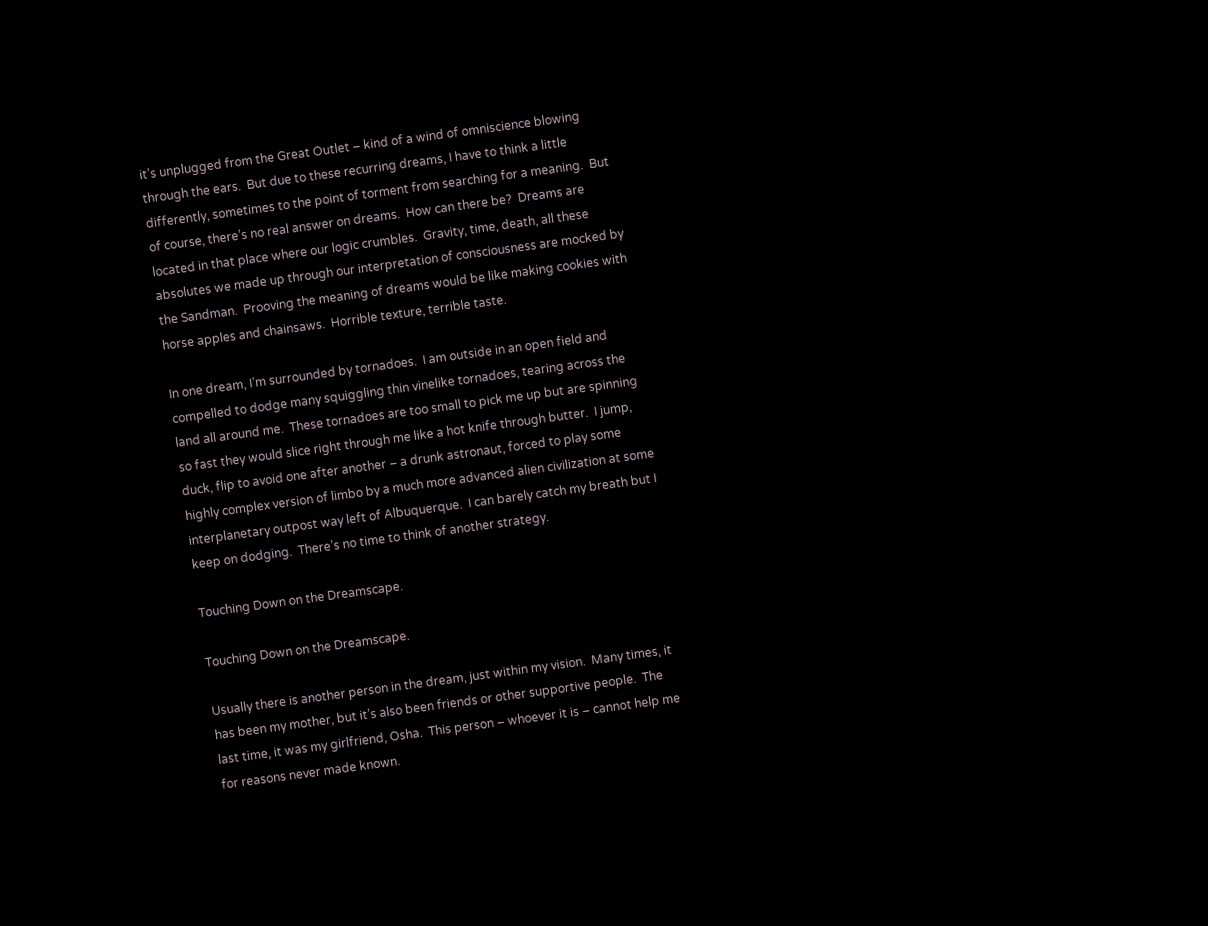it’s unplugged from the Great Outlet – kind of a wind of omniscience blowing through the ears.  But due to these recurring dreams, I have to think a little differently, sometimes to the point of torment from searching for a meaning.  But of course, there’s no real answer on dreams.  How can there be?  Dreams are located in that place where our logic crumbles.  Gravity, time, death, all these absolutes we made up through our interpretation of consciousness are mocked by the Sandman.  Prooving the meaning of dreams would be like making cookies with horse apples and chainsaws.  Horrible texture, terrible taste.

In one dream, I’m surrounded by tornadoes.  I am outside in an open field and compelled to dodge many squiggling thin vinelike tornadoes, tearing across the land all around me.  These tornadoes are too small to pick me up but are spinning so fast they would slice right through me like a hot knife through butter.  I jump, duck, flip to avoid one after another – a drunk astronaut, forced to play some highly complex version of limbo by a much more advanced alien civilization at some interplanetary outpost way left of Albuquerque.  I can barely catch my breath but I keep on dodging.  There’s no time to think of another strategy.

Touching Down on the Dreamscape.

Touching Down on the Dreamscape.

Usually there is another person in the dream, just within my vision.  Many times, it has been my mother, but it’s also been friends or other supportive people.  The last time, it was my girlfriend, Osha.  This person – whoever it is – cannot help me for reasons never made known.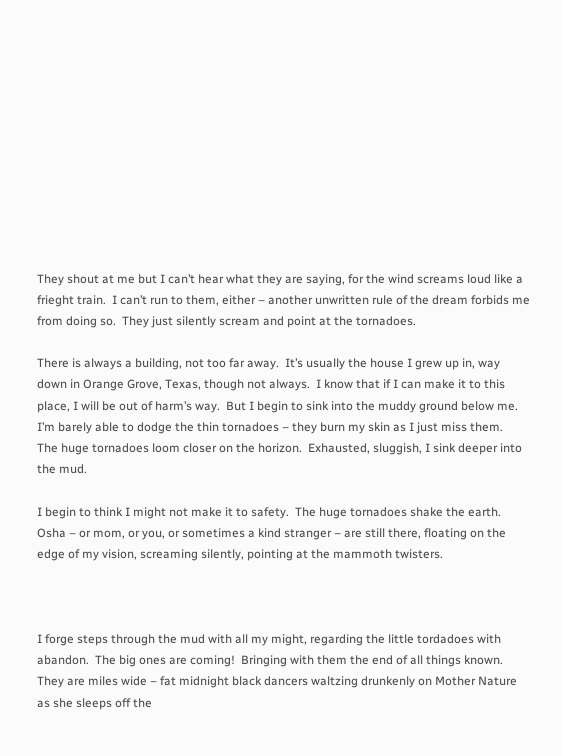They shout at me but I can’t hear what they are saying, for the wind screams loud like a frieght train.  I can’t run to them, either – another unwritten rule of the dream forbids me from doing so.  They just silently scream and point at the tornadoes.

There is always a building, not too far away.  It’s usually the house I grew up in, way down in Orange Grove, Texas, though not always.  I know that if I can make it to this place, I will be out of harm’s way.  But I begin to sink into the muddy ground below me.  I’m barely able to dodge the thin tornadoes – they burn my skin as I just miss them.   The huge tornadoes loom closer on the horizon.  Exhausted, sluggish, I sink deeper into the mud.

I begin to think I might not make it to safety.  The huge tornadoes shake the earth.  Osha – or mom, or you, or sometimes a kind stranger – are still there, floating on the edge of my vision, screaming silently, pointing at the mammoth twisters.



I forge steps through the mud with all my might, regarding the little tordadoes with abandon.  The big ones are coming!  Bringing with them the end of all things known.  They are miles wide – fat midnight black dancers waltzing drunkenly on Mother Nature as she sleeps off the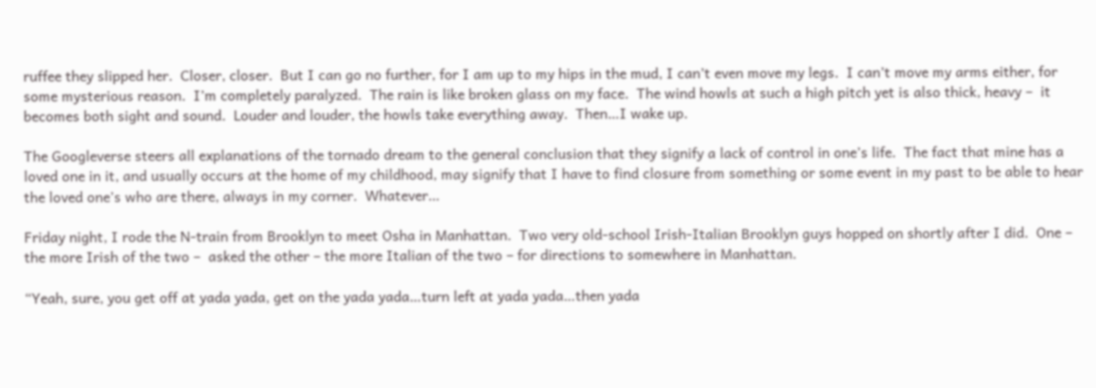ruffee they slipped her.  Closer, closer.  But I can go no further, for I am up to my hips in the mud, I can’t even move my legs.  I can’t move my arms either, for some mysterious reason.  I’m completely paralyzed.  The rain is like broken glass on my face.  The wind howls at such a high pitch yet is also thick, heavy –  it becomes both sight and sound.  Louder and louder, the howls take everything away.  Then…I wake up.

The Googleverse steers all explanations of the tornado dream to the general conclusion that they signify a lack of control in one’s life.  The fact that mine has a loved one in it, and usually occurs at the home of my childhood, may signify that I have to find closure from something or some event in my past to be able to hear the loved one’s who are there, always in my corner.  Whatever…

Friday night, I rode the N-train from Brooklyn to meet Osha in Manhattan.  Two very old-school Irish-Italian Brooklyn guys hopped on shortly after I did.  One – the more Irish of the two –  asked the other – the more Italian of the two – for directions to somewhere in Manhattan.

“Yeah, sure, you get off at yada yada, get on the yada yada…turn left at yada yada…then yada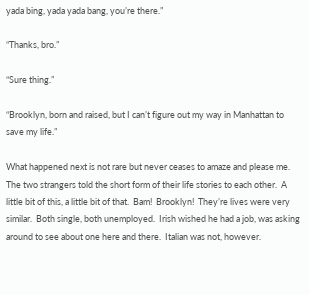yada bing, yada yada bang, you’re there.”

“Thanks, bro.”

“Sure thing.”

“Brooklyn, born and raised, but I can’t figure out my way in Manhattan to save my life.”

What happened next is not rare but never ceases to amaze and please me.  The two strangers told the short form of their life stories to each other.  A little bit of this, a little bit of that.  Bam!  Brooklyn!  They’re lives were very similar.  Both single, both unemployed.  Irish wished he had a job, was asking around to see about one here and there.  Italian was not, however.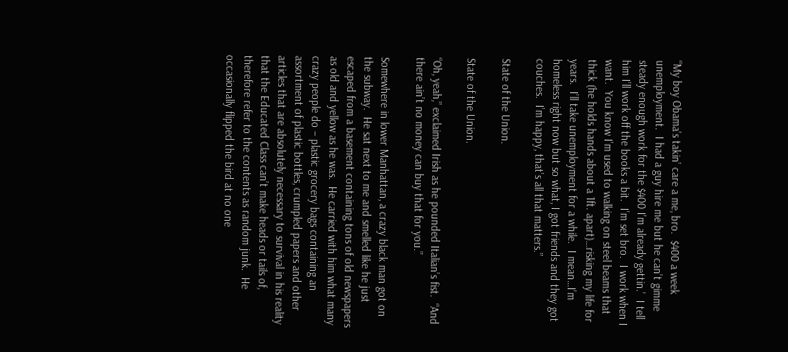“My boy Obama’s takin’ care a me, bro.  $400 a week unemployment.  I had a guy hire me but he can’t gimme steady enough work for the $400 I’m already gettin.’  I tell him I’ll work off the books a bit.  I’m set bro.  I work when I want.  You know I’m used to walking on steel beams that thick (he holds hands about a 1ft. apart)…risking my life for years.  I’ll take unemployment for a while.  I mean…I’m homeless right now but so what, I got friends and they got couches.  I’m happy, that’s all that matters.”

State of the Union.

State of the Union.

“Oh, yeah,” exclaimed Irish as he pounded Italian’s fist.  “And there ain’t no money can buy that for you.”

Somewhere in lower Manhattan, a crazy black man got on the subway.  He sat next to me and smelled like he just escaped from a basement containing tons of old newspapers as old and yellow as he was.  He carried with him what many crazy people do – plastic grocery bags containing an assortment of plastic bottles, crumpled papers and other articles that are absolutely necessary to survival in his reality that the Educated Class can’t make heads or tails of, therefore refer to the contents as random junk.  He occasionally flipped the bird at no one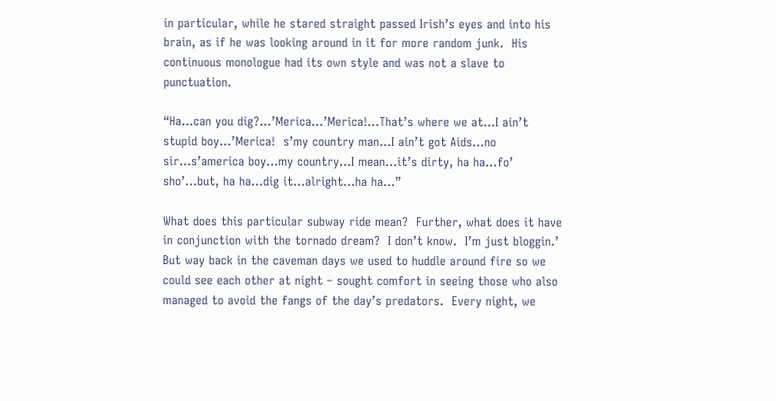in particular, while he stared straight passed Irish’s eyes and into his brain, as if he was looking around in it for more random junk.  His continuous monologue had its own style and was not a slave to punctuation.

“Ha…can you dig?…’Merica…’Merica!…That’s where we at…I ain’t stupid boy…’Merica!  s’my country man…I ain’t got Aids…no sir…s’america boy…my country…I mean…it’s dirty, ha ha…fo’ sho’…but, ha ha…dig it…alright…ha ha…”

What does this particular subway ride mean?  Further, what does it have in conjunction with the tornado dream?  I don’t know.  I’m just bloggin.’  But way back in the caveman days we used to huddle around fire so we could see each other at night – sought comfort in seeing those who also managed to avoid the fangs of the day’s predators.  Every night, we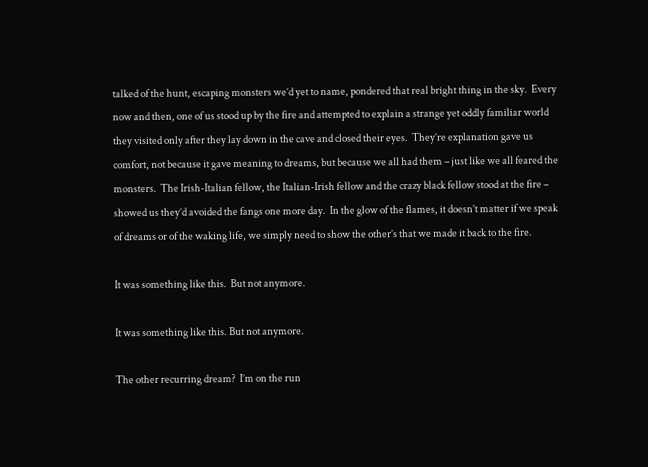talked of the hunt, escaping monsters we’d yet to name, pondered that real bright thing in the sky.  Every now and then, one of us stood up by the fire and attempted to explain a strange yet oddly familiar world they visited only after they lay down in the cave and closed their eyes.  They’re explanation gave us comfort, not because it gave meaning to dreams, but because we all had them – just like we all feared the monsters.  The Irish-Italian fellow, the Italian-Irish fellow and the crazy black fellow stood at the fire – showed us they’d avoided the fangs one more day.  In the glow of the flames, it doesn’t matter if we speak of dreams or of the waking life, we simply need to show the other’s that we made it back to the fire.

It was something like this.  But not anymore.

It was something like this. But not anymore.

The other recurring dream?  I’m on the run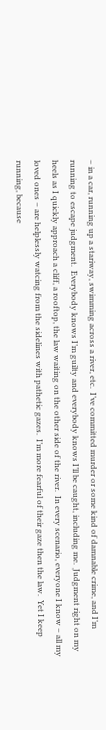– in a car, running up a stariway, swimming across a river, etc.  I’ve committed murder or some kind of damnable crime, and I’m running to escape judgment.  Everybody knows I’m guilty and everybody knows I’ll be caught, including me.  Judgment right on my heels as I quickly approach a cliff, a rooftop, the law waiting on the other side of the river.  In every scenario, everyone I know – all my loved ones – are helplessly watcing from the sidelines with pathetic gazes.  I’m more fearful of their gaze then the law.  Yet I keep running, because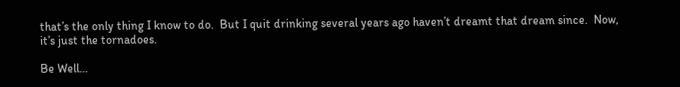that’s the only thing I know to do.  But I quit drinking several years ago haven’t dreamt that dream since.  Now, it’s just the tornadoes.

Be Well…